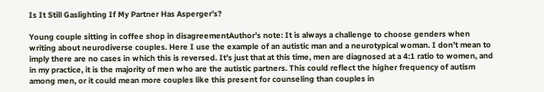Is It Still Gaslighting If My Partner Has Asperger’s?

Young couple sitting in coffee shop in disagreementAuthor’s note: It is always a challenge to choose genders when writing about neurodiverse couples. Here I use the example of an autistic man and a neurotypical woman. I don’t mean to imply there are no cases in which this is reversed. It’s just that at this time, men are diagnosed at a 4:1 ratio to women, and in my practice, it is the majority of men who are the autistic partners. This could reflect the higher frequency of autism among men, or it could mean more couples like this present for counseling than couples in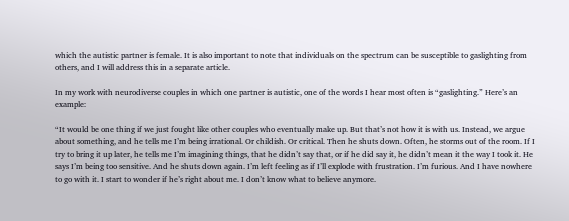which the autistic partner is female. It is also important to note that individuals on the spectrum can be susceptible to gaslighting from others, and I will address this in a separate article.

In my work with neurodiverse couples in which one partner is autistic, one of the words I hear most often is “gaslighting.” Here’s an example:

“It would be one thing if we just fought like other couples who eventually make up. But that’s not how it is with us. Instead, we argue about something, and he tells me I’m being irrational. Or childish. Or critical. Then he shuts down. Often, he storms out of the room. If I try to bring it up later, he tells me I’m imagining things, that he didn’t say that, or if he did say it, he didn’t mean it the way I took it. He says I’m being too sensitive. And he shuts down again. I’m left feeling as if I’ll explode with frustration. I’m furious. And I have nowhere to go with it. I start to wonder if he’s right about me. I don’t know what to believe anymore.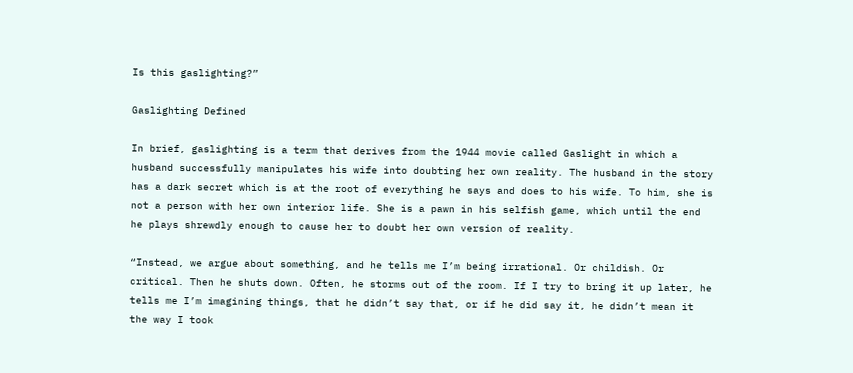Is this gaslighting?”

Gaslighting Defined

In brief, gaslighting is a term that derives from the 1944 movie called Gaslight in which a husband successfully manipulates his wife into doubting her own reality. The husband in the story has a dark secret which is at the root of everything he says and does to his wife. To him, she is not a person with her own interior life. She is a pawn in his selfish game, which until the end he plays shrewdly enough to cause her to doubt her own version of reality.

“Instead, we argue about something, and he tells me I’m being irrational. Or childish. Or critical. Then he shuts down. Often, he storms out of the room. If I try to bring it up later, he tells me I’m imagining things, that he didn’t say that, or if he did say it, he didn’t mean it the way I took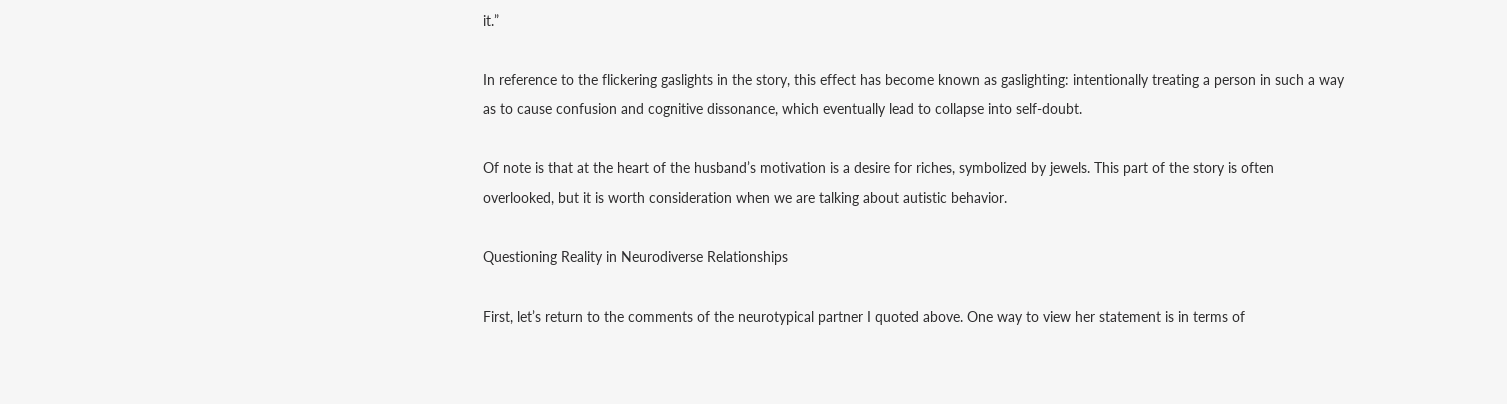it.”

In reference to the flickering gaslights in the story, this effect has become known as gaslighting: intentionally treating a person in such a way as to cause confusion and cognitive dissonance, which eventually lead to collapse into self-doubt.

Of note is that at the heart of the husband’s motivation is a desire for riches, symbolized by jewels. This part of the story is often overlooked, but it is worth consideration when we are talking about autistic behavior.

Questioning Reality in Neurodiverse Relationships

First, let’s return to the comments of the neurotypical partner I quoted above. One way to view her statement is in terms of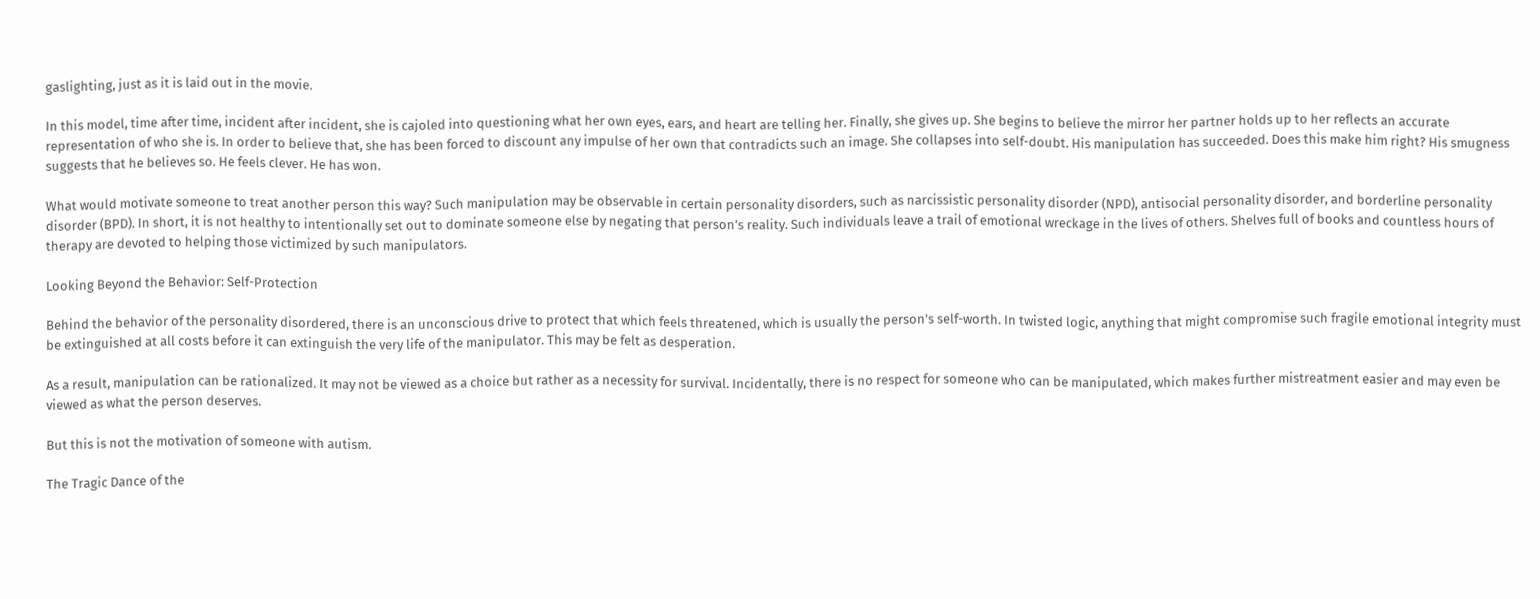gaslighting, just as it is laid out in the movie.

In this model, time after time, incident after incident, she is cajoled into questioning what her own eyes, ears, and heart are telling her. Finally, she gives up. She begins to believe the mirror her partner holds up to her reflects an accurate representation of who she is. In order to believe that, she has been forced to discount any impulse of her own that contradicts such an image. She collapses into self-doubt. His manipulation has succeeded. Does this make him right? His smugness suggests that he believes so. He feels clever. He has won.

What would motivate someone to treat another person this way? Such manipulation may be observable in certain personality disorders, such as narcissistic personality disorder (NPD), antisocial personality disorder, and borderline personality disorder (BPD). In short, it is not healthy to intentionally set out to dominate someone else by negating that person’s reality. Such individuals leave a trail of emotional wreckage in the lives of others. Shelves full of books and countless hours of therapy are devoted to helping those victimized by such manipulators.

Looking Beyond the Behavior: Self-Protection

Behind the behavior of the personality disordered, there is an unconscious drive to protect that which feels threatened, which is usually the person’s self-worth. In twisted logic, anything that might compromise such fragile emotional integrity must be extinguished at all costs before it can extinguish the very life of the manipulator. This may be felt as desperation.

As a result, manipulation can be rationalized. It may not be viewed as a choice but rather as a necessity for survival. Incidentally, there is no respect for someone who can be manipulated, which makes further mistreatment easier and may even be viewed as what the person deserves.

But this is not the motivation of someone with autism.

The Tragic Dance of the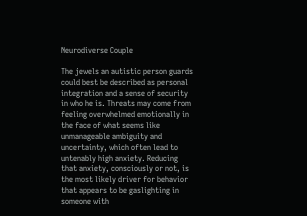Neurodiverse Couple

The jewels an autistic person guards could best be described as personal integration and a sense of security in who he is. Threats may come from feeling overwhelmed emotionally in the face of what seems like unmanageable ambiguity and uncertainty, which often lead to untenably high anxiety. Reducing that anxiety, consciously or not, is the most likely driver for behavior that appears to be gaslighting in someone with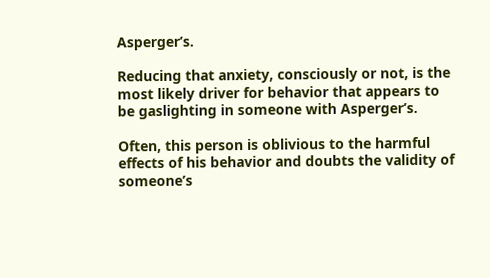Asperger’s.

Reducing that anxiety, consciously or not, is the most likely driver for behavior that appears to be gaslighting in someone with Asperger’s.

Often, this person is oblivious to the harmful effects of his behavior and doubts the validity of someone’s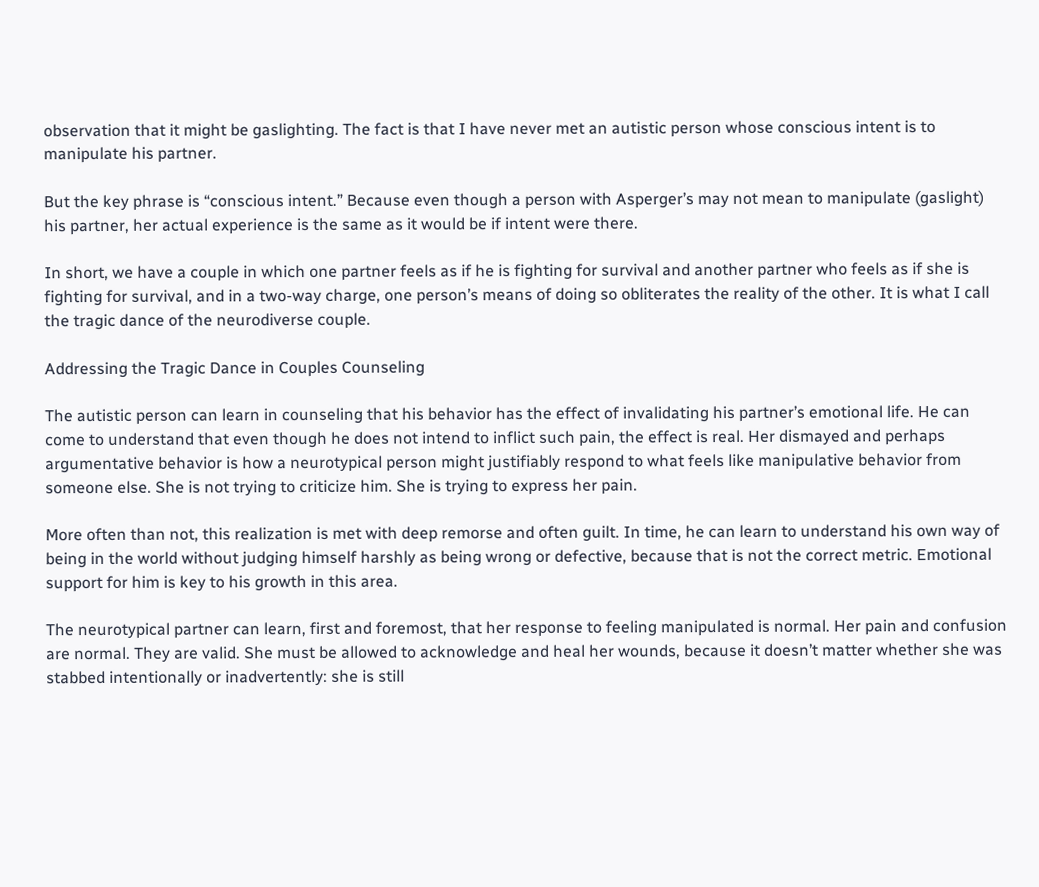observation that it might be gaslighting. The fact is that I have never met an autistic person whose conscious intent is to manipulate his partner.

But the key phrase is “conscious intent.” Because even though a person with Asperger’s may not mean to manipulate (gaslight) his partner, her actual experience is the same as it would be if intent were there.

In short, we have a couple in which one partner feels as if he is fighting for survival and another partner who feels as if she is fighting for survival, and in a two-way charge, one person’s means of doing so obliterates the reality of the other. It is what I call the tragic dance of the neurodiverse couple.

Addressing the Tragic Dance in Couples Counseling

The autistic person can learn in counseling that his behavior has the effect of invalidating his partner’s emotional life. He can come to understand that even though he does not intend to inflict such pain, the effect is real. Her dismayed and perhaps argumentative behavior is how a neurotypical person might justifiably respond to what feels like manipulative behavior from someone else. She is not trying to criticize him. She is trying to express her pain.

More often than not, this realization is met with deep remorse and often guilt. In time, he can learn to understand his own way of being in the world without judging himself harshly as being wrong or defective, because that is not the correct metric. Emotional support for him is key to his growth in this area.

The neurotypical partner can learn, first and foremost, that her response to feeling manipulated is normal. Her pain and confusion are normal. They are valid. She must be allowed to acknowledge and heal her wounds, because it doesn’t matter whether she was stabbed intentionally or inadvertently: she is still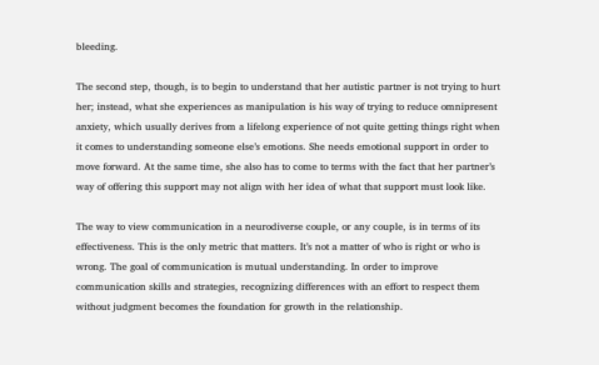bleeding.

The second step, though, is to begin to understand that her autistic partner is not trying to hurt her; instead, what she experiences as manipulation is his way of trying to reduce omnipresent anxiety, which usually derives from a lifelong experience of not quite getting things right when it comes to understanding someone else’s emotions. She needs emotional support in order to move forward. At the same time, she also has to come to terms with the fact that her partner’s way of offering this support may not align with her idea of what that support must look like.

The way to view communication in a neurodiverse couple, or any couple, is in terms of its effectiveness. This is the only metric that matters. It’s not a matter of who is right or who is wrong. The goal of communication is mutual understanding. In order to improve communication skills and strategies, recognizing differences with an effort to respect them without judgment becomes the foundation for growth in the relationship.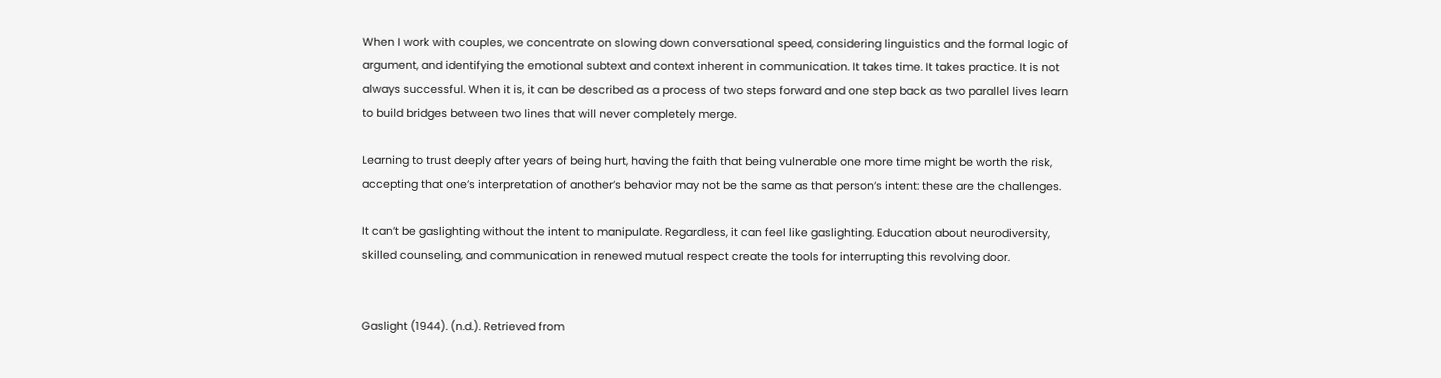When I work with couples, we concentrate on slowing down conversational speed, considering linguistics and the formal logic of argument, and identifying the emotional subtext and context inherent in communication. It takes time. It takes practice. It is not always successful. When it is, it can be described as a process of two steps forward and one step back as two parallel lives learn to build bridges between two lines that will never completely merge.

Learning to trust deeply after years of being hurt, having the faith that being vulnerable one more time might be worth the risk, accepting that one’s interpretation of another’s behavior may not be the same as that person’s intent: these are the challenges.

It can’t be gaslighting without the intent to manipulate. Regardless, it can feel like gaslighting. Education about neurodiversity, skilled counseling, and communication in renewed mutual respect create the tools for interrupting this revolving door.


Gaslight (1944). (n.d.). Retrieved from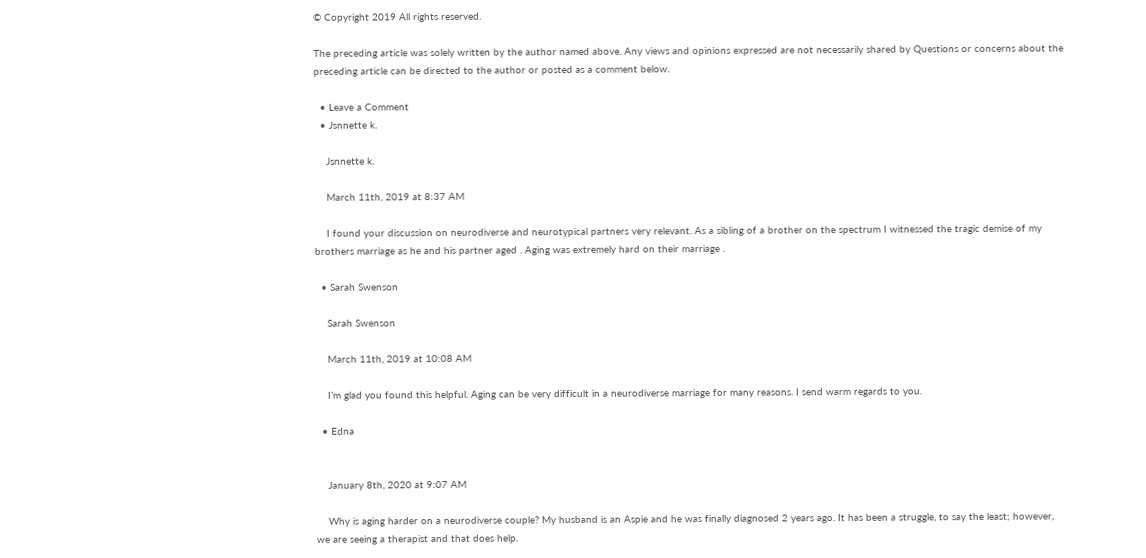© Copyright 2019 All rights reserved.

The preceding article was solely written by the author named above. Any views and opinions expressed are not necessarily shared by Questions or concerns about the preceding article can be directed to the author or posted as a comment below.

  • Leave a Comment
  • Jsnnette k.

    Jsnnette k.

    March 11th, 2019 at 8:37 AM

    I found your discussion on neurodiverse and neurotypical partners very relevant. As a sibling of a brother on the spectrum I witnessed the tragic demise of my brothers marriage as he and his partner aged . Aging was extremely hard on their marriage .

  • Sarah Swenson

    Sarah Swenson

    March 11th, 2019 at 10:08 AM

    I’m glad you found this helpful. Aging can be very difficult in a neurodiverse marriage for many reasons. I send warm regards to you.

  • Edna


    January 8th, 2020 at 9:07 AM

    Why is aging harder on a neurodiverse couple? My husband is an Aspie and he was finally diagnosed 2 years ago. It has been a struggle, to say the least; however, we are seeing a therapist and that does help.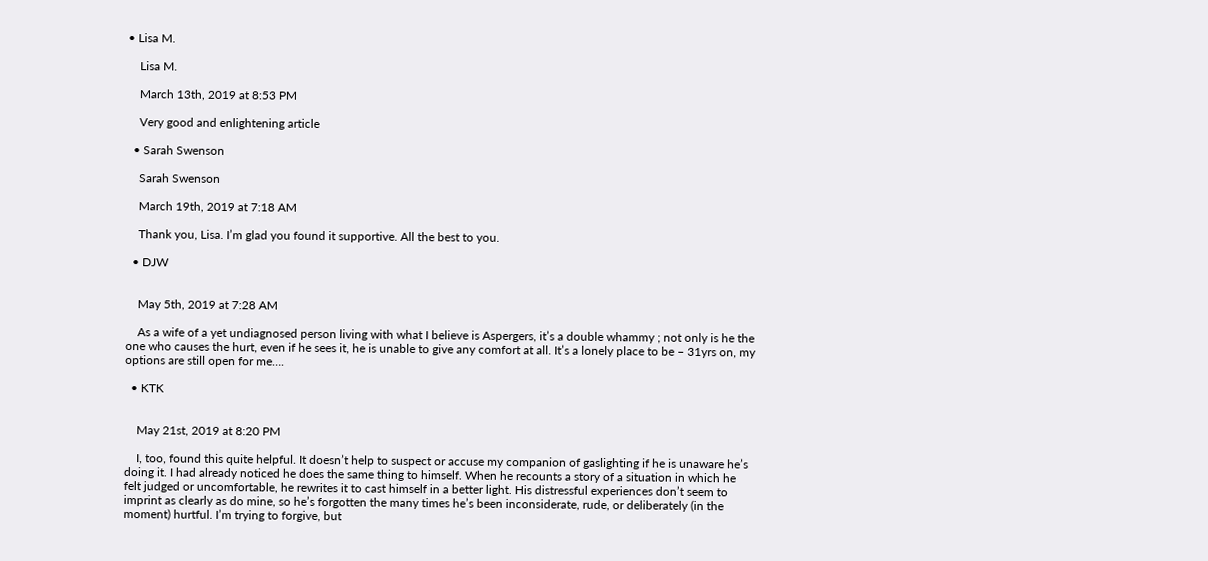• Lisa M.

    Lisa M.

    March 13th, 2019 at 8:53 PM

    Very good and enlightening article

  • Sarah Swenson

    Sarah Swenson

    March 19th, 2019 at 7:18 AM

    Thank you, Lisa. I’m glad you found it supportive. All the best to you.

  • DJW


    May 5th, 2019 at 7:28 AM

    As a wife of a yet undiagnosed person living with what I believe is Aspergers, it’s a double whammy ; not only is he the one who causes the hurt, even if he sees it, he is unable to give any comfort at all. It’s a lonely place to be – 31yrs on, my options are still open for me….

  • KTK


    May 21st, 2019 at 8:20 PM

    I, too, found this quite helpful. It doesn’t help to suspect or accuse my companion of gaslighting if he is unaware he’s doing it. I had already noticed he does the same thing to himself. When he recounts a story of a situation in which he felt judged or uncomfortable, he rewrites it to cast himself in a better light. His distressful experiences don’t seem to imprint as clearly as do mine, so he’s forgotten the many times he’s been inconsiderate, rude, or deliberately (in the moment) hurtful. I’m trying to forgive, but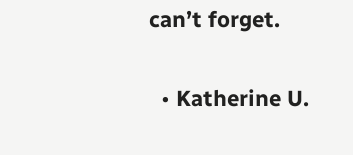can’t forget.

  • Katherine U.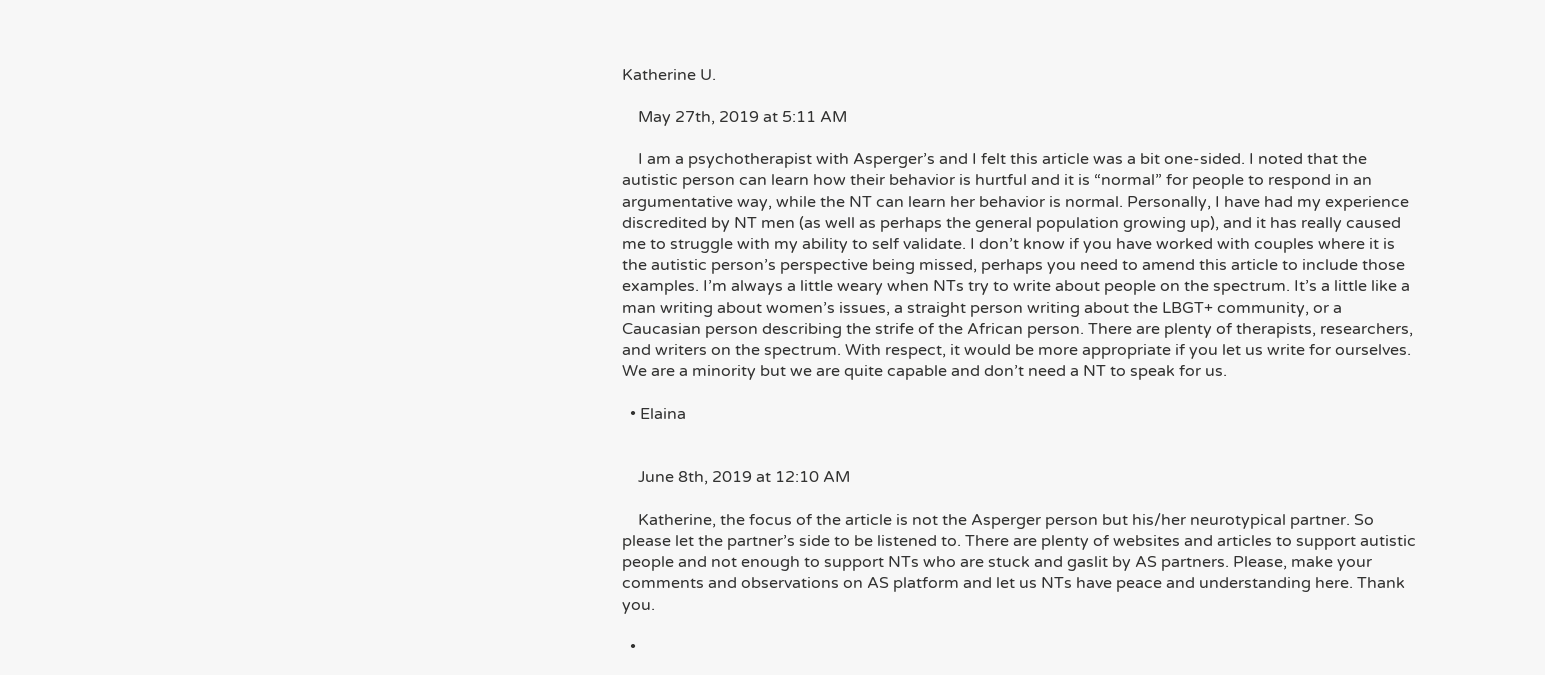Katherine U.

    May 27th, 2019 at 5:11 AM

    I am a psychotherapist with Asperger’s and I felt this article was a bit one-sided. I noted that the autistic person can learn how their behavior is hurtful and it is “normal” for people to respond in an argumentative way, while the NT can learn her behavior is normal. Personally, I have had my experience discredited by NT men (as well as perhaps the general population growing up), and it has really caused me to struggle with my ability to self validate. I don’t know if you have worked with couples where it is the autistic person’s perspective being missed, perhaps you need to amend this article to include those examples. I’m always a little weary when NTs try to write about people on the spectrum. It’s a little like a man writing about women’s issues, a straight person writing about the LBGT+ community, or a Caucasian person describing the strife of the African person. There are plenty of therapists, researchers, and writers on the spectrum. With respect, it would be more appropriate if you let us write for ourselves. We are a minority but we are quite capable and don’t need a NT to speak for us.

  • Elaina


    June 8th, 2019 at 12:10 AM

    Katherine, the focus of the article is not the Asperger person but his/her neurotypical partner. So please let the partner’s side to be listened to. There are plenty of websites and articles to support autistic people and not enough to support NTs who are stuck and gaslit by AS partners. Please, make your comments and observations on AS platform and let us NTs have peace and understanding here. Thank you.

  •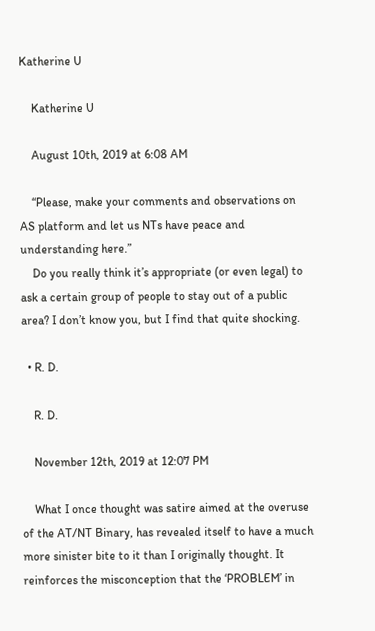Katherine U

    Katherine U

    August 10th, 2019 at 6:08 AM

    “Please, make your comments and observations on AS platform and let us NTs have peace and understanding here.”
    Do you really think it’s appropriate (or even legal) to ask a certain group of people to stay out of a public area? I don’t know you, but I find that quite shocking.

  • R. D.

    R. D.

    November 12th, 2019 at 12:07 PM

    What I once thought was satire aimed at the overuse of the AT/NT Binary, has revealed itself to have a much more sinister bite to it than I originally thought. It reinforces the misconception that the ‘PROBLEM’ in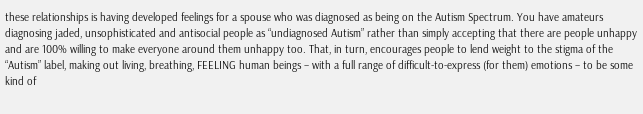these relationships is having developed feelings for a spouse who was diagnosed as being on the Autism Spectrum. You have amateurs diagnosing jaded, unsophisticated and antisocial people as “undiagnosed Autism” rather than simply accepting that there are people unhappy and are 100% willing to make everyone around them unhappy too. That, in turn, encourages people to lend weight to the stigma of the “Autism” label, making out living, breathing, FEELING human beings – with a full range of difficult-to-express (for them) emotions – to be some kind of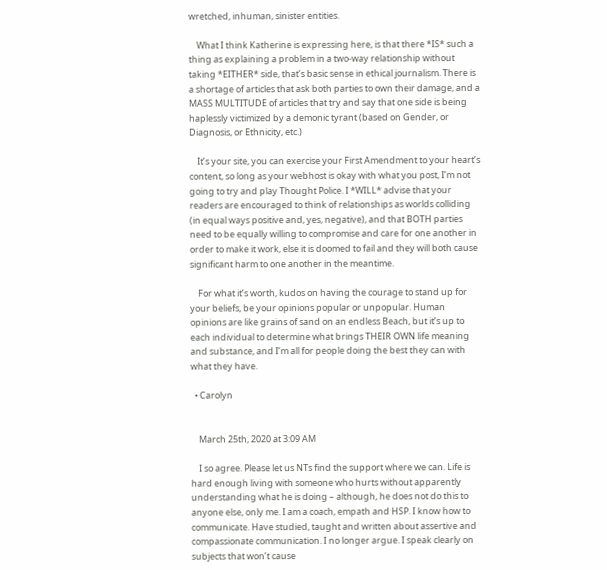wretched, inhuman, sinister entities.

    What I think Katherine is expressing here, is that there *IS* such a thing as explaining a problem in a two-way relationship without taking *EITHER* side, that’s basic sense in ethical journalism. There is a shortage of articles that ask both parties to own their damage, and a MASS MULTITUDE of articles that try and say that one side is being haplessly victimized by a demonic tyrant (based on Gender, or Diagnosis, or Ethnicity, etc.)

    It’s your site, you can exercise your First Amendment to your heart’s content, so long as your webhost is okay with what you post, I’m not going to try and play Thought Police. I *WILL* advise that your readers are encouraged to think of relationships as worlds colliding (in equal ways positive and, yes, negative), and that BOTH parties need to be equally willing to compromise and care for one another in order to make it work, else it is doomed to fail and they will both cause significant harm to one another in the meantime.

    For what it’s worth, kudos on having the courage to stand up for your beliefs, be your opinions popular or unpopular. Human opinions are like grains of sand on an endless Beach, but it’s up to each individual to determine what brings THEIR OWN life meaning and substance, and I’m all for people doing the best they can with what they have.

  • Carolyn


    March 25th, 2020 at 3:09 AM

    I so agree. Please let us NTs find the support where we can. Life is hard enough living with someone who hurts without apparently understanding what he is doing – although, he does not do this to anyone else, only me. I am a coach, empath and HSP. I know how to communicate. Have studied, taught and written about assertive and compassionate communication. I no longer argue. I speak clearly on subjects that won’t cause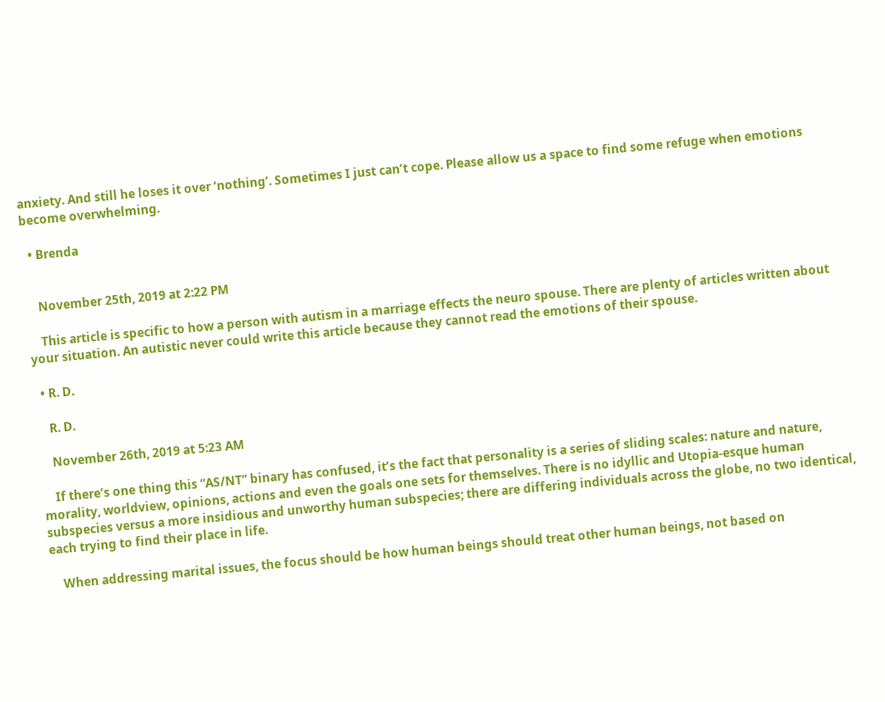anxiety. And still he loses it over ‘nothing’. Sometimes I just can’t cope. Please allow us a space to find some refuge when emotions become overwhelming.

  • Brenda


    November 25th, 2019 at 2:22 PM

    This article is specific to how a person with autism in a marriage effects the neuro spouse. There are plenty of articles written about your situation. An autistic never could write this article because they cannot read the emotions of their spouse.

  • R. D.

    R. D.

    November 26th, 2019 at 5:23 AM

    If there’s one thing this “AS/NT” binary has confused, it’s the fact that personality is a series of sliding scales: nature and nature, morality, worldview, opinions, actions and even the goals one sets for themselves. There is no idyllic and Utopia-esque human subspecies versus a more insidious and unworthy human subspecies; there are differing individuals across the globe, no two identical, each trying to find their place in life.

    When addressing marital issues, the focus should be how human beings should treat other human beings, not based on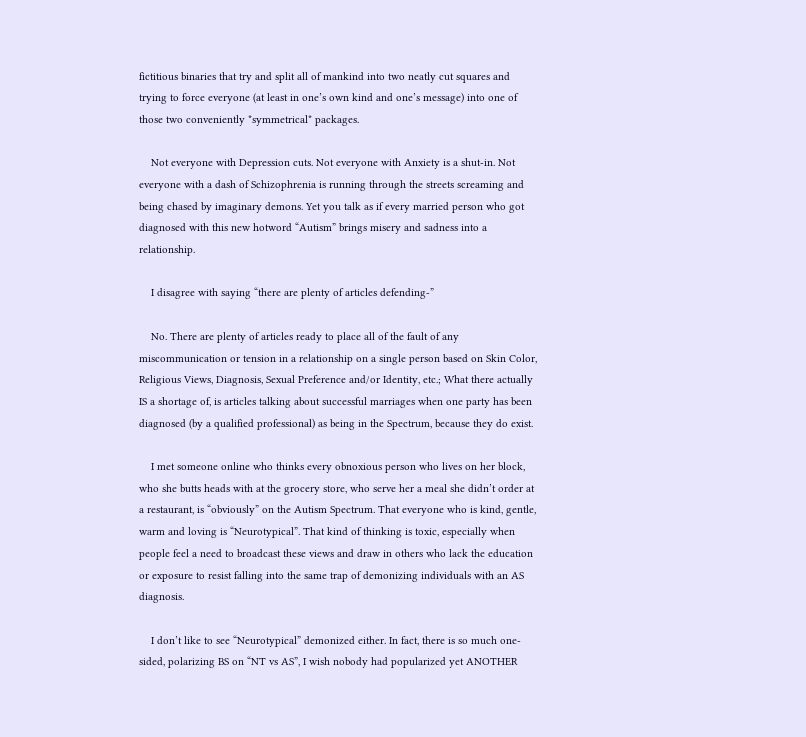fictitious binaries that try and split all of mankind into two neatly cut squares and trying to force everyone (at least in one’s own kind and one’s message) into one of those two conveniently *symmetrical* packages.

    Not everyone with Depression cuts. Not everyone with Anxiety is a shut-in. Not everyone with a dash of Schizophrenia is running through the streets screaming and being chased by imaginary demons. Yet you talk as if every married person who got diagnosed with this new hotword “Autism” brings misery and sadness into a relationship.

    I disagree with saying “there are plenty of articles defending-”

    No. There are plenty of articles ready to place all of the fault of any miscommunication or tension in a relationship on a single person based on Skin Color, Religious Views, Diagnosis, Sexual Preference and/or Identity, etc.; What there actually IS a shortage of, is articles talking about successful marriages when one party has been diagnosed (by a qualified professional) as being in the Spectrum, because they do exist.

    I met someone online who thinks every obnoxious person who lives on her block, who she butts heads with at the grocery store, who serve her a meal she didn’t order at a restaurant, is “obviously” on the Autism Spectrum. That everyone who is kind, gentle, warm and loving is “Neurotypical”. That kind of thinking is toxic, especially when people feel a need to broadcast these views and draw in others who lack the education or exposure to resist falling into the same trap of demonizing individuals with an AS diagnosis.

    I don’t like to see “Neurotypical” demonized either. In fact, there is so much one-sided, polarizing BS on “NT vs AS”, I wish nobody had popularized yet ANOTHER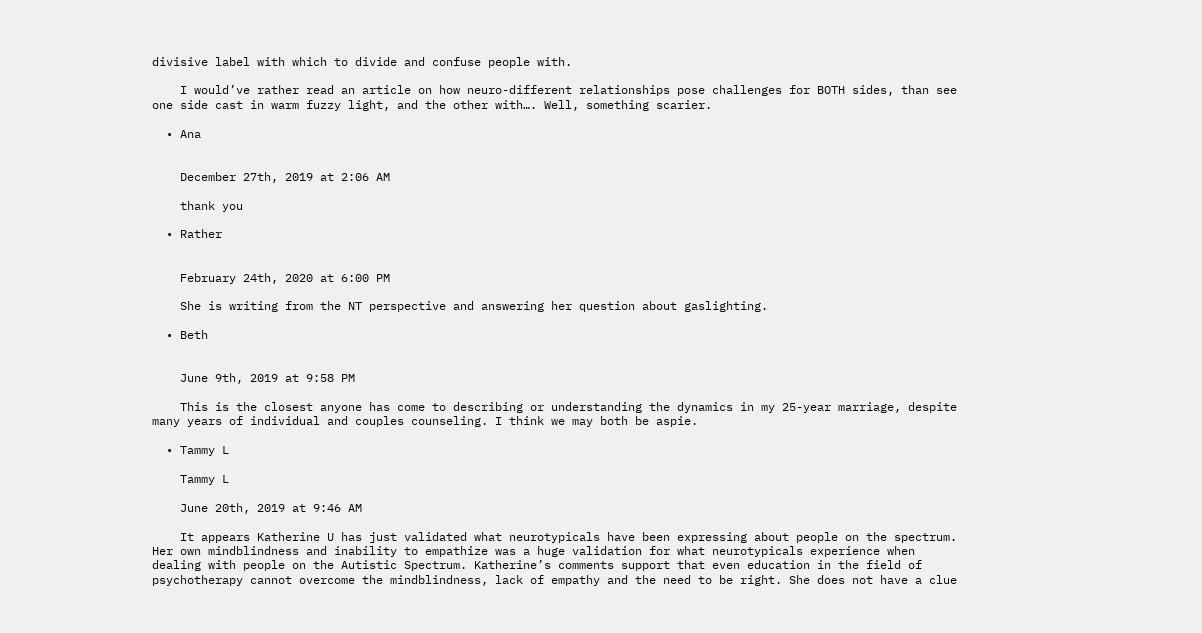divisive label with which to divide and confuse people with.

    I would’ve rather read an article on how neuro-different relationships pose challenges for BOTH sides, than see one side cast in warm fuzzy light, and the other with…. Well, something scarier.

  • Ana


    December 27th, 2019 at 2:06 AM

    thank you

  • Rather


    February 24th, 2020 at 6:00 PM

    She is writing from the NT perspective and answering her question about gaslighting.

  • Beth


    June 9th, 2019 at 9:58 PM

    This is the closest anyone has come to describing or understanding the dynamics in my 25-year marriage, despite many years of individual and couples counseling. I think we may both be aspie.

  • Tammy L

    Tammy L

    June 20th, 2019 at 9:46 AM

    It appears Katherine U has just validated what neurotypicals have been expressing about people on the spectrum. Her own mindblindness and inability to empathize was a huge validation for what neurotypicals experience when dealing with people on the Autistic Spectrum. Katherine’s comments support that even education in the field of psychotherapy cannot overcome the mindblindness, lack of empathy and the need to be right. She does not have a clue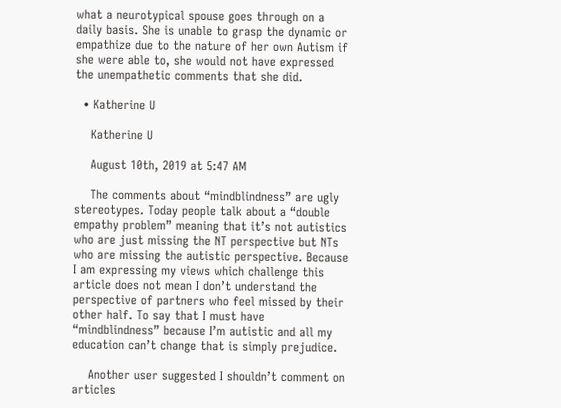what a neurotypical spouse goes through on a daily basis. She is unable to grasp the dynamic or empathize due to the nature of her own Autism if she were able to, she would not have expressed the unempathetic comments that she did.

  • Katherine U

    Katherine U

    August 10th, 2019 at 5:47 AM

    The comments about “mindblindness” are ugly stereotypes. Today people talk about a “double empathy problem” meaning that it’s not autistics who are just missing the NT perspective but NTs who are missing the autistic perspective. Because I am expressing my views which challenge this article does not mean I don’t understand the perspective of partners who feel missed by their other half. To say that I must have “mindblindness” because I’m autistic and all my education can’t change that is simply prejudice.

    Another user suggested I shouldn’t comment on articles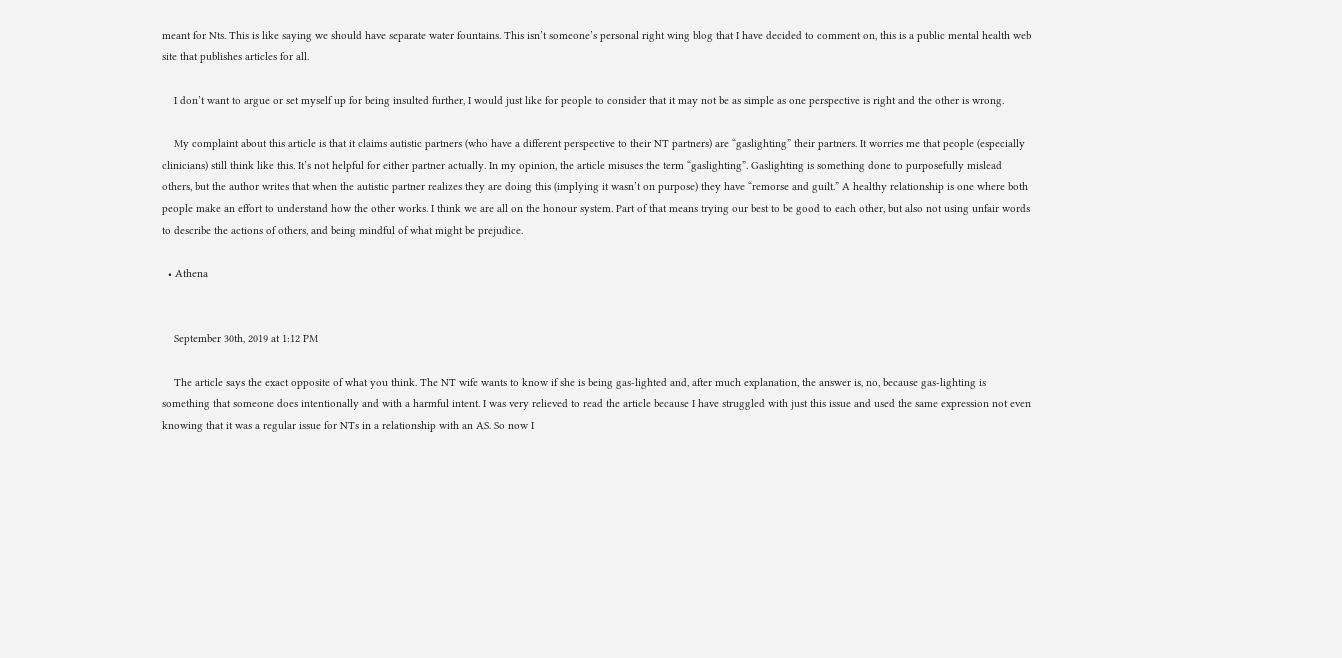meant for Nts. This is like saying we should have separate water fountains. This isn’t someone’s personal right wing blog that I have decided to comment on, this is a public mental health web site that publishes articles for all.

    I don’t want to argue or set myself up for being insulted further, I would just like for people to consider that it may not be as simple as one perspective is right and the other is wrong.

    My complaint about this article is that it claims autistic partners (who have a different perspective to their NT partners) are “gaslighting” their partners. It worries me that people (especially clinicians) still think like this. It’s not helpful for either partner actually. In my opinion, the article misuses the term “gaslighting”. Gaslighting is something done to purposefully mislead others, but the author writes that when the autistic partner realizes they are doing this (implying it wasn’t on purpose) they have “remorse and guilt.” A healthy relationship is one where both people make an effort to understand how the other works. I think we are all on the honour system. Part of that means trying our best to be good to each other, but also not using unfair words to describe the actions of others, and being mindful of what might be prejudice.

  • Athena


    September 30th, 2019 at 1:12 PM

    The article says the exact opposite of what you think. The NT wife wants to know if she is being gas-lighted and, after much explanation, the answer is, no, because gas-lighting is something that someone does intentionally and with a harmful intent. I was very relieved to read the article because I have struggled with just this issue and used the same expression not even knowing that it was a regular issue for NTs in a relationship with an AS. So now I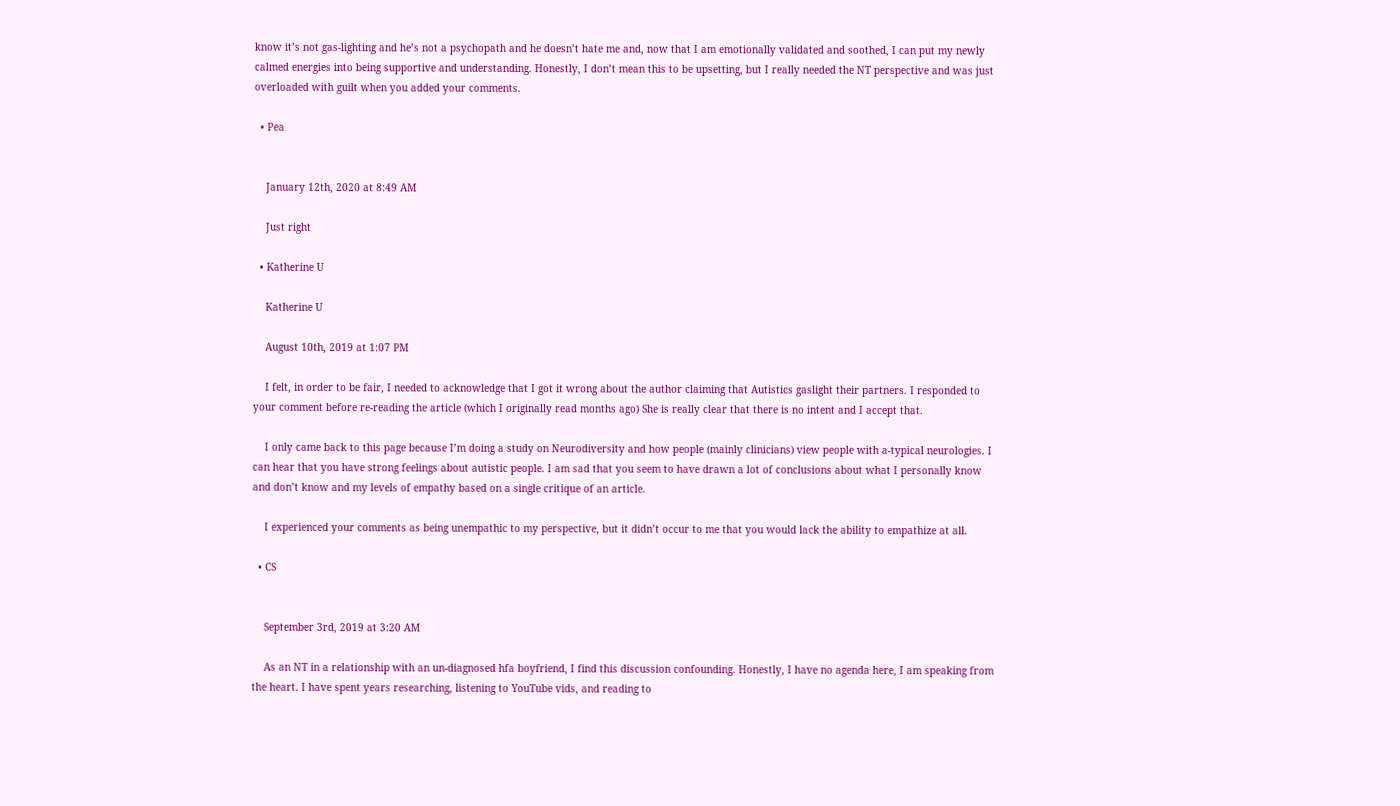know it’s not gas-lighting and he’s not a psychopath and he doesn’t hate me and, now that I am emotionally validated and soothed, I can put my newly calmed energies into being supportive and understanding. Honestly, I don’t mean this to be upsetting, but I really needed the NT perspective and was just overloaded with guilt when you added your comments.

  • Pea


    January 12th, 2020 at 8:49 AM

    Just right

  • Katherine U

    Katherine U

    August 10th, 2019 at 1:07 PM

    I felt, in order to be fair, I needed to acknowledge that I got it wrong about the author claiming that Autistics gaslight their partners. I responded to your comment before re-reading the article (which I originally read months ago) She is really clear that there is no intent and I accept that.

    I only came back to this page because I’m doing a study on Neurodiversity and how people (mainly clinicians) view people with a-typical neurologies. I can hear that you have strong feelings about autistic people. I am sad that you seem to have drawn a lot of conclusions about what I personally know and don’t know and my levels of empathy based on a single critique of an article.

    I experienced your comments as being unempathic to my perspective, but it didn’t occur to me that you would lack the ability to empathize at all.

  • CS


    September 3rd, 2019 at 3:20 AM

    As an NT in a relationship with an un-diagnosed hfa boyfriend, I find this discussion confounding. Honestly, I have no agenda here, I am speaking from the heart. I have spent years researching, listening to YouTube vids, and reading to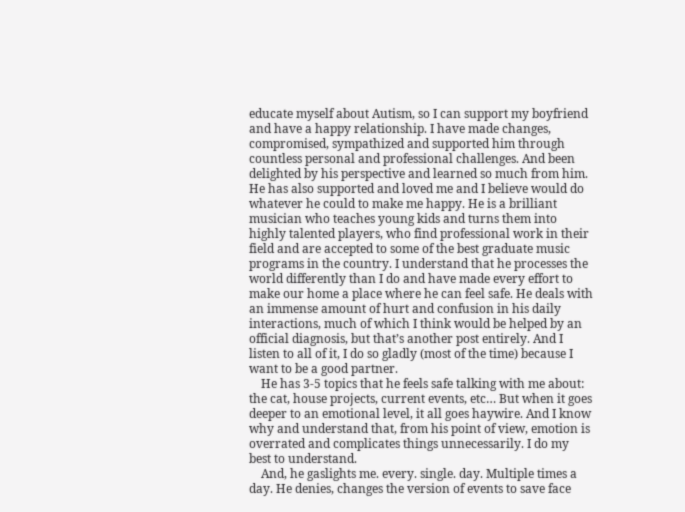educate myself about Autism, so I can support my boyfriend and have a happy relationship. I have made changes, compromised, sympathized and supported him through countless personal and professional challenges. And been delighted by his perspective and learned so much from him. He has also supported and loved me and I believe would do whatever he could to make me happy. He is a brilliant musician who teaches young kids and turns them into highly talented players, who find professional work in their field and are accepted to some of the best graduate music programs in the country. I understand that he processes the world differently than I do and have made every effort to make our home a place where he can feel safe. He deals with an immense amount of hurt and confusion in his daily interactions, much of which I think would be helped by an official diagnosis, but that’s another post entirely. And I listen to all of it, I do so gladly (most of the time) because I want to be a good partner.
    He has 3-5 topics that he feels safe talking with me about: the cat, house projects, current events, etc… But when it goes deeper to an emotional level, it all goes haywire. And I know why and understand that, from his point of view, emotion is overrated and complicates things unnecessarily. I do my best to understand.
    And, he gaslights me. every. single. day. Multiple times a day. He denies, changes the version of events to save face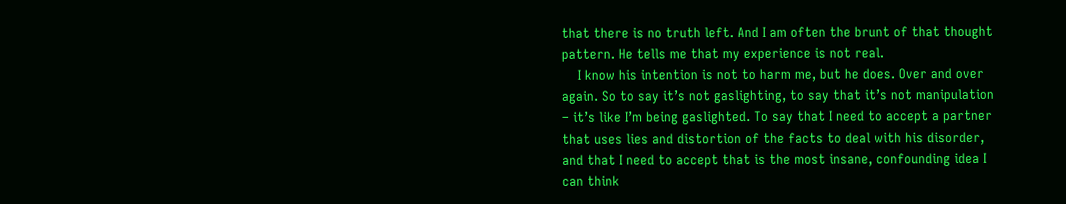that there is no truth left. And I am often the brunt of that thought pattern. He tells me that my experience is not real.
    I know his intention is not to harm me, but he does. Over and over again. So to say it’s not gaslighting, to say that it’s not manipulation – it’s like I’m being gaslighted. To say that I need to accept a partner that uses lies and distortion of the facts to deal with his disorder, and that I need to accept that is the most insane, confounding idea I can think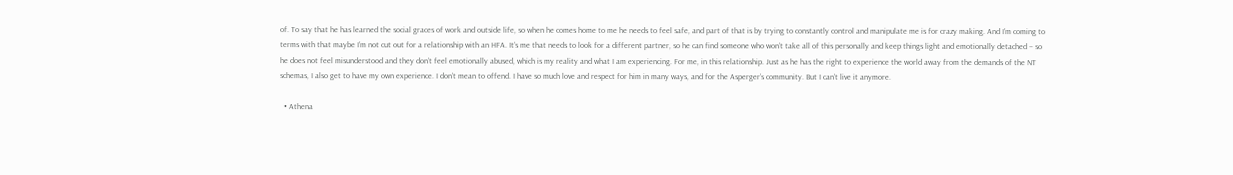of. To say that he has learned the social graces of work and outside life, so when he comes home to me he needs to feel safe, and part of that is by trying to constantly control and manipulate me is for crazy making. And I’m coming to terms with that maybe I’m not cut out for a relationship with an HFA. It’s me that needs to look for a different partner, so he can find someone who won’t take all of this personally and keep things light and emotionally detached – so he does not feel misunderstood and they don’t feel emotionally abused, which is my reality and what I am experiencing. For me, in this relationship. Just as he has the right to experience the world away from the demands of the NT schemas, I also get to have my own experience. I don’t mean to offend. I have so much love and respect for him in many ways, and for the Asperger’s community. But I can’t live it anymore.

  • Athena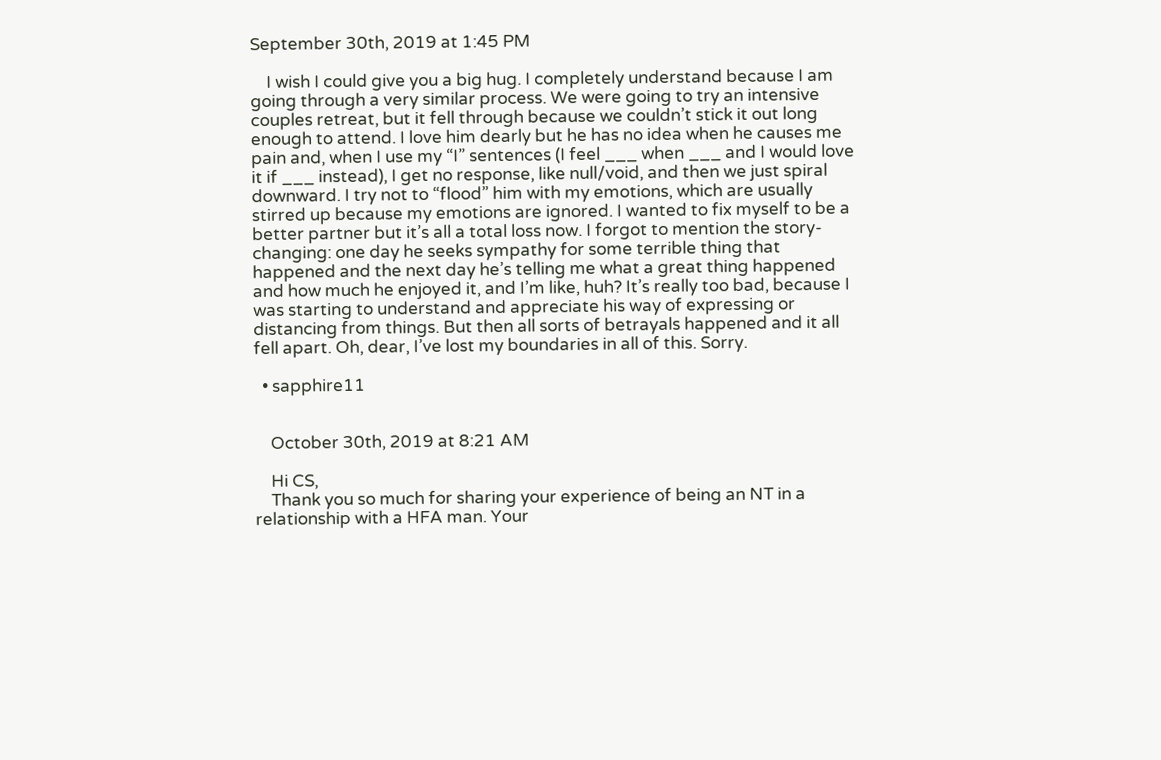September 30th, 2019 at 1:45 PM

    I wish I could give you a big hug. I completely understand because I am going through a very similar process. We were going to try an intensive couples retreat, but it fell through because we couldn’t stick it out long enough to attend. I love him dearly but he has no idea when he causes me pain and, when I use my “I” sentences (I feel ___ when ___ and I would love it if ___ instead), I get no response, like null/void, and then we just spiral downward. I try not to “flood” him with my emotions, which are usually stirred up because my emotions are ignored. I wanted to fix myself to be a better partner but it’s all a total loss now. I forgot to mention the story-changing: one day he seeks sympathy for some terrible thing that happened and the next day he’s telling me what a great thing happened and how much he enjoyed it, and I’m like, huh? It’s really too bad, because I was starting to understand and appreciate his way of expressing or distancing from things. But then all sorts of betrayals happened and it all fell apart. Oh, dear, I’ve lost my boundaries in all of this. Sorry.

  • sapphire11


    October 30th, 2019 at 8:21 AM

    Hi CS,
    Thank you so much for sharing your experience of being an NT in a relationship with a HFA man. Your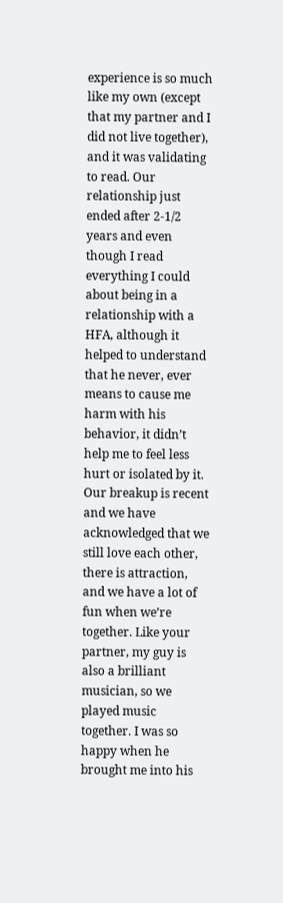experience is so much like my own (except that my partner and I did not live together), and it was validating to read. Our relationship just ended after 2-1/2 years and even though I read everything I could about being in a relationship with a HFA, although it helped to understand that he never, ever means to cause me harm with his behavior, it didn’t help me to feel less hurt or isolated by it. Our breakup is recent and we have acknowledged that we still love each other, there is attraction, and we have a lot of fun when we’re together. Like your partner, my guy is also a brilliant musician, so we played music together. I was so happy when he brought me into his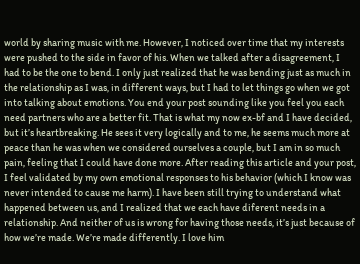world by sharing music with me. However, I noticed over time that my interests were pushed to the side in favor of his. When we talked after a disagreement, I had to be the one to bend. I only just realized that he was bending just as much in the relationship as I was, in different ways, but I had to let things go when we got into talking about emotions. You end your post sounding like you feel you each need partners who are a better fit. That is what my now ex-bf and I have decided, but it’s heartbreaking. He sees it very logically and to me, he seems much more at peace than he was when we considered ourselves a couple, but I am in so much pain, feeling that I could have done more. After reading this article and your post, I feel validated by my own emotional responses to his behavior (which I know was never intended to cause me harm). I have been still trying to understand what happened between us, and I realized that we each have diferent needs in a relationship. And neither of us is wrong for having those needs, it’s just because of how we’re made. We’re made differently. I love him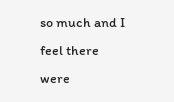so much and I feel there were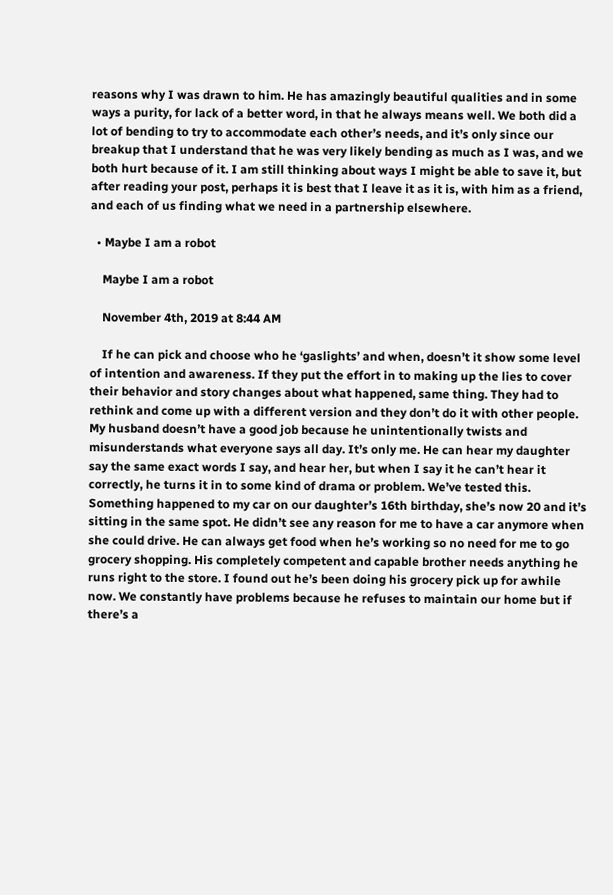reasons why I was drawn to him. He has amazingly beautiful qualities and in some ways a purity, for lack of a better word, in that he always means well. We both did a lot of bending to try to accommodate each other’s needs, and it’s only since our breakup that I understand that he was very likely bending as much as I was, and we both hurt because of it. I am still thinking about ways I might be able to save it, but after reading your post, perhaps it is best that I leave it as it is, with him as a friend, and each of us finding what we need in a partnership elsewhere.

  • Maybe I am a robot

    Maybe I am a robot

    November 4th, 2019 at 8:44 AM

    If he can pick and choose who he ‘gaslights’ and when, doesn’t it show some level of intention and awareness. If they put the effort in to making up the lies to cover their behavior and story changes about what happened, same thing. They had to rethink and come up with a different version and they don’t do it with other people. My husband doesn’t have a good job because he unintentionally twists and misunderstands what everyone says all day. It’s only me. He can hear my daughter say the same exact words I say, and hear her, but when I say it he can’t hear it correctly, he turns it in to some kind of drama or problem. We’ve tested this. Something happened to my car on our daughter’s 16th birthday, she’s now 20 and it’s sitting in the same spot. He didn’t see any reason for me to have a car anymore when she could drive. He can always get food when he’s working so no need for me to go grocery shopping. His completely competent and capable brother needs anything he runs right to the store. I found out he’s been doing his grocery pick up for awhile now. We constantly have problems because he refuses to maintain our home but if there’s a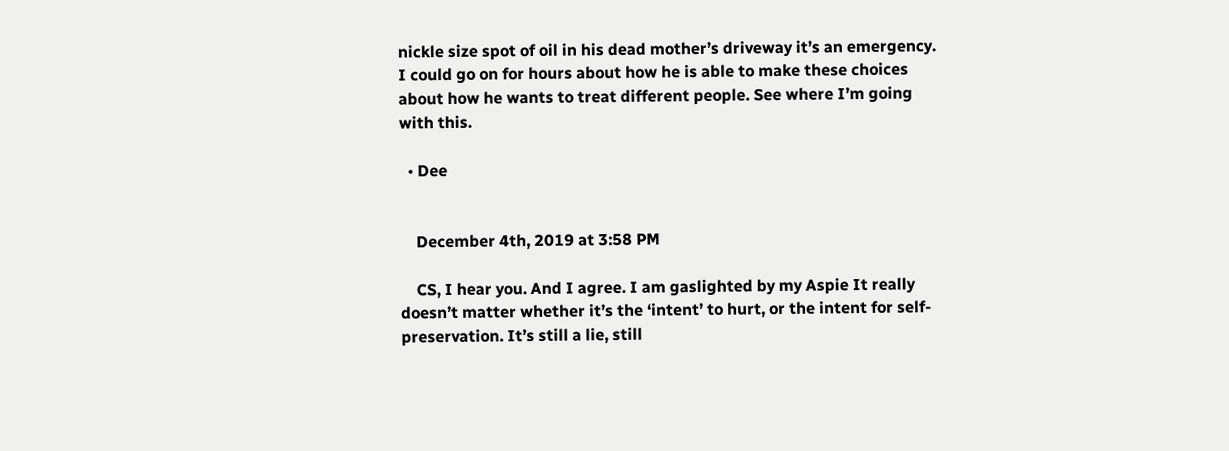nickle size spot of oil in his dead mother’s driveway it’s an emergency. I could go on for hours about how he is able to make these choices about how he wants to treat different people. See where I’m going with this.

  • Dee


    December 4th, 2019 at 3:58 PM

    CS, I hear you. And I agree. I am gaslighted by my Aspie It really doesn’t matter whether it’s the ‘intent’ to hurt, or the intent for self-preservation. It’s still a lie, still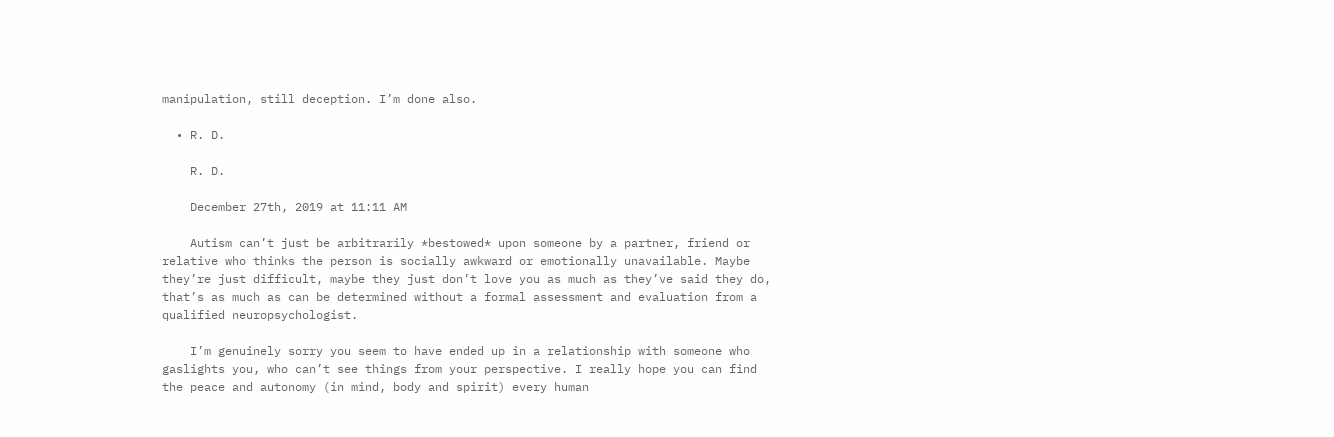manipulation, still deception. I’m done also.

  • R. D.

    R. D.

    December 27th, 2019 at 11:11 AM

    Autism can’t just be arbitrarily *bestowed* upon someone by a partner, friend or relative who thinks the person is socially awkward or emotionally unavailable. Maybe they’re just difficult, maybe they just don’t love you as much as they’ve said they do, that’s as much as can be determined without a formal assessment and evaluation from a qualified neuropsychologist.

    I’m genuinely sorry you seem to have ended up in a relationship with someone who gaslights you, who can’t see things from your perspective. I really hope you can find the peace and autonomy (in mind, body and spirit) every human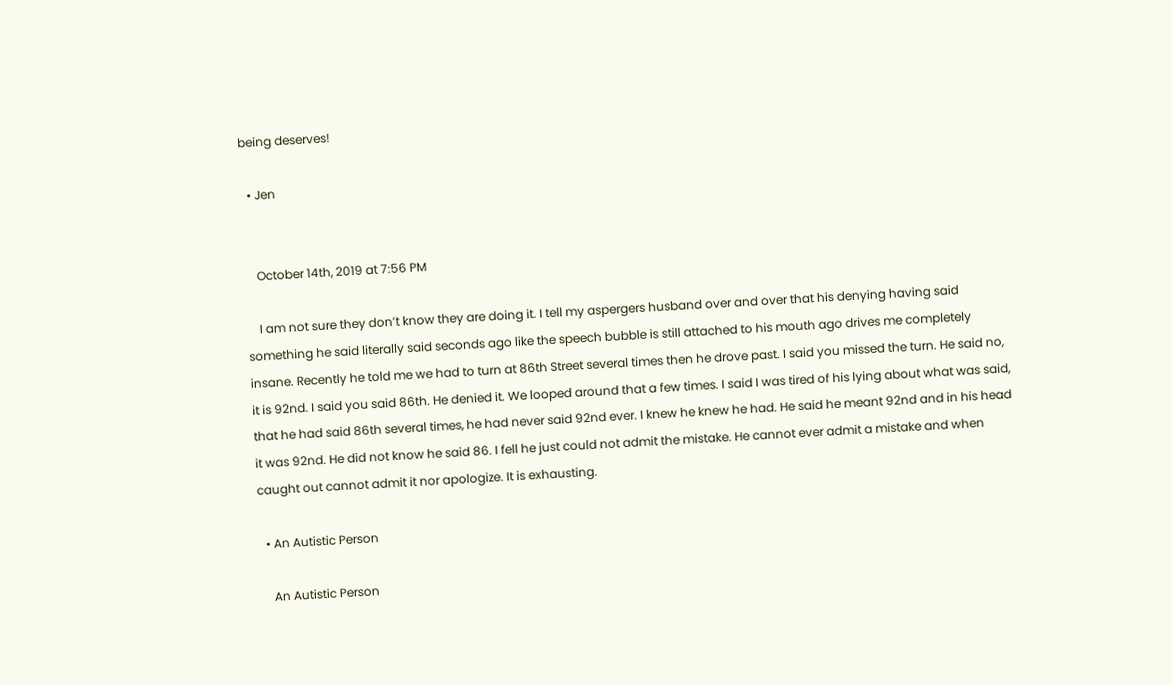being deserves!

  • Jen


    October 14th, 2019 at 7:56 PM

    I am not sure they don’t know they are doing it. I tell my aspergers husband over and over that his denying having said something he said literally said seconds ago like the speech bubble is still attached to his mouth ago drives me completely insane. Recently he told me we had to turn at 86th Street several times then he drove past. I said you missed the turn. He said no, it is 92nd. I said you said 86th. He denied it. We looped around that a few times. I said I was tired of his lying about what was said, that he had said 86th several times, he had never said 92nd ever. I knew he knew he had. He said he meant 92nd and in his head it was 92nd. He did not know he said 86. I fell he just could not admit the mistake. He cannot ever admit a mistake and when caught out cannot admit it nor apologize. It is exhausting.

  • An Autistic Person

    An Autistic Person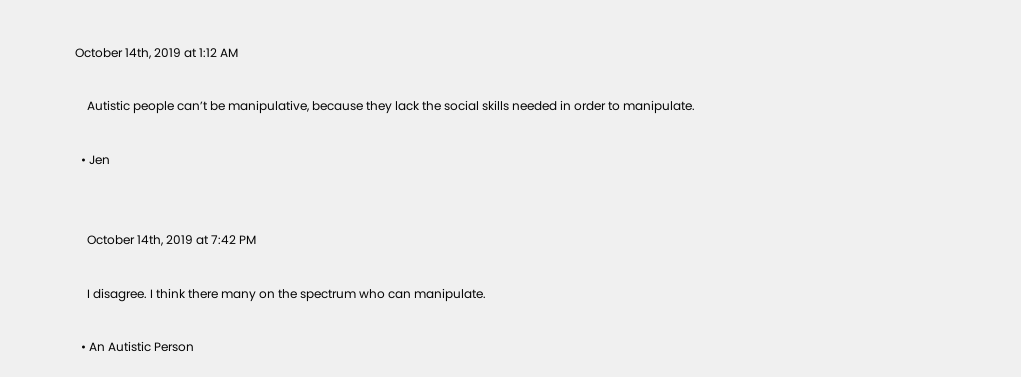October 14th, 2019 at 1:12 AM

    Autistic people can’t be manipulative, because they lack the social skills needed in order to manipulate.

  • Jen


    October 14th, 2019 at 7:42 PM

    I disagree. I think there many on the spectrum who can manipulate.

  • An Autistic Person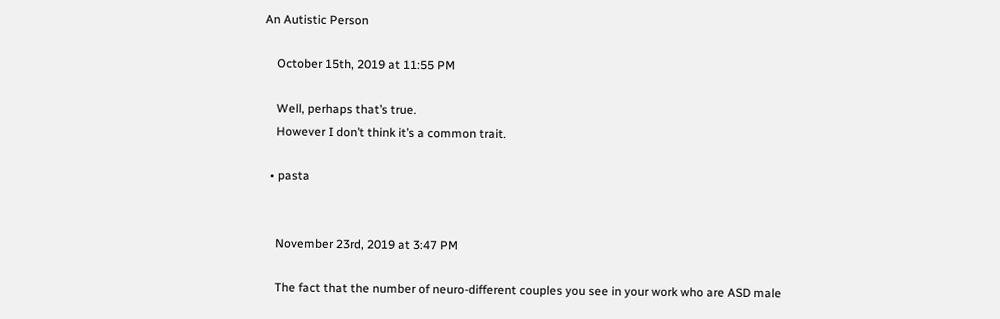An Autistic Person

    October 15th, 2019 at 11:55 PM

    Well, perhaps that’s true.
    However I don’t think it’s a common trait.

  • pasta


    November 23rd, 2019 at 3:47 PM

    The fact that the number of neuro-different couples you see in your work who are ASD male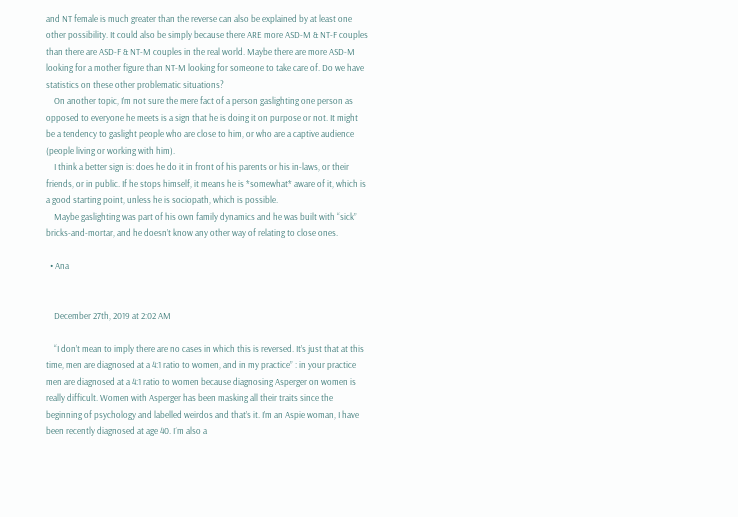and NT female is much greater than the reverse can also be explained by at least one other possibility. It could also be simply because there ARE more ASD-M & NT-F couples than there are ASD-F & NT-M couples in the real world. Maybe there are more ASD-M looking for a mother figure than NT-M looking for someone to take care of. Do we have statistics on these other problematic situations?
    On another topic, I’m not sure the mere fact of a person gaslighting one person as opposed to everyone he meets is a sign that he is doing it on purpose or not. It might be a tendency to gaslight people who are close to him, or who are a captive audience (people living or working with him).
    I think a better sign is: does he do it in front of his parents or his in-laws, or their friends, or in public. If he stops himself, it means he is *somewhat* aware of it, which is a good starting point, unless he is sociopath, which is possible.
    Maybe gaslighting was part of his own family dynamics and he was built with “sick” bricks-and-mortar, and he doesn’t know any other way of relating to close ones.

  • Ana


    December 27th, 2019 at 2:02 AM

    “I don’t mean to imply there are no cases in which this is reversed. It’s just that at this time, men are diagnosed at a 4:1 ratio to women, and in my practice” : in your practice men are diagnosed at a 4:1 ratio to women because diagnosing Asperger on women is really difficult. Women with Asperger has been masking all their traits since the beginning of psychology and labelled weirdos and that’s it. I’m an Aspie woman, I have been recently diagnosed at age 40. I´m also a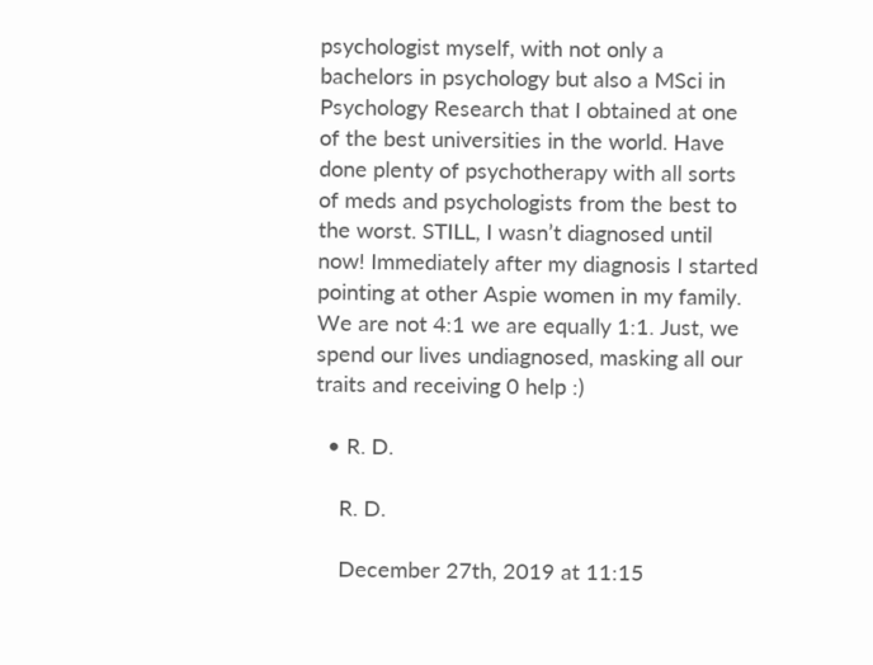psychologist myself, with not only a bachelors in psychology but also a MSci in Psychology Research that I obtained at one of the best universities in the world. Have done plenty of psychotherapy with all sorts of meds and psychologists from the best to the worst. STILL, I wasn’t diagnosed until now! Immediately after my diagnosis I started pointing at other Aspie women in my family. We are not 4:1 we are equally 1:1. Just, we spend our lives undiagnosed, masking all our traits and receiving 0 help :)

  • R. D.

    R. D.

    December 27th, 2019 at 11:15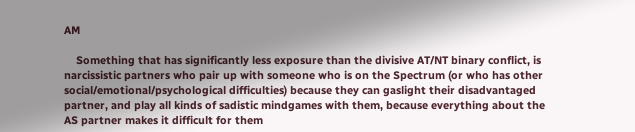AM

    Something that has significantly less exposure than the divisive AT/NT binary conflict, is narcissistic partners who pair up with someone who is on the Spectrum (or who has other social/emotional/psychological difficulties) because they can gaslight their disadvantaged partner, and play all kinds of sadistic mindgames with them, because everything about the AS partner makes it difficult for them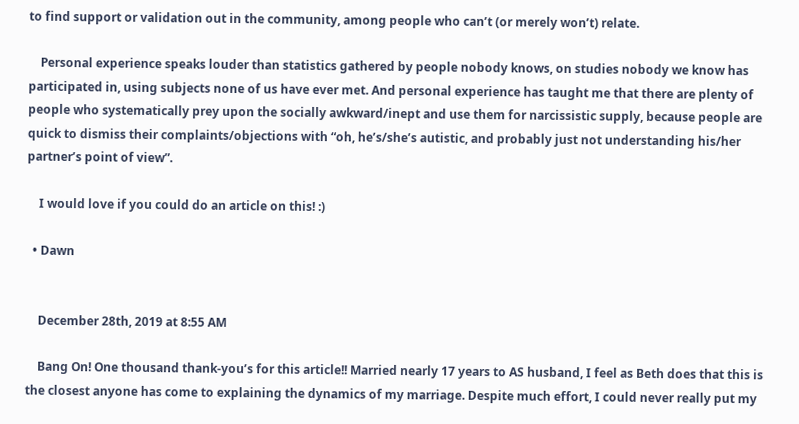to find support or validation out in the community, among people who can’t (or merely won’t) relate.

    Personal experience speaks louder than statistics gathered by people nobody knows, on studies nobody we know has participated in, using subjects none of us have ever met. And personal experience has taught me that there are plenty of people who systematically prey upon the socially awkward/inept and use them for narcissistic supply, because people are quick to dismiss their complaints/objections with “oh, he’s/she’s autistic, and probably just not understanding his/her partner’s point of view”.

    I would love if you could do an article on this! :)

  • Dawn


    December 28th, 2019 at 8:55 AM

    Bang On! One thousand thank-you’s for this article!! Married nearly 17 years to AS husband, I feel as Beth does that this is the closest anyone has come to explaining the dynamics of my marriage. Despite much effort, I could never really put my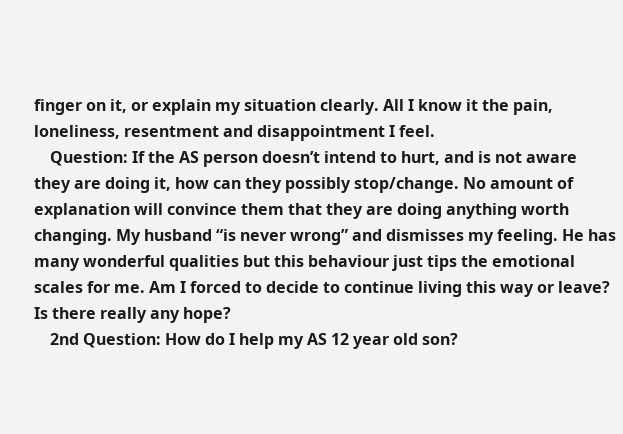finger on it, or explain my situation clearly. All I know it the pain, loneliness, resentment and disappointment I feel.
    Question: If the AS person doesn’t intend to hurt, and is not aware they are doing it, how can they possibly stop/change. No amount of explanation will convince them that they are doing anything worth changing. My husband “is never wrong” and dismisses my feeling. He has many wonderful qualities but this behaviour just tips the emotional scales for me. Am I forced to decide to continue living this way or leave? Is there really any hope?
    2nd Question: How do I help my AS 12 year old son?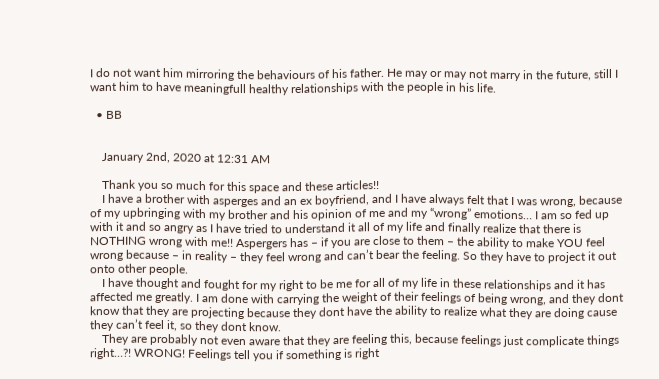I do not want him mirroring the behaviours of his father. He may or may not marry in the future, still I want him to have meaningfull healthy relationships with the people in his life.

  • BB


    January 2nd, 2020 at 12:31 AM

    Thank you so much for this space and these articles!!
    I have a brother with asperges and an ex boyfriend, and I have always felt that I was wrong, because of my upbringing with my brother and his opinion of me and my “wrong” emotions… I am so fed up with it and so angry as I have tried to understand it all of my life and finally realize that there is NOTHING wrong with me!! Aspergers has – if you are close to them – the ability to make YOU feel wrong because – in reality – they feel wrong and can’t bear the feeling. So they have to project it out onto other people.
    I have thought and fought for my right to be me for all of my life in these relationships and it has affected me greatly. I am done with carrying the weight of their feelings of being wrong, and they dont know that they are projecting because they dont have the ability to realize what they are doing cause they can’t feel it, so they dont know.
    They are probably not even aware that they are feeling this, because feelings just complicate things right…?! WRONG! Feelings tell you if something is right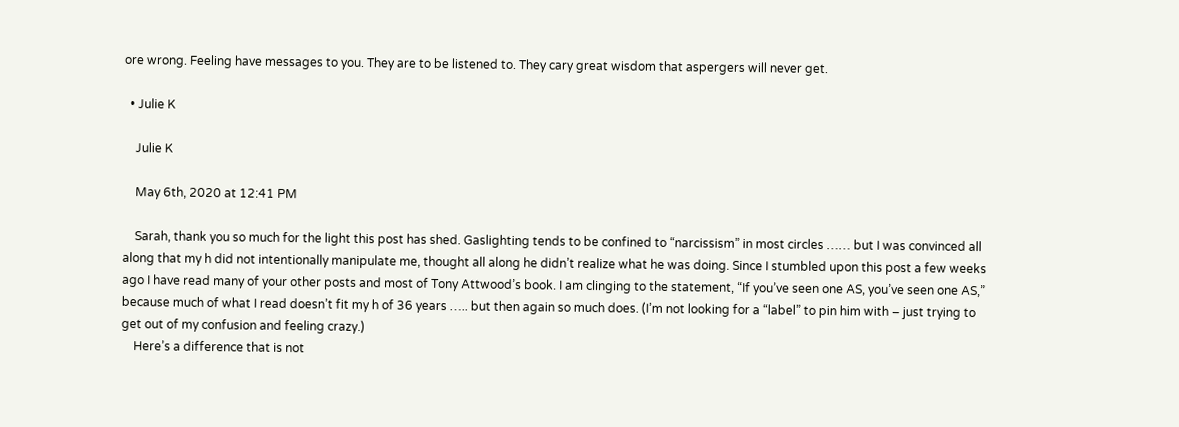ore wrong. Feeling have messages to you. They are to be listened to. They cary great wisdom that aspergers will never get.

  • Julie K

    Julie K

    May 6th, 2020 at 12:41 PM

    Sarah, thank you so much for the light this post has shed. Gaslighting tends to be confined to “narcissism” in most circles …… but I was convinced all along that my h did not intentionally manipulate me, thought all along he didn’t realize what he was doing. Since I stumbled upon this post a few weeks ago I have read many of your other posts and most of Tony Attwood’s book. I am clinging to the statement, “If you’ve seen one AS, you’ve seen one AS,” because much of what I read doesn’t fit my h of 36 years ….. but then again so much does. (I’m not looking for a “label” to pin him with – just trying to get out of my confusion and feeling crazy.)
    Here’s a difference that is not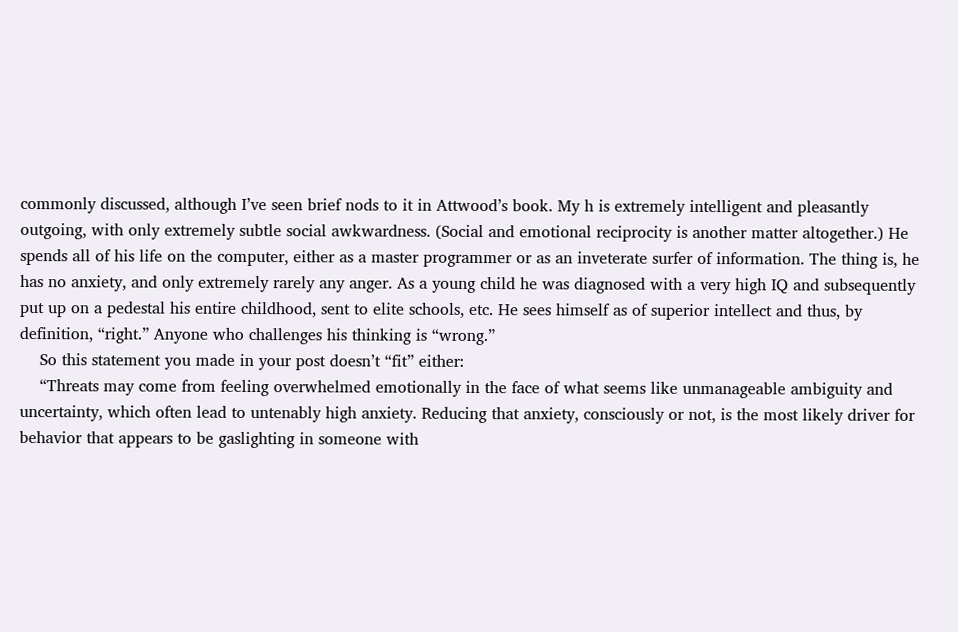commonly discussed, although I’ve seen brief nods to it in Attwood’s book. My h is extremely intelligent and pleasantly outgoing, with only extremely subtle social awkwardness. (Social and emotional reciprocity is another matter altogether.) He spends all of his life on the computer, either as a master programmer or as an inveterate surfer of information. The thing is, he has no anxiety, and only extremely rarely any anger. As a young child he was diagnosed with a very high IQ and subsequently put up on a pedestal his entire childhood, sent to elite schools, etc. He sees himself as of superior intellect and thus, by definition, “right.” Anyone who challenges his thinking is “wrong.”
    So this statement you made in your post doesn’t “fit” either:
    “Threats may come from feeling overwhelmed emotionally in the face of what seems like unmanageable ambiguity and uncertainty, which often lead to untenably high anxiety. Reducing that anxiety, consciously or not, is the most likely driver for behavior that appears to be gaslighting in someone with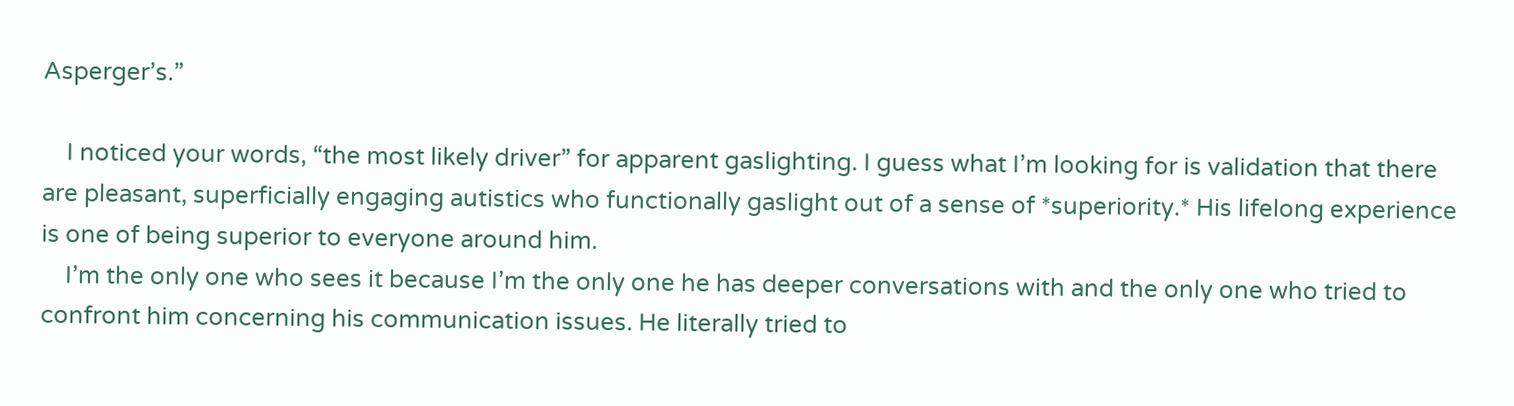Asperger’s.”

    I noticed your words, “the most likely driver” for apparent gaslighting. I guess what I’m looking for is validation that there are pleasant, superficially engaging autistics who functionally gaslight out of a sense of *superiority.* His lifelong experience is one of being superior to everyone around him.
    I’m the only one who sees it because I’m the only one he has deeper conversations with and the only one who tried to confront him concerning his communication issues. He literally tried to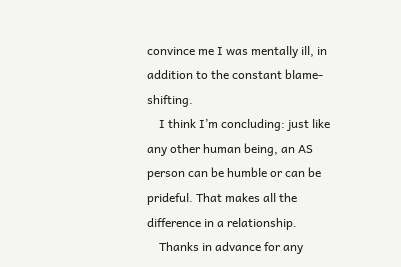convince me I was mentally ill, in addition to the constant blame-shifting.
    I think I’m concluding: just like any other human being, an AS person can be humble or can be prideful. That makes all the difference in a relationship.
    Thanks in advance for any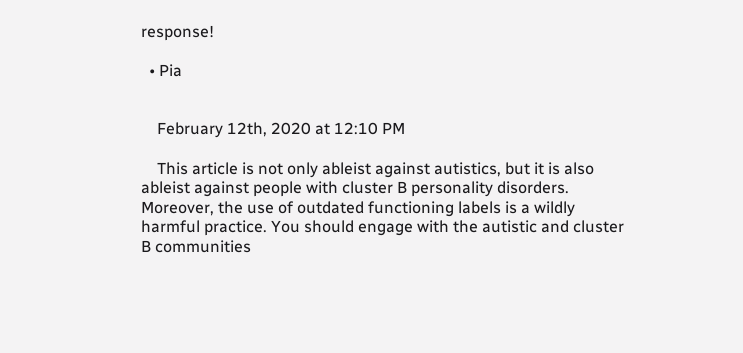response!

  • Pia


    February 12th, 2020 at 12:10 PM

    This article is not only ableist against autistics, but it is also ableist against people with cluster B personality disorders. Moreover, the use of outdated functioning labels is a wildly harmful practice. You should engage with the autistic and cluster B communities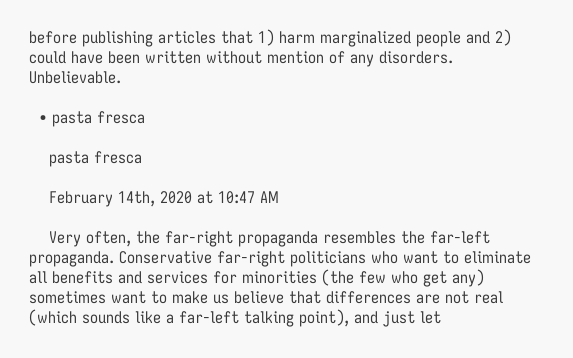before publishing articles that 1) harm marginalized people and 2) could have been written without mention of any disorders. Unbelievable.

  • pasta fresca

    pasta fresca

    February 14th, 2020 at 10:47 AM

    Very often, the far-right propaganda resembles the far-left propaganda. Conservative far-right politicians who want to eliminate all benefits and services for minorities (the few who get any) sometimes want to make us believe that differences are not real (which sounds like a far-left talking point), and just let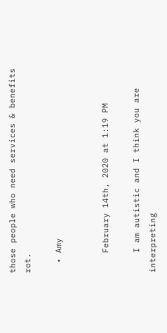those people who need services & benefits rot.

  • Amy


    February 14th, 2020 at 1:19 PM

    I am autistic and I think you are interpreting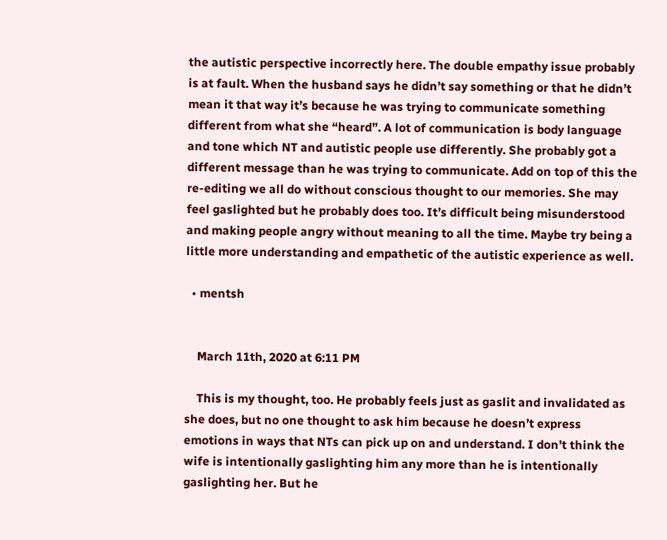the autistic perspective incorrectly here. The double empathy issue probably is at fault. When the husband says he didn’t say something or that he didn’t mean it that way it’s because he was trying to communicate something different from what she “heard”. A lot of communication is body language and tone which NT and autistic people use differently. She probably got a different message than he was trying to communicate. Add on top of this the re-editing we all do without conscious thought to our memories. She may feel gaslighted but he probably does too. It’s difficult being misunderstood and making people angry without meaning to all the time. Maybe try being a little more understanding and empathetic of the autistic experience as well.

  • mentsh


    March 11th, 2020 at 6:11 PM

    This is my thought, too. He probably feels just as gaslit and invalidated as she does, but no one thought to ask him because he doesn’t express emotions in ways that NTs can pick up on and understand. I don’t think the wife is intentionally gaslighting him any more than he is intentionally gaslighting her. But he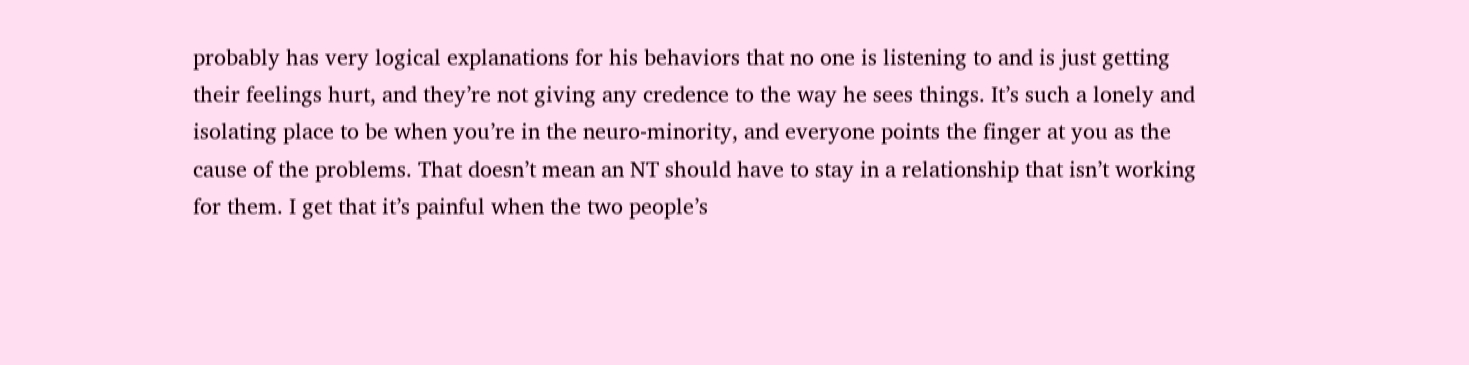probably has very logical explanations for his behaviors that no one is listening to and is just getting their feelings hurt, and they’re not giving any credence to the way he sees things. It’s such a lonely and isolating place to be when you’re in the neuro-minority, and everyone points the finger at you as the cause of the problems. That doesn’t mean an NT should have to stay in a relationship that isn’t working for them. I get that it’s painful when the two people’s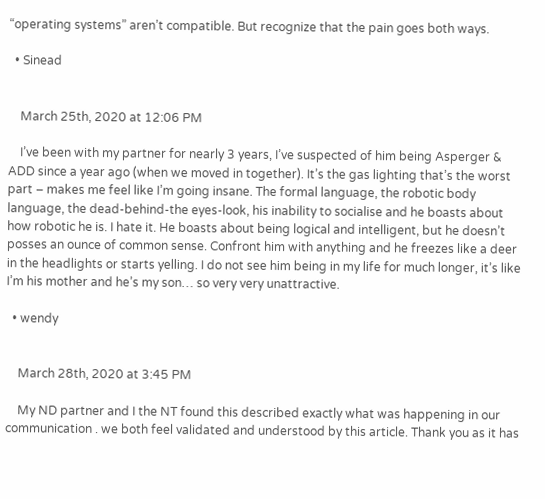“operating systems” aren’t compatible. But recognize that the pain goes both ways.

  • Sinead


    March 25th, 2020 at 12:06 PM

    I’ve been with my partner for nearly 3 years, I’ve suspected of him being Asperger & ADD since a year ago (when we moved in together). It’s the gas lighting that’s the worst part – makes me feel like I’m going insane. The formal language, the robotic body language, the dead-behind-the eyes-look, his inability to socialise and he boasts about how robotic he is. I hate it. He boasts about being logical and intelligent, but he doesn’t posses an ounce of common sense. Confront him with anything and he freezes like a deer in the headlights or starts yelling. I do not see him being in my life for much longer, it’s like I’m his mother and he’s my son… so very very unattractive.

  • wendy


    March 28th, 2020 at 3:45 PM

    My ND partner and I the NT found this described exactly what was happening in our communication . we both feel validated and understood by this article. Thank you as it has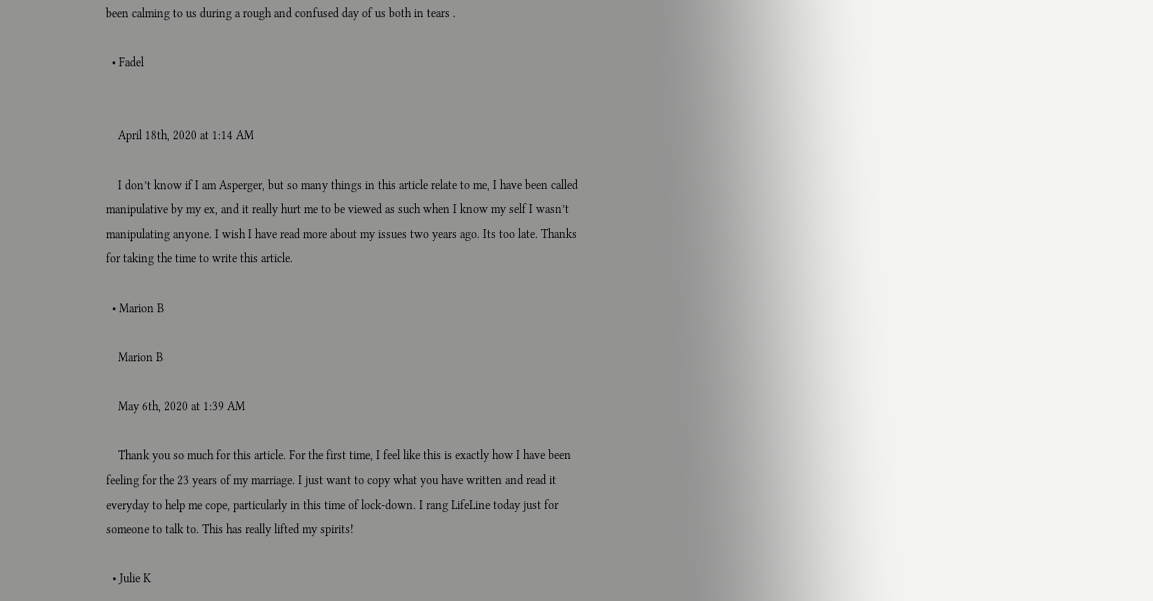been calming to us during a rough and confused day of us both in tears .

  • Fadel


    April 18th, 2020 at 1:14 AM

    I don’t know if I am Asperger, but so many things in this article relate to me, I have been called manipulative by my ex, and it really hurt me to be viewed as such when I know my self I wasn’t manipulating anyone. I wish I have read more about my issues two years ago. Its too late. Thanks for taking the time to write this article.

  • Marion B

    Marion B

    May 6th, 2020 at 1:39 AM

    Thank you so much for this article. For the first time, I feel like this is exactly how I have been feeling for the 23 years of my marriage. I just want to copy what you have written and read it everyday to help me cope, particularly in this time of lock-down. I rang LifeLine today just for someone to talk to. This has really lifted my spirits!

  • Julie K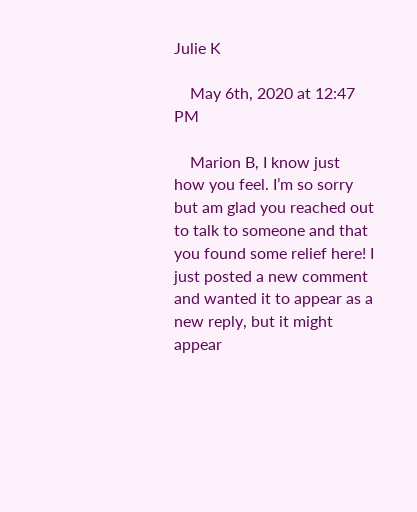Julie K

    May 6th, 2020 at 12:47 PM

    Marion B, I know just how you feel. I’m so sorry but am glad you reached out to talk to someone and that you found some relief here! I just posted a new comment and wanted it to appear as a new reply, but it might appear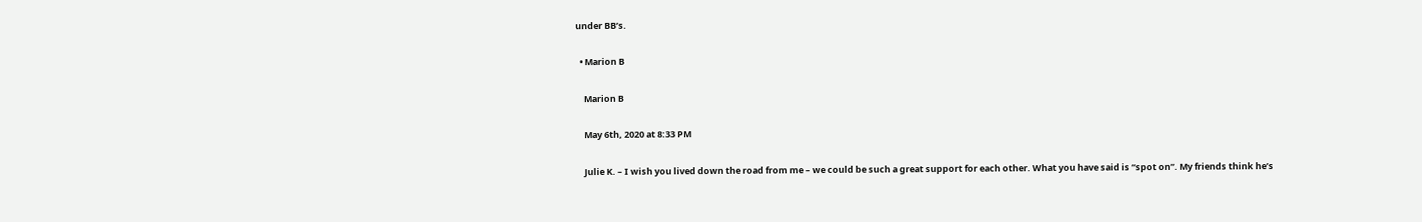under BB’s.

  • Marion B

    Marion B

    May 6th, 2020 at 8:33 PM

    Julie K. – I wish you lived down the road from me – we could be such a great support for each other. What you have said is “spot on”. My friends think he’s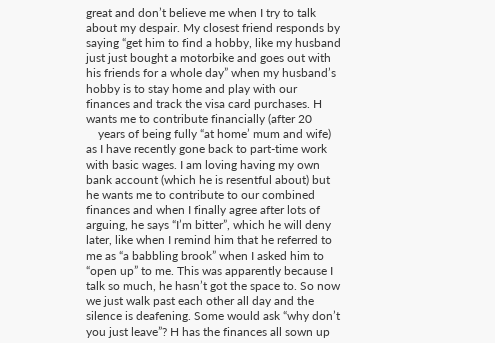great and don’t believe me when I try to talk about my despair. My closest friend responds by saying “get him to find a hobby, like my husband just just bought a motorbike and goes out with his friends for a whole day” when my husband’s hobby is to stay home and play with our finances and track the visa card purchases. H wants me to contribute financially (after 20
    years of being fully “at home’ mum and wife) as I have recently gone back to part-time work with basic wages. I am loving having my own bank account (which he is resentful about) but he wants me to contribute to our combined finances and when I finally agree after lots of arguing, he says “I’m bitter”, which he will deny later, like when I remind him that he referred to me as “a babbling brook” when I asked him to “open up” to me. This was apparently because I talk so much, he hasn’t got the space to. So now we just walk past each other all day and the silence is deafening. Some would ask “why don’t you just leave”? H has the finances all sown up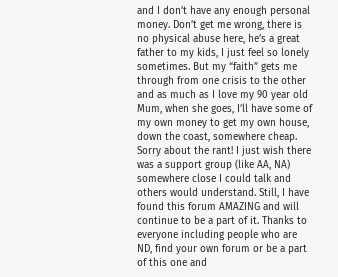and I don’t have any enough personal money. Don’t get me wrong, there is no physical abuse here, he’s a great father to my kids, I just feel so lonely sometimes. But my “faith” gets me through from one crisis to the other and as much as I love my 90 year old Mum, when she goes, I’ll have some of my own money to get my own house, down the coast, somewhere cheap. Sorry about the rant! I just wish there was a support group (like AA, NA) somewhere close I could talk and others would understand. Still, I have found this forum AMAZING and will continue to be a part of it. Thanks to everyone including people who are ND, find your own forum or be a part of this one and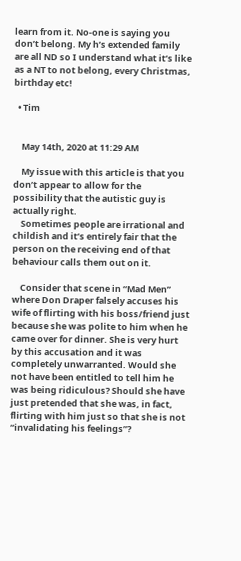learn from it. No-one is saying you don’t belong. My h’s extended family are all ND so I understand what it’s like as a NT to not belong, every Christmas, birthday etc!

  • Tim


    May 14th, 2020 at 11:29 AM

    My issue with this article is that you don’t appear to allow for the possibility that the autistic guy is actually right.
    Sometimes people are irrational and childish and it’s entirely fair that the person on the receiving end of that behaviour calls them out on it.

    Consider that scene in “Mad Men” where Don Draper falsely accuses his wife of flirting with his boss/friend just because she was polite to him when he came over for dinner. She is very hurt by this accusation and it was completely unwarranted. Would she not have been entitled to tell him he was being ridiculous? Should she have just pretended that she was, in fact, flirting with him just so that she is not “invalidating his feelings”?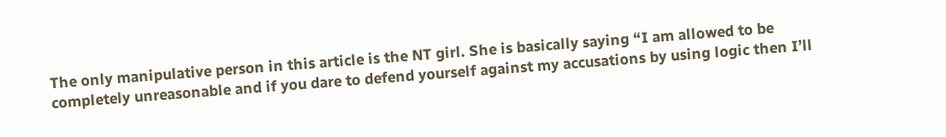The only manipulative person in this article is the NT girl. She is basically saying “I am allowed to be completely unreasonable and if you dare to defend yourself against my accusations by using logic then I’ll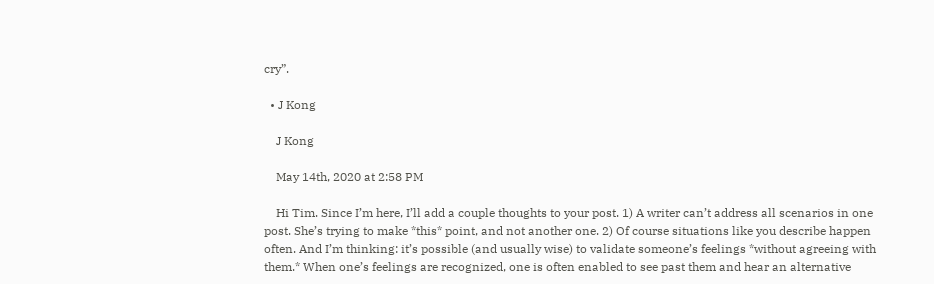cry”.

  • J Kong

    J Kong

    May 14th, 2020 at 2:58 PM

    Hi Tim. Since I’m here, I’ll add a couple thoughts to your post. 1) A writer can’t address all scenarios in one post. She’s trying to make *this* point, and not another one. 2) Of course situations like you describe happen often. And I’m thinking: it’s possible (and usually wise) to validate someone’s feelings *without agreeing with them.* When one’s feelings are recognized, one is often enabled to see past them and hear an alternative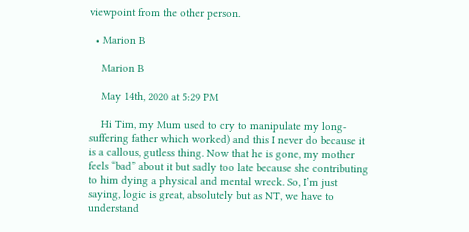viewpoint from the other person.

  • Marion B

    Marion B

    May 14th, 2020 at 5:29 PM

    Hi Tim, my Mum used to cry to manipulate my long-suffering father which worked) and this I never do because it is a callous, gutless thing. Now that he is gone, my mother feels “bad” about it but sadly too late because she contributing to him dying a physical and mental wreck. So, I’m just saying, logic is great, absolutely but as NT, we have to understand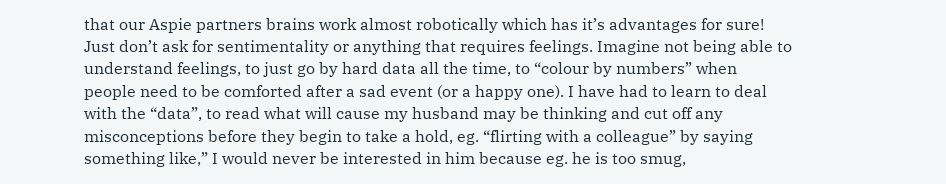that our Aspie partners brains work almost robotically which has it’s advantages for sure! Just don’t ask for sentimentality or anything that requires feelings. Imagine not being able to understand feelings, to just go by hard data all the time, to “colour by numbers” when people need to be comforted after a sad event (or a happy one). I have had to learn to deal with the “data”, to read what will cause my husband may be thinking and cut off any misconceptions before they begin to take a hold, eg. “flirting with a colleague” by saying something like,” I would never be interested in him because eg. he is too smug,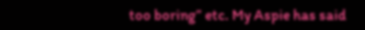too boring” etc. My Aspie has said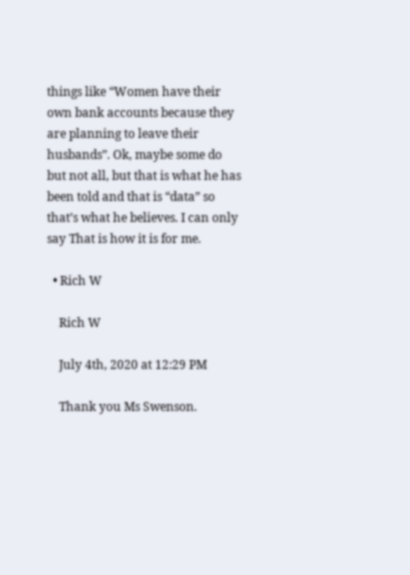things like “Women have their own bank accounts because they are planning to leave their husbands”. Ok, maybe some do but not all, but that is what he has been told and that is “data” so that’s what he believes. I can only say That is how it is for me.

  • Rich W

    Rich W

    July 4th, 2020 at 12:29 PM

    Thank you Ms Swenson.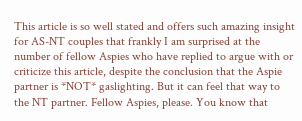This article is so well stated and offers such amazing insight for AS-NT couples that frankly I am surprised at the number of fellow Aspies who have replied to argue with or criticize this article, despite the conclusion that the Aspie partner is *NOT* gaslighting. But it can feel that way to the NT partner. Fellow Aspies, please. You know that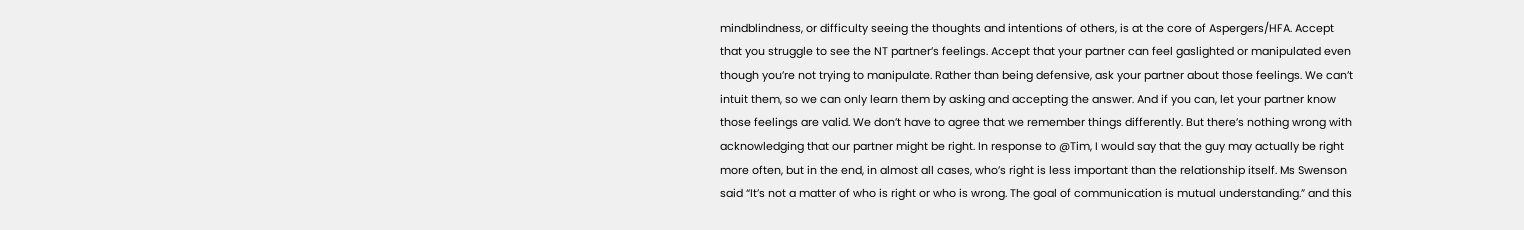mindblindness, or difficulty seeing the thoughts and intentions of others, is at the core of Aspergers/HFA. Accept that you struggle to see the NT partner’s feelings. Accept that your partner can feel gaslighted or manipulated even though you’re not trying to manipulate. Rather than being defensive, ask your partner about those feelings. We can’t intuit them, so we can only learn them by asking and accepting the answer. And if you can, let your partner know those feelings are valid. We don’t have to agree that we remember things differently. But there’s nothing wrong with acknowledging that our partner might be right. In response to @Tim, I would say that the guy may actually be right more often, but in the end, in almost all cases, who’s right is less important than the relationship itself. Ms Swenson said “It’s not a matter of who is right or who is wrong. The goal of communication is mutual understanding.” and this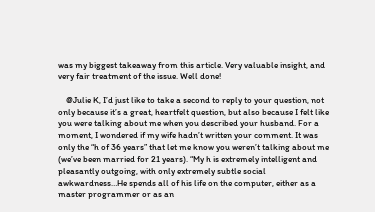was my biggest takeaway from this article. Very valuable insight, and very fair treatment of the issue. Well done!

    @Julie K, I’d just like to take a second to reply to your question, not only because it’s a great, heartfelt question, but also because I felt like you were talking about me when you described your husband. For a moment, I wondered if my wife hadn’t written your comment. It was only the “h of 36 years” that let me know you weren’t talking about me (we’ve been married for 21 years). “My h is extremely intelligent and pleasantly outgoing, with only extremely subtle social awkwardness…He spends all of his life on the computer, either as a master programmer or as an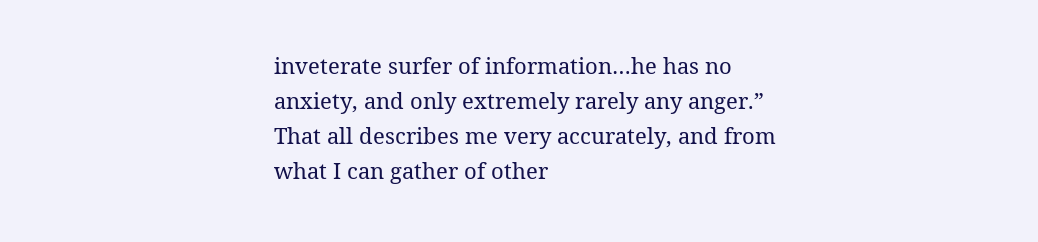inveterate surfer of information…he has no anxiety, and only extremely rarely any anger.” That all describes me very accurately, and from what I can gather of other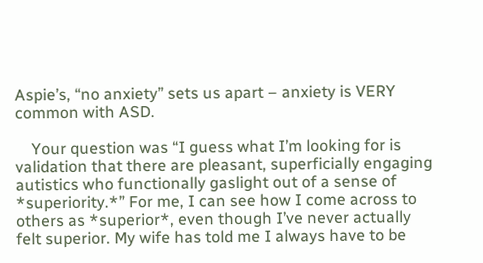Aspie’s, “no anxiety” sets us apart – anxiety is VERY common with ASD.

    Your question was “I guess what I’m looking for is validation that there are pleasant, superficially engaging autistics who functionally gaslight out of a sense of *superiority.*” For me, I can see how I come across to others as *superior*, even though I’ve never actually felt superior. My wife has told me I always have to be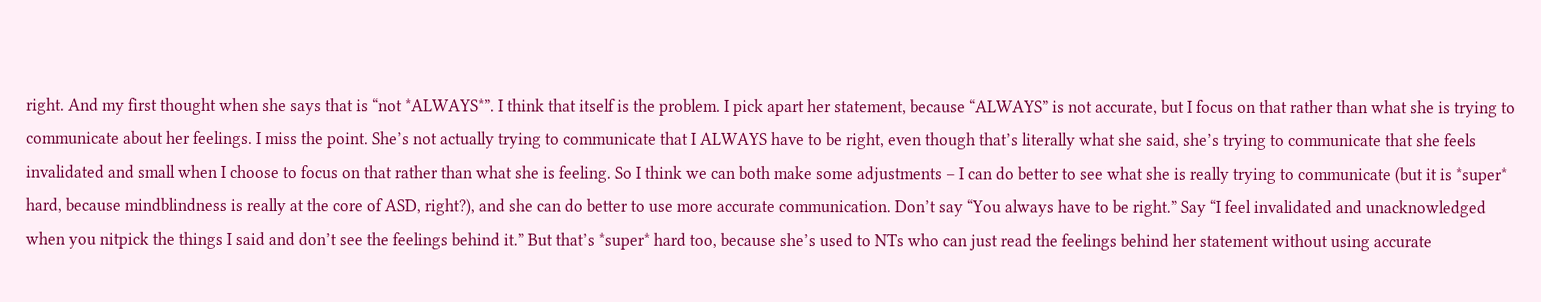right. And my first thought when she says that is “not *ALWAYS*”. I think that itself is the problem. I pick apart her statement, because “ALWAYS” is not accurate, but I focus on that rather than what she is trying to communicate about her feelings. I miss the point. She’s not actually trying to communicate that I ALWAYS have to be right, even though that’s literally what she said, she’s trying to communicate that she feels invalidated and small when I choose to focus on that rather than what she is feeling. So I think we can both make some adjustments – I can do better to see what she is really trying to communicate (but it is *super* hard, because mindblindness is really at the core of ASD, right?), and she can do better to use more accurate communication. Don’t say “You always have to be right.” Say “I feel invalidated and unacknowledged when you nitpick the things I said and don’t see the feelings behind it.” But that’s *super* hard too, because she’s used to NTs who can just read the feelings behind her statement without using accurate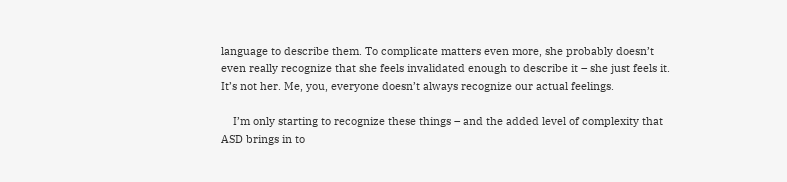language to describe them. To complicate matters even more, she probably doesn’t even really recognize that she feels invalidated enough to describe it – she just feels it. It’s not her. Me, you, everyone doesn’t always recognize our actual feelings.

    I’m only starting to recognize these things – and the added level of complexity that ASD brings in to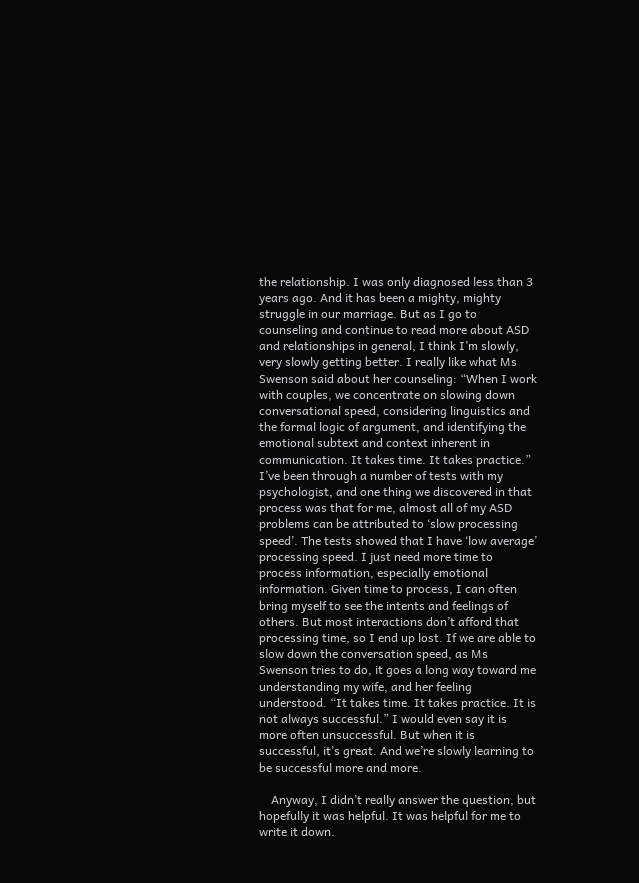the relationship. I was only diagnosed less than 3 years ago. And it has been a mighty, mighty struggle in our marriage. But as I go to counseling and continue to read more about ASD and relationships in general, I think I’m slowly, very slowly getting better. I really like what Ms Swenson said about her counseling: “When I work with couples, we concentrate on slowing down conversational speed, considering linguistics and the formal logic of argument, and identifying the emotional subtext and context inherent in communication. It takes time. It takes practice.” I’ve been through a number of tests with my psychologist, and one thing we discovered in that process was that for me, almost all of my ASD problems can be attributed to ‘slow processing speed’. The tests showed that I have ‘low average’ processing speed. I just need more time to process information, especially emotional information. Given time to process, I can often bring myself to see the intents and feelings of others. But most interactions don’t afford that processing time, so I end up lost. If we are able to slow down the conversation speed, as Ms Swenson tries to do, it goes a long way toward me understanding my wife, and her feeling understood. “It takes time. It takes practice. It is not always successful.” I would even say it is more often unsuccessful. But when it is successful, it’s great. And we’re slowly learning to be successful more and more.

    Anyway, I didn’t really answer the question, but hopefully it was helpful. It was helpful for me to write it down.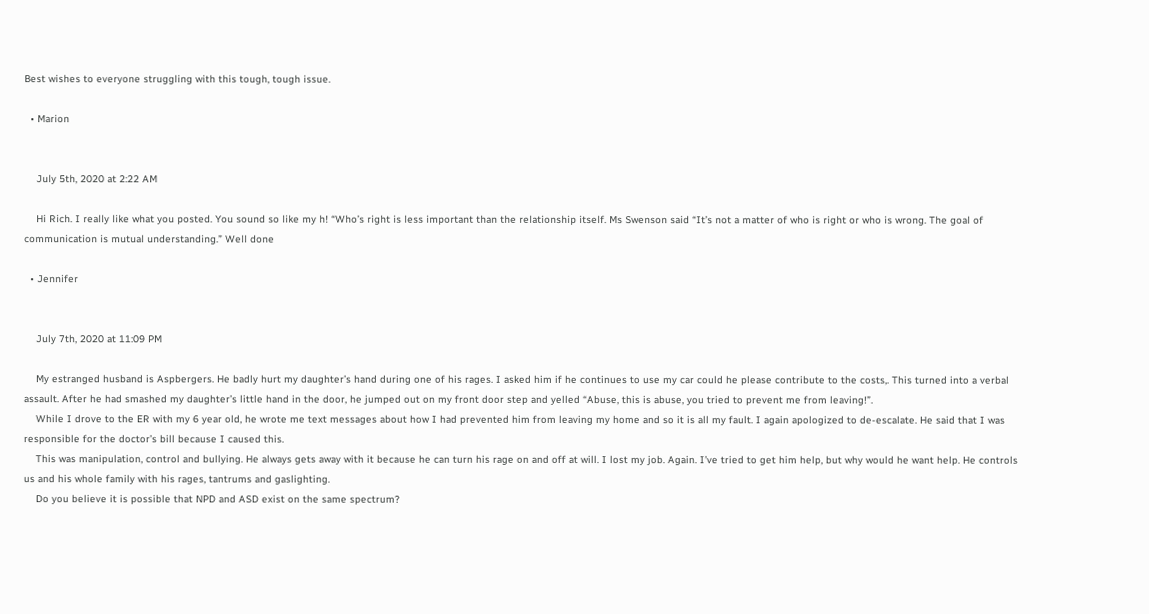Best wishes to everyone struggling with this tough, tough issue.

  • Marion


    July 5th, 2020 at 2:22 AM

    Hi Rich. I really like what you posted. You sound so like my h! “Who’s right is less important than the relationship itself. Ms Swenson said “It’s not a matter of who is right or who is wrong. The goal of communication is mutual understanding.” Well done

  • Jennifer


    July 7th, 2020 at 11:09 PM

    My estranged husband is Aspbergers. He badly hurt my daughter’s hand during one of his rages. I asked him if he continues to use my car could he please contribute to the costs,. This turned into a verbal assault. After he had smashed my daughter’s little hand in the door, he jumped out on my front door step and yelled “Abuse, this is abuse, you tried to prevent me from leaving!”.
    While I drove to the ER with my 6 year old, he wrote me text messages about how I had prevented him from leaving my home and so it is all my fault. I again apologized to de-escalate. He said that I was responsible for the doctor’s bill because I caused this.
    This was manipulation, control and bullying. He always gets away with it because he can turn his rage on and off at will. I lost my job. Again. I’ve tried to get him help, but why would he want help. He controls us and his whole family with his rages, tantrums and gaslighting.
    Do you believe it is possible that NPD and ASD exist on the same spectrum?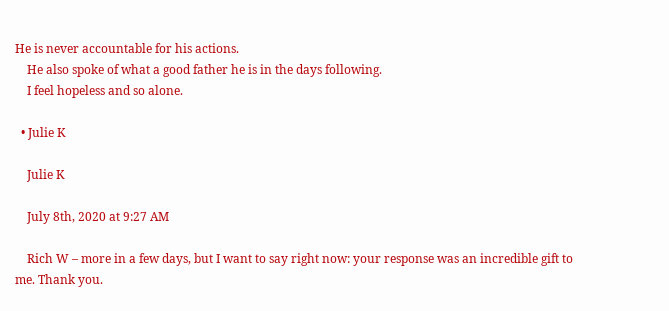He is never accountable for his actions.
    He also spoke of what a good father he is in the days following.
    I feel hopeless and so alone.

  • Julie K

    Julie K

    July 8th, 2020 at 9:27 AM

    Rich W – more in a few days, but I want to say right now: your response was an incredible gift to me. Thank you.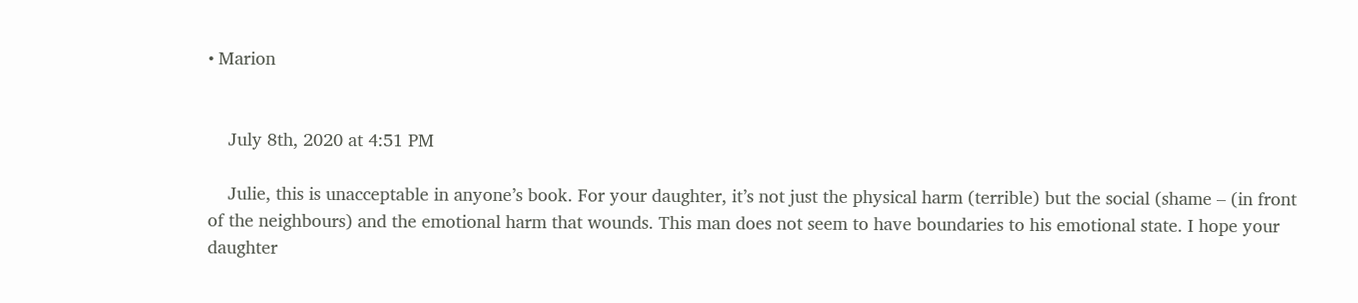• Marion


    July 8th, 2020 at 4:51 PM

    Julie, this is unacceptable in anyone’s book. For your daughter, it’s not just the physical harm (terrible) but the social (shame – (in front of the neighbours) and the emotional harm that wounds. This man does not seem to have boundaries to his emotional state. I hope your daughter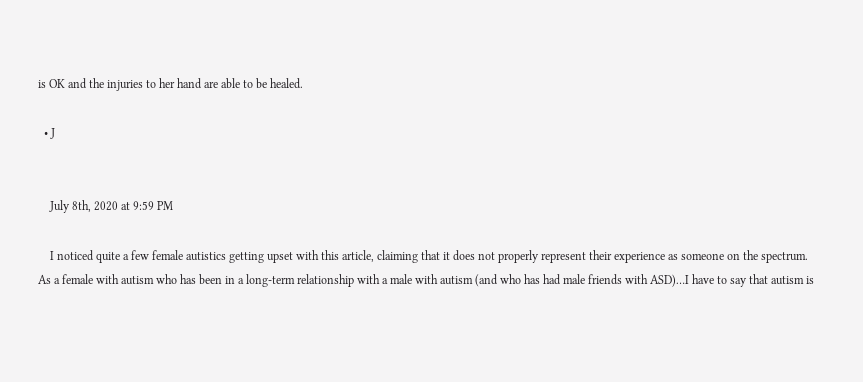is OK and the injuries to her hand are able to be healed.

  • J


    July 8th, 2020 at 9:59 PM

    I noticed quite a few female autistics getting upset with this article, claiming that it does not properly represent their experience as someone on the spectrum. As a female with autism who has been in a long-term relationship with a male with autism (and who has had male friends with ASD)…I have to say that autism is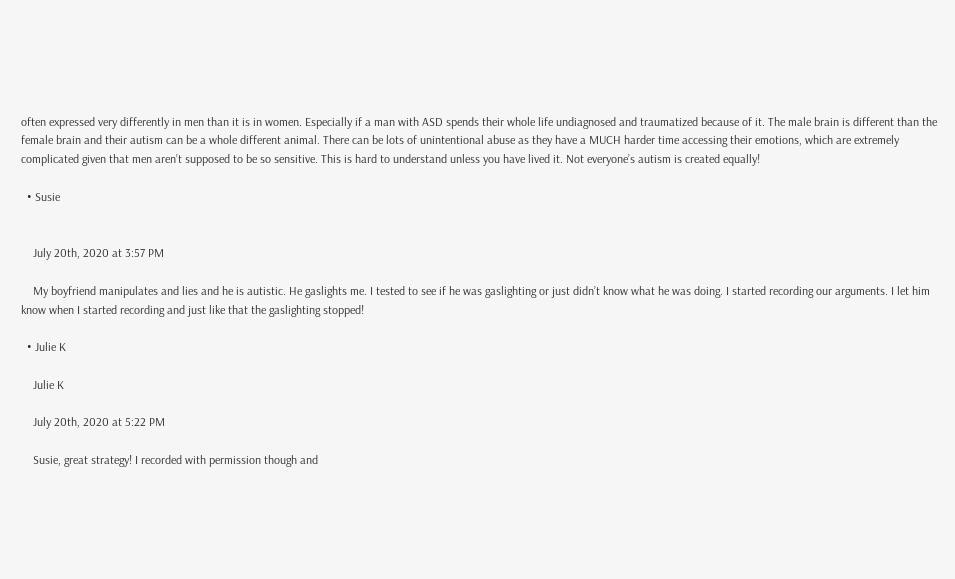often expressed very differently in men than it is in women. Especially if a man with ASD spends their whole life undiagnosed and traumatized because of it. The male brain is different than the female brain and their autism can be a whole different animal. There can be lots of unintentional abuse as they have a MUCH harder time accessing their emotions, which are extremely complicated given that men aren’t supposed to be so sensitive. This is hard to understand unless you have lived it. Not everyone’s autism is created equally!

  • Susie


    July 20th, 2020 at 3:57 PM

    My boyfriend manipulates and lies and he is autistic. He gaslights me. I tested to see if he was gaslighting or just didn’t know what he was doing. I started recording our arguments. I let him know when I started recording and just like that the gaslighting stopped!

  • Julie K

    Julie K

    July 20th, 2020 at 5:22 PM

    Susie, great strategy! I recorded with permission though and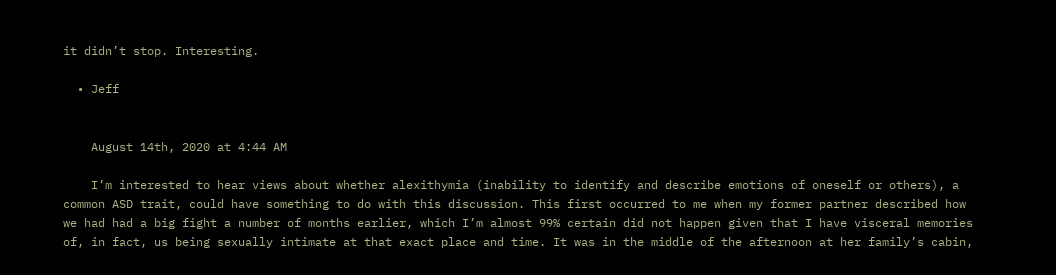it didn’t stop. Interesting.

  • Jeff


    August 14th, 2020 at 4:44 AM

    I’m interested to hear views about whether alexithymia (inability to identify and describe emotions of oneself or others), a common ASD trait, could have something to do with this discussion. This first occurred to me when my former partner described how we had had a big fight a number of months earlier, which I’m almost 99% certain did not happen given that I have visceral memories of, in fact, us being sexually intimate at that exact place and time. It was in the middle of the afternoon at her family’s cabin,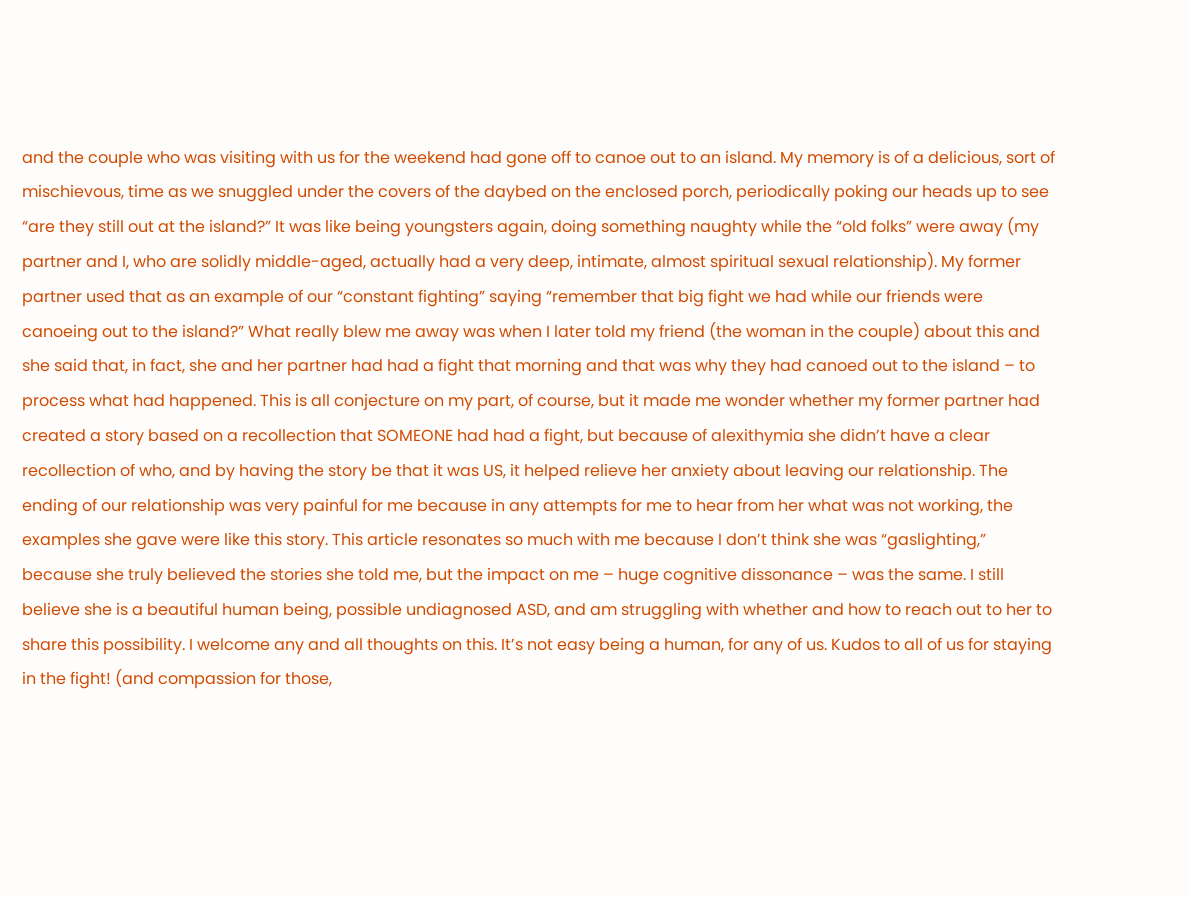and the couple who was visiting with us for the weekend had gone off to canoe out to an island. My memory is of a delicious, sort of mischievous, time as we snuggled under the covers of the daybed on the enclosed porch, periodically poking our heads up to see “are they still out at the island?” It was like being youngsters again, doing something naughty while the “old folks” were away (my partner and I, who are solidly middle-aged, actually had a very deep, intimate, almost spiritual sexual relationship). My former partner used that as an example of our “constant fighting” saying “remember that big fight we had while our friends were canoeing out to the island?” What really blew me away was when I later told my friend (the woman in the couple) about this and she said that, in fact, she and her partner had had a fight that morning and that was why they had canoed out to the island – to process what had happened. This is all conjecture on my part, of course, but it made me wonder whether my former partner had created a story based on a recollection that SOMEONE had had a fight, but because of alexithymia she didn’t have a clear recollection of who, and by having the story be that it was US, it helped relieve her anxiety about leaving our relationship. The ending of our relationship was very painful for me because in any attempts for me to hear from her what was not working, the examples she gave were like this story. This article resonates so much with me because I don’t think she was “gaslighting,” because she truly believed the stories she told me, but the impact on me – huge cognitive dissonance – was the same. I still believe she is a beautiful human being, possible undiagnosed ASD, and am struggling with whether and how to reach out to her to share this possibility. I welcome any and all thoughts on this. It’s not easy being a human, for any of us. Kudos to all of us for staying in the fight! (and compassion for those,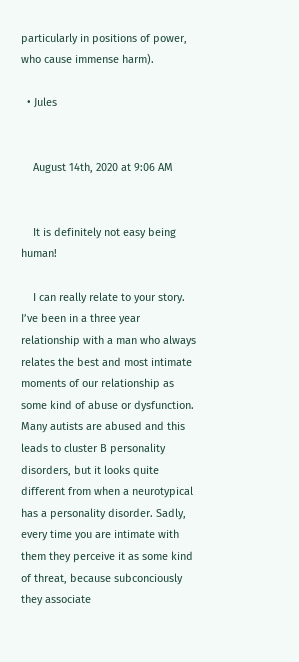particularly in positions of power, who cause immense harm).

  • Jules


    August 14th, 2020 at 9:06 AM


    It is definitely not easy being human!

    I can really relate to your story. I’ve been in a three year relationship with a man who always relates the best and most intimate moments of our relationship as some kind of abuse or dysfunction. Many autists are abused and this leads to cluster B personality disorders, but it looks quite different from when a neurotypical has a personality disorder. Sadly, every time you are intimate with them they perceive it as some kind of threat, because subconciously they associate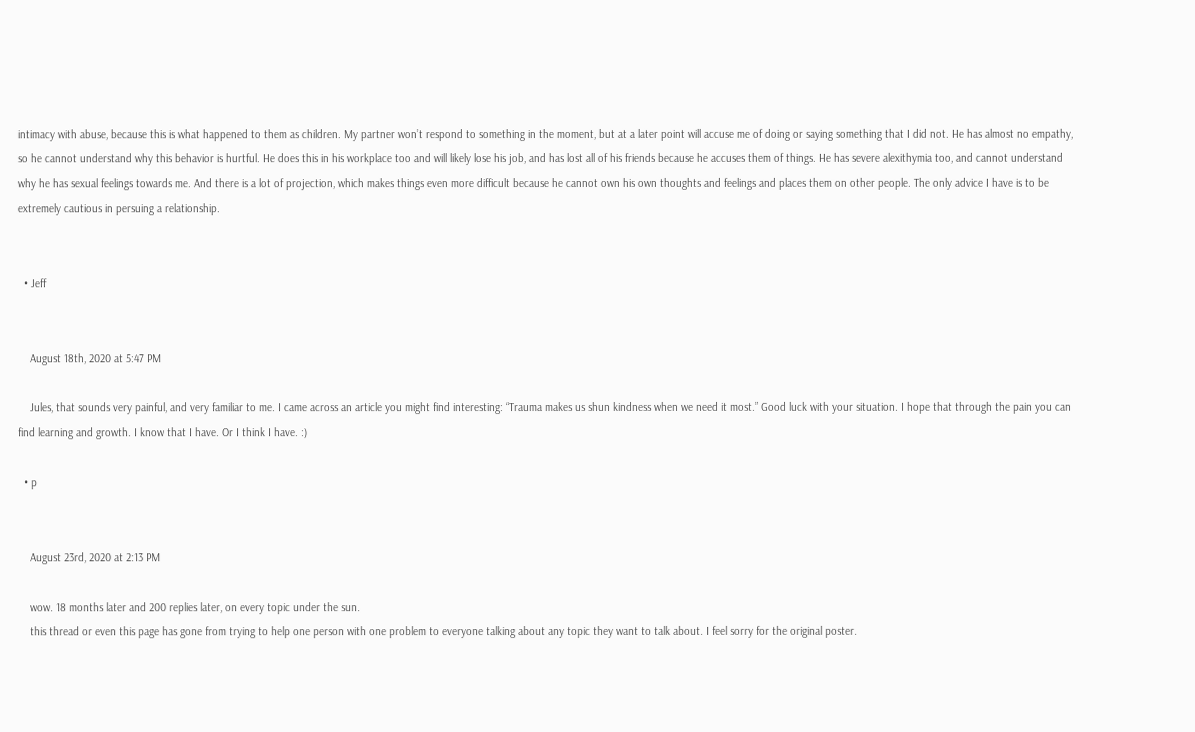intimacy with abuse, because this is what happened to them as children. My partner won’t respond to something in the moment, but at a later point will accuse me of doing or saying something that I did not. He has almost no empathy, so he cannot understand why this behavior is hurtful. He does this in his workplace too and will likely lose his job, and has lost all of his friends because he accuses them of things. He has severe alexithymia too, and cannot understand why he has sexual feelings towards me. And there is a lot of projection, which makes things even more difficult because he cannot own his own thoughts and feelings and places them on other people. The only advice I have is to be extremely cautious in persuing a relationship.


  • Jeff


    August 18th, 2020 at 5:47 PM

    Jules, that sounds very painful, and very familiar to me. I came across an article you might find interesting: “Trauma makes us shun kindness when we need it most.” Good luck with your situation. I hope that through the pain you can find learning and growth. I know that I have. Or I think I have. :)

  • p


    August 23rd, 2020 at 2:13 PM

    wow. 18 months later and 200 replies later, on every topic under the sun.
    this thread or even this page has gone from trying to help one person with one problem to everyone talking about any topic they want to talk about. I feel sorry for the original poster.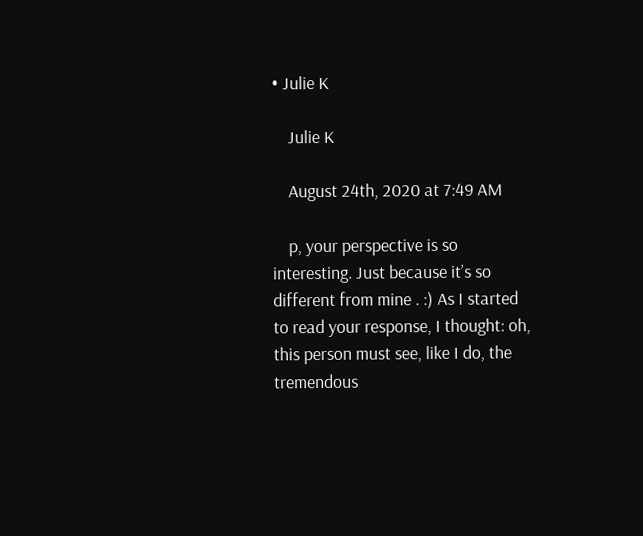• Julie K

    Julie K

    August 24th, 2020 at 7:49 AM

    p, your perspective is so interesting. Just because it’s so different from mine . :) As I started to read your response, I thought: oh, this person must see, like I do, the tremendous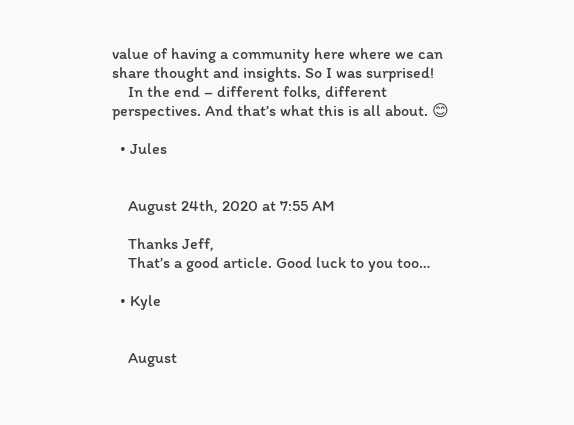value of having a community here where we can share thought and insights. So I was surprised!
    In the end – different folks, different perspectives. And that’s what this is all about. 😊

  • Jules


    August 24th, 2020 at 7:55 AM

    Thanks Jeff,
    That’s a good article. Good luck to you too…

  • Kyle


    August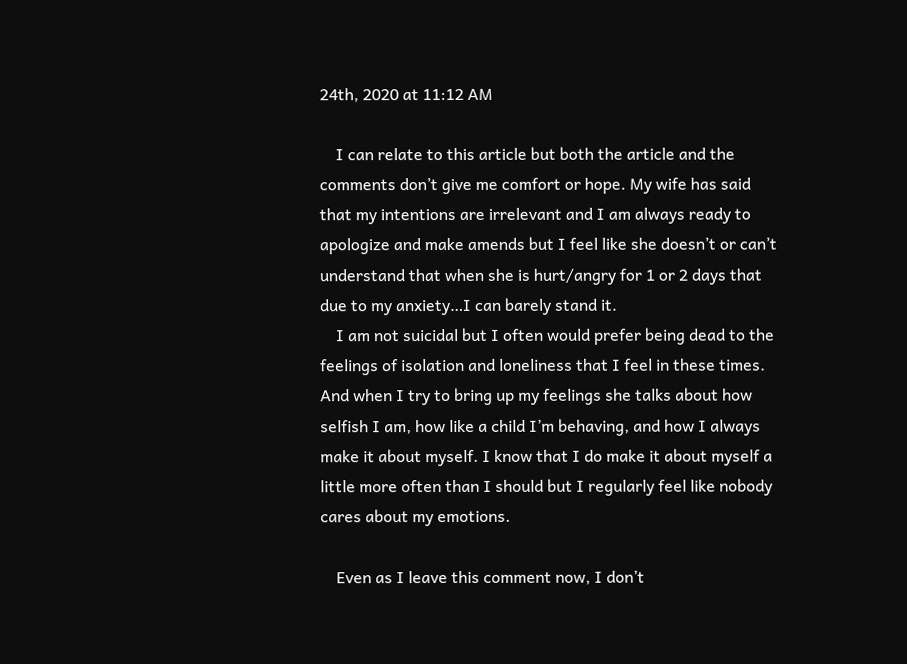24th, 2020 at 11:12 AM

    I can relate to this article but both the article and the comments don’t give me comfort or hope. My wife has said that my intentions are irrelevant and I am always ready to apologize and make amends but I feel like she doesn’t or can’t understand that when she is hurt/angry for 1 or 2 days that due to my anxiety…I can barely stand it.
    I am not suicidal but I often would prefer being dead to the feelings of isolation and loneliness that I feel in these times. And when I try to bring up my feelings she talks about how selfish I am, how like a child I’m behaving, and how I always make it about myself. I know that I do make it about myself a little more often than I should but I regularly feel like nobody cares about my emotions.

    Even as I leave this comment now, I don’t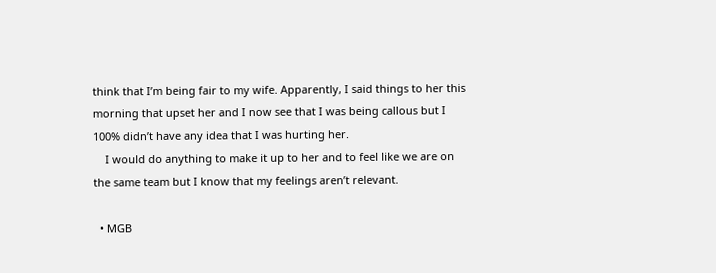think that I’m being fair to my wife. Apparently, I said things to her this morning that upset her and I now see that I was being callous but I 100% didn’t have any idea that I was hurting her.
    I would do anything to make it up to her and to feel like we are on the same team but I know that my feelings aren’t relevant.

  • MGB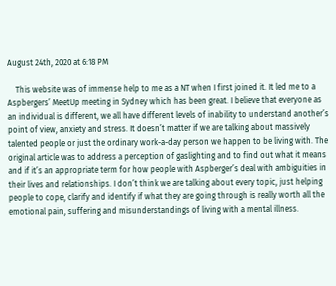August 24th, 2020 at 6:18 PM

    This website was of immense help to me as a NT when I first joined it. It led me to a Aspbergers’ MeetUp meeting in Sydney which has been great. I believe that everyone as an individual is different, we all have different levels of inability to understand another’s point of view, anxiety and stress. It doesn’t matter if we are talking about massively talented people or just the ordinary work-a-day person we happen to be living with. The original article was to address a perception of gaslighting and to find out what it means and if it’s an appropriate term for how people with Aspberger’s deal with ambiguities in their lives and relationships. I don’t think we are talking about every topic, just helping people to cope, clarify and identify if what they are going through is really worth all the emotional pain, suffering and misunderstandings of living with a mental illness.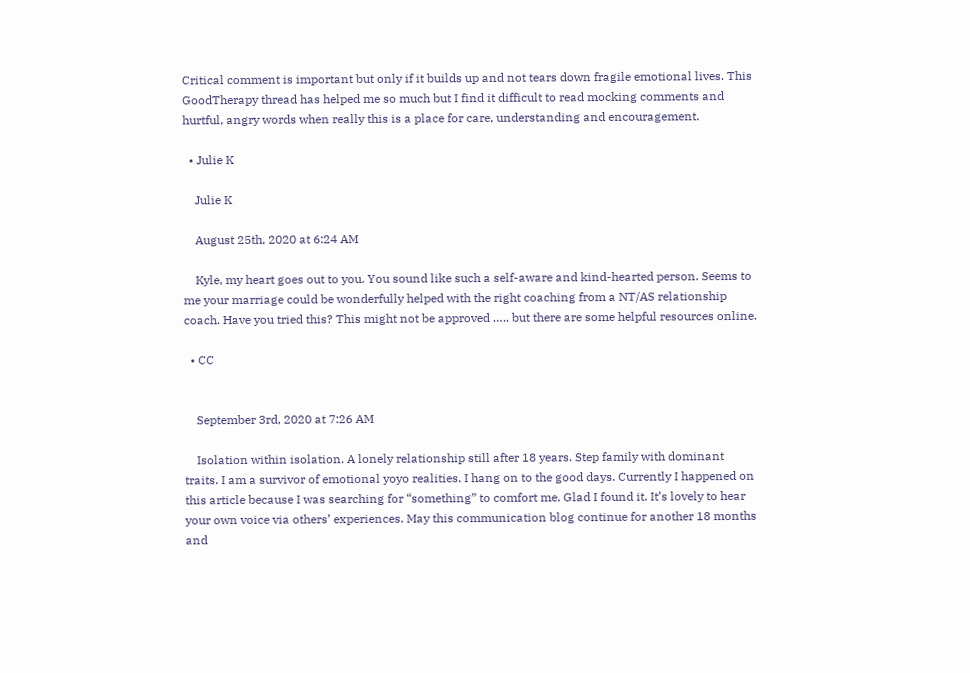Critical comment is important but only if it builds up and not tears down fragile emotional lives. This GoodTherapy thread has helped me so much but I find it difficult to read mocking comments and hurtful, angry words when really this is a place for care, understanding and encouragement.

  • Julie K

    Julie K

    August 25th, 2020 at 6:24 AM

    Kyle, my heart goes out to you. You sound like such a self-aware and kind-hearted person. Seems to me your marriage could be wonderfully helped with the right coaching from a NT/AS relationship coach. Have you tried this? This might not be approved ….. but there are some helpful resources online.

  • CC


    September 3rd, 2020 at 7:26 AM

    Isolation within isolation. A lonely relationship still after 18 years. Step family with dominant traits. I am a survivor of emotional yoyo realities. I hang on to the good days. Currently I happened on this article because I was searching for “something” to comfort me. Glad I found it. It’s lovely to hear your own voice via others’ experiences. May this communication blog continue for another 18 months and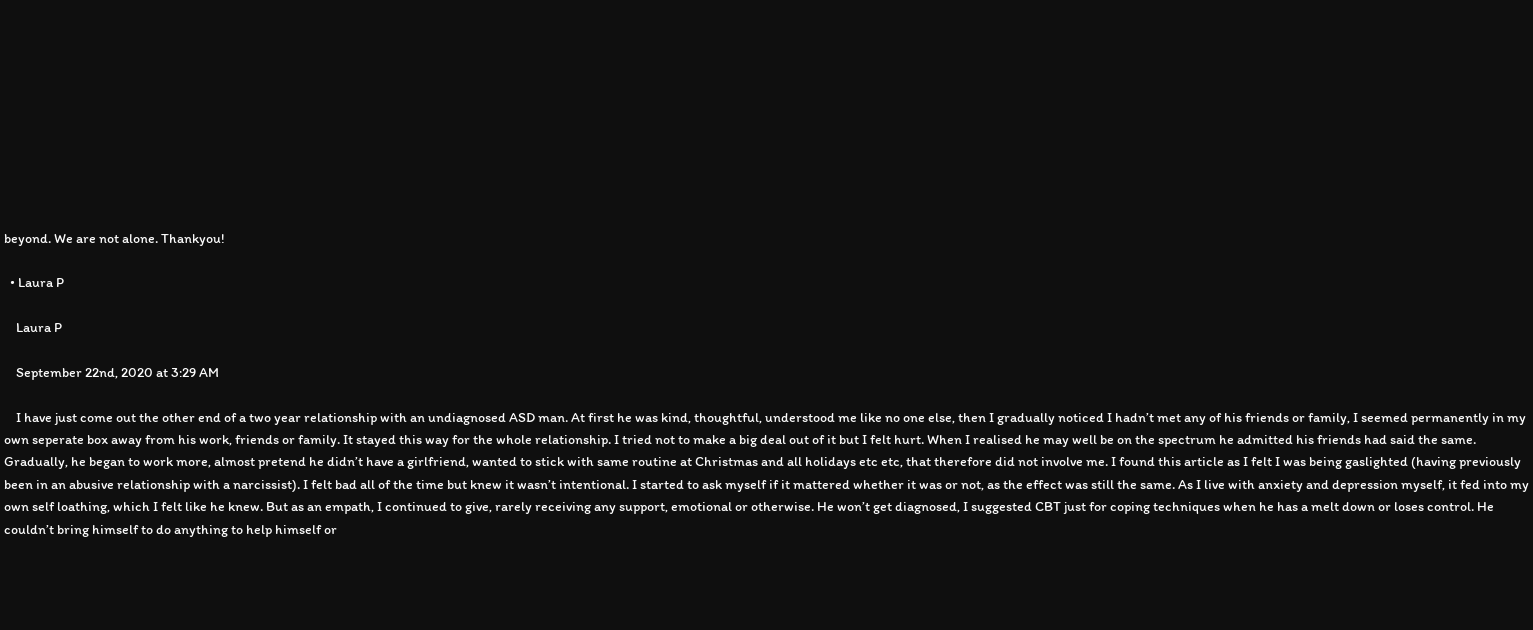beyond. We are not alone. Thankyou!

  • Laura P

    Laura P

    September 22nd, 2020 at 3:29 AM

    I have just come out the other end of a two year relationship with an undiagnosed ASD man. At first he was kind, thoughtful, understood me like no one else, then I gradually noticed I hadn’t met any of his friends or family, I seemed permanently in my own seperate box away from his work, friends or family. It stayed this way for the whole relationship. I tried not to make a big deal out of it but I felt hurt. When I realised he may well be on the spectrum he admitted his friends had said the same. Gradually, he began to work more, almost pretend he didn’t have a girlfriend, wanted to stick with same routine at Christmas and all holidays etc etc, that therefore did not involve me. I found this article as I felt I was being gaslighted (having previously been in an abusive relationship with a narcissist). I felt bad all of the time but knew it wasn’t intentional. I started to ask myself if it mattered whether it was or not, as the effect was still the same. As I live with anxiety and depression myself, it fed into my own self loathing, which I felt like he knew. But as an empath, I continued to give, rarely receiving any support, emotional or otherwise. He won’t get diagnosed, I suggested CBT just for coping techniques when he has a melt down or loses control. He couldn’t bring himself to do anything to help himself or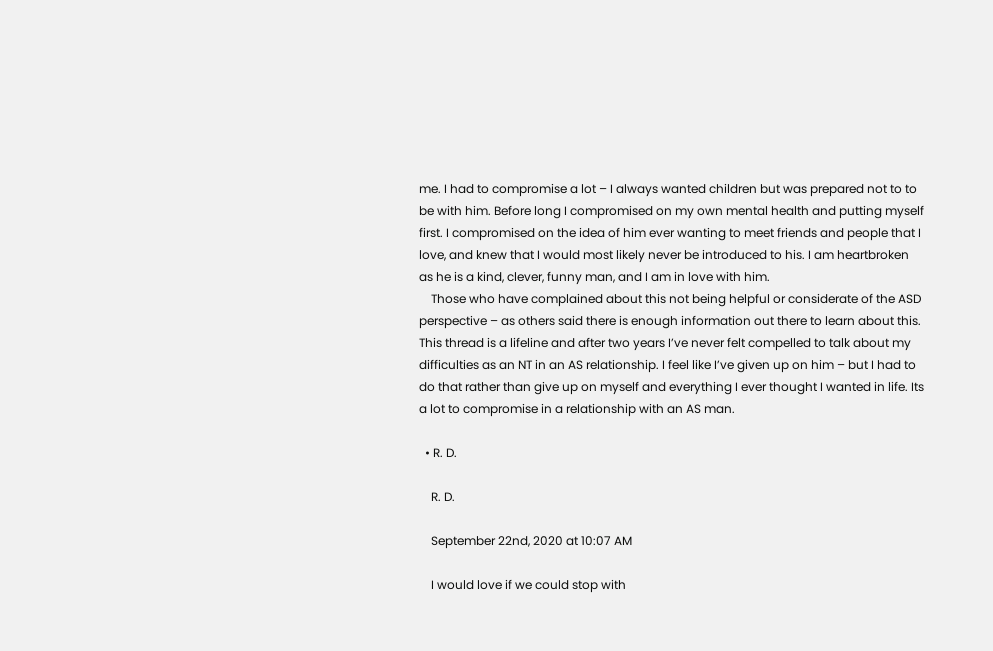me. I had to compromise a lot – I always wanted children but was prepared not to to be with him. Before long I compromised on my own mental health and putting myself first. I compromised on the idea of him ever wanting to meet friends and people that I love, and knew that I would most likely never be introduced to his. I am heartbroken as he is a kind, clever, funny man, and I am in love with him.
    Those who have complained about this not being helpful or considerate of the ASD perspective – as others said there is enough information out there to learn about this. This thread is a lifeline and after two years I’ve never felt compelled to talk about my difficulties as an NT in an AS relationship. I feel like I’ve given up on him – but I had to do that rather than give up on myself and everything I ever thought I wanted in life. Its a lot to compromise in a relationship with an AS man.

  • R. D.

    R. D.

    September 22nd, 2020 at 10:07 AM

    I would love if we could stop with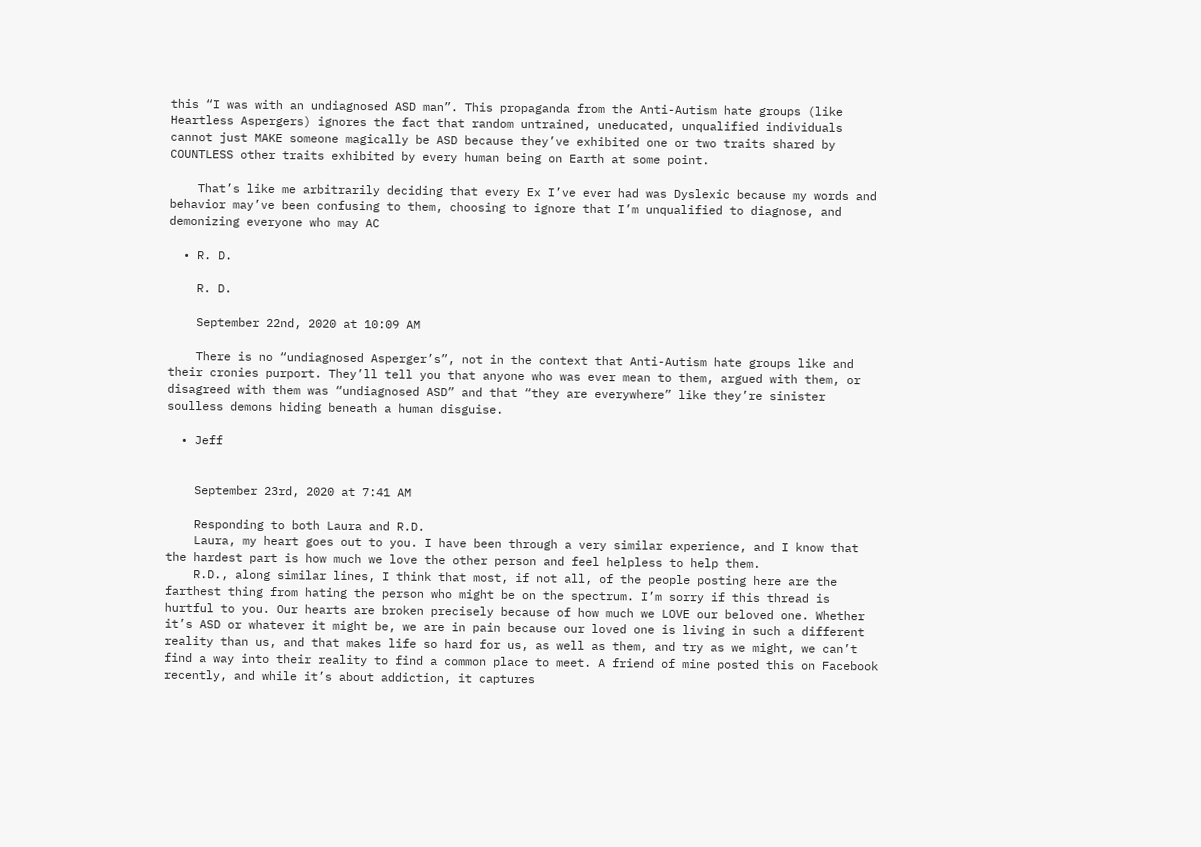this “I was with an undiagnosed ASD man”. This propaganda from the Anti-Autism hate groups (like Heartless Aspergers) ignores the fact that random untrained, uneducated, unqualified individuals cannot just MAKE someone magically be ASD because they’ve exhibited one or two traits shared by COUNTLESS other traits exhibited by every human being on Earth at some point.

    That’s like me arbitrarily deciding that every Ex I’ve ever had was Dyslexic because my words and behavior may’ve been confusing to them, choosing to ignore that I’m unqualified to diagnose, and demonizing everyone who may AC

  • R. D.

    R. D.

    September 22nd, 2020 at 10:09 AM

    There is no “undiagnosed Asperger’s”, not in the context that Anti-Autism hate groups like and their cronies purport. They’ll tell you that anyone who was ever mean to them, argued with them, or disagreed with them was “undiagnosed ASD” and that “they are everywhere” like they’re sinister soulless demons hiding beneath a human disguise.

  • Jeff


    September 23rd, 2020 at 7:41 AM

    Responding to both Laura and R.D.
    Laura, my heart goes out to you. I have been through a very similar experience, and I know that the hardest part is how much we love the other person and feel helpless to help them.
    R.D., along similar lines, I think that most, if not all, of the people posting here are the farthest thing from hating the person who might be on the spectrum. I’m sorry if this thread is hurtful to you. Our hearts are broken precisely because of how much we LOVE our beloved one. Whether it’s ASD or whatever it might be, we are in pain because our loved one is living in such a different reality than us, and that makes life so hard for us, as well as them, and try as we might, we can’t find a way into their reality to find a common place to meet. A friend of mine posted this on Facebook recently, and while it’s about addiction, it captures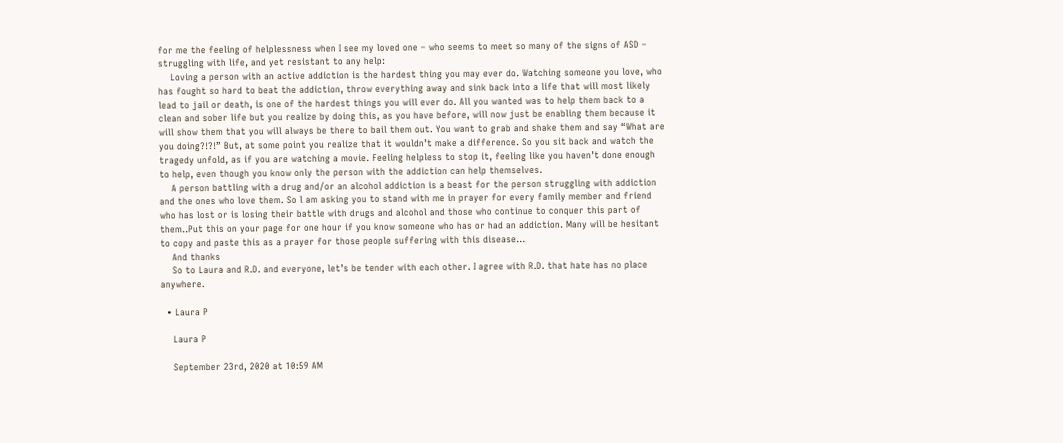for me the feeling of helplessness when I see my loved one – who seems to meet so many of the signs of ASD – struggling with life, and yet resistant to any help:
    Loving a person with an active addiction is the hardest thing you may ever do. Watching someone you love, who has fought so hard to beat the addiction, throw everything away and sink back into a life that will most likely lead to jail or death, is one of the hardest things you will ever do. All you wanted was to help them back to a clean and sober life but you realize by doing this, as you have before, will now just be enabling them because it will show them that you will always be there to bail them out. You want to grab and shake them and say “What are you doing?!?!” But, at some point you realize that it wouldn’t make a difference. So you sit back and watch the tragedy unfold, as if you are watching a movie. Feeling helpless to stop it, feeling like you haven’t done enough to help, even though you know only the person with the addiction can help themselves.
    A person battling with a drug and/or an alcohol addiction is a beast for the person struggling with addiction and the ones who love them. So l am asking you to stand with me in prayer for every family member and friend who has lost or is losing their battle with drugs and alcohol and those who continue to conquer this part of them..Put this on your page for one hour if you know someone who has or had an addiction. Many will be hesitant to copy and paste this as a prayer for those people suffering with this disease…
    And thanks
    So to Laura and R.D. and everyone, let’s be tender with each other. I agree with R.D. that hate has no place anywhere.

  • Laura P

    Laura P

    September 23rd, 2020 at 10:59 AM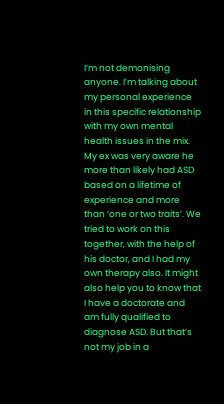I’m not demonising anyone. I’m talking about my personal experience in this specific relationship with my own mental health issues in the mix. My ex was very aware he more than likely had ASD based on a lifetime of experience and more than ‘one or two traits’. We tried to work on this together, with the help of his doctor, and I had my own therapy also. It might also help you to know that I have a doctorate and am fully qualified to diagnose ASD. But that’s not my job in a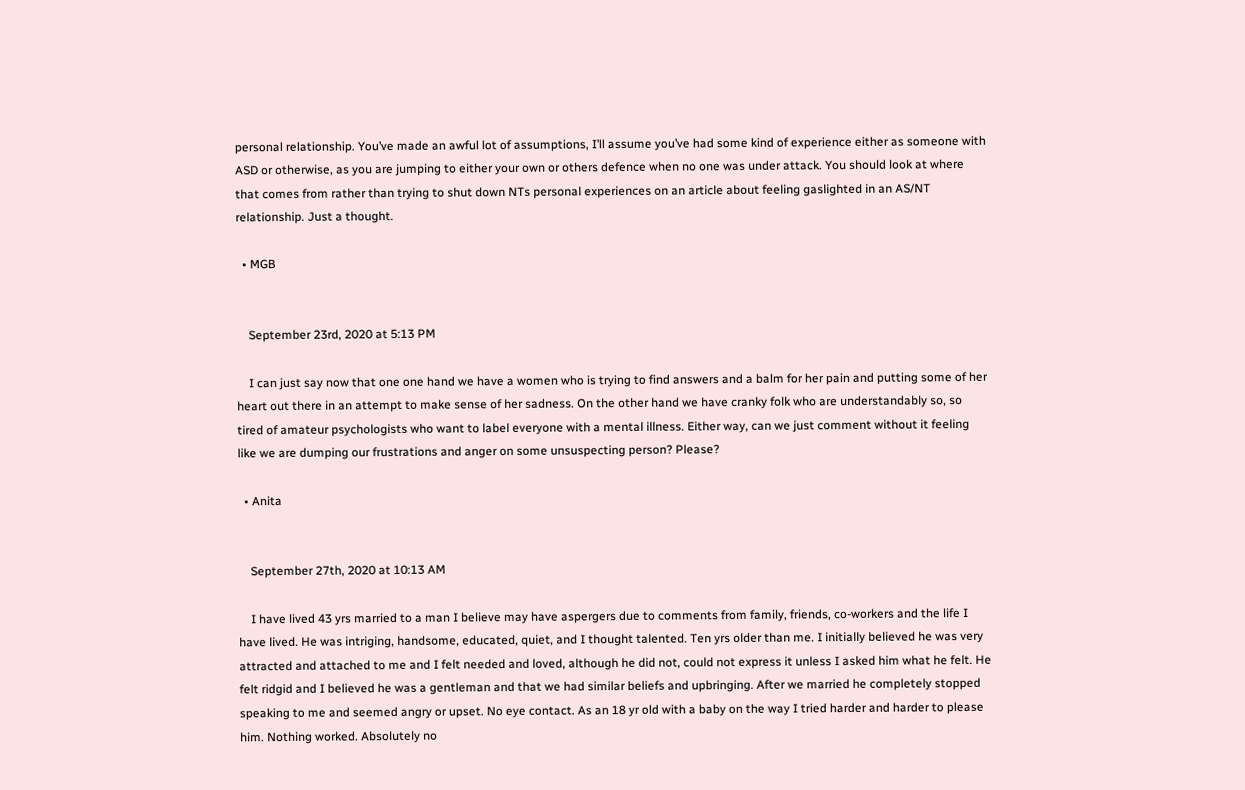personal relationship. You’ve made an awful lot of assumptions, I’ll assume you’ve had some kind of experience either as someone with ASD or otherwise, as you are jumping to either your own or others defence when no one was under attack. You should look at where that comes from rather than trying to shut down NTs personal experiences on an article about feeling gaslighted in an AS/NT relationship. Just a thought.

  • MGB


    September 23rd, 2020 at 5:13 PM

    I can just say now that one one hand we have a women who is trying to find answers and a balm for her pain and putting some of her heart out there in an attempt to make sense of her sadness. On the other hand we have cranky folk who are understandably so, so tired of amateur psychologists who want to label everyone with a mental illness. Either way, can we just comment without it feeling like we are dumping our frustrations and anger on some unsuspecting person? Please?

  • Anita


    September 27th, 2020 at 10:13 AM

    I have lived 43 yrs married to a man I believe may have aspergers due to comments from family, friends, co-workers and the life I have lived. He was intriging, handsome, educated, quiet, and I thought talented. Ten yrs older than me. I initially believed he was very attracted and attached to me and I felt needed and loved, although he did not, could not express it unless I asked him what he felt. He felt ridgid and I believed he was a gentleman and that we had similar beliefs and upbringing. After we married he completely stopped speaking to me and seemed angry or upset. No eye contact. As an 18 yr old with a baby on the way I tried harder and harder to please him. Nothing worked. Absolutely no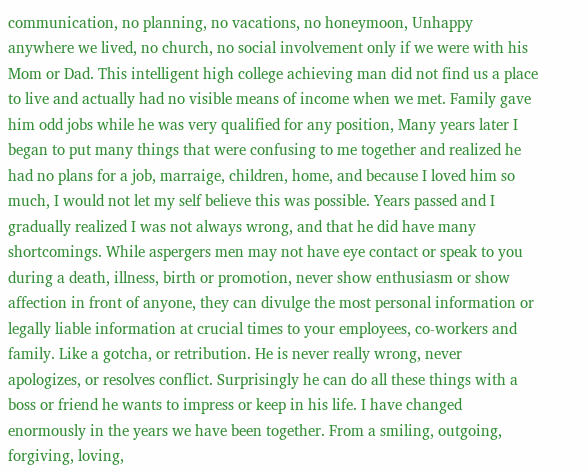communication, no planning, no vacations, no honeymoon, Unhappy anywhere we lived, no church, no social involvement only if we were with his Mom or Dad. This intelligent high college achieving man did not find us a place to live and actually had no visible means of income when we met. Family gave him odd jobs while he was very qualified for any position, Many years later I began to put many things that were confusing to me together and realized he had no plans for a job, marraige, children, home, and because I loved him so much, I would not let my self believe this was possible. Years passed and I gradually realized I was not always wrong, and that he did have many shortcomings. While aspergers men may not have eye contact or speak to you during a death, illness, birth or promotion, never show enthusiasm or show affection in front of anyone, they can divulge the most personal information or legally liable information at crucial times to your employees, co-workers and family. Like a gotcha, or retribution. He is never really wrong, never apologizes, or resolves conflict. Surprisingly he can do all these things with a boss or friend he wants to impress or keep in his life. I have changed enormously in the years we have been together. From a smiling, outgoing, forgiving, loving,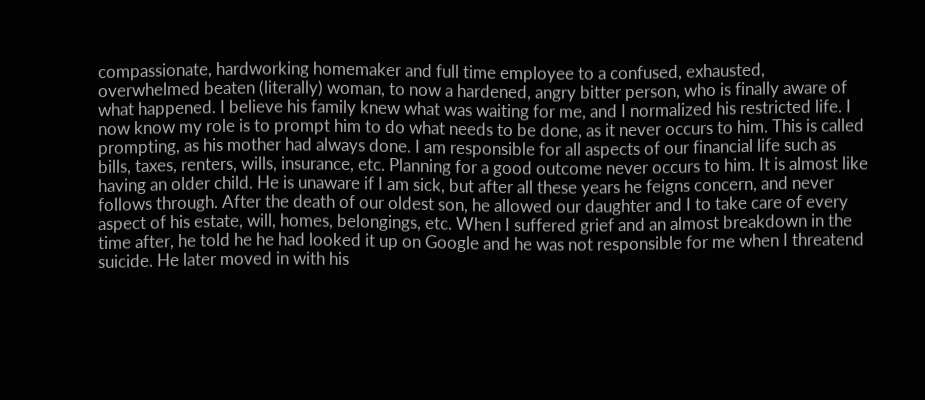compassionate, hardworking homemaker and full time employee to a confused, exhausted, overwhelmed beaten (literally) woman, to now a hardened, angry bitter person, who is finally aware of what happened. I believe his family knew what was waiting for me, and I normalized his restricted life. I now know my role is to prompt him to do what needs to be done, as it never occurs to him. This is called prompting, as his mother had always done. I am responsible for all aspects of our financial life such as bills, taxes, renters, wills, insurance, etc. Planning for a good outcome never occurs to him. It is almost like having an older child. He is unaware if I am sick, but after all these years he feigns concern, and never follows through. After the death of our oldest son, he allowed our daughter and I to take care of every aspect of his estate, will, homes, belongings, etc. When I suffered grief and an almost breakdown in the time after, he told he he had looked it up on Google and he was not responsible for me when I threatend suicide. He later moved in with his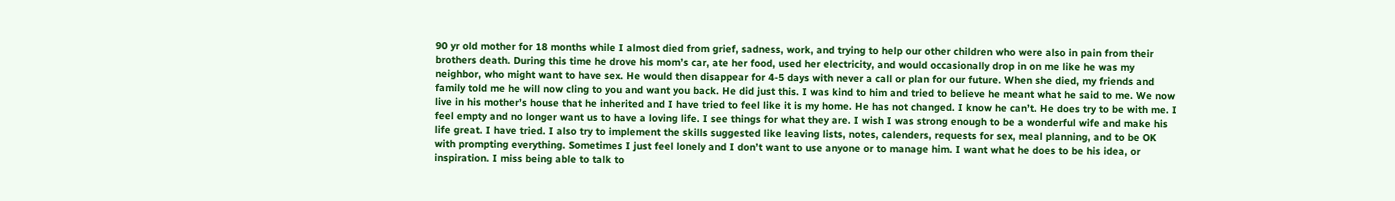90 yr old mother for 18 months while I almost died from grief, sadness, work, and trying to help our other children who were also in pain from their brothers death. During this time he drove his mom’s car, ate her food, used her electricity, and would occasionally drop in on me like he was my neighbor, who might want to have sex. He would then disappear for 4-5 days with never a call or plan for our future. When she died, my friends and family told me he will now cling to you and want you back. He did just this. I was kind to him and tried to believe he meant what he said to me. We now live in his mother’s house that he inherited and I have tried to feel like it is my home. He has not changed. I know he can’t. He does try to be with me. I feel empty and no longer want us to have a loving life. I see things for what they are. I wish I was strong enough to be a wonderful wife and make his life great. I have tried. I also try to implement the skills suggested like leaving lists, notes, calenders, requests for sex, meal planning, and to be OK with prompting everything. Sometimes I just feel lonely and I don’t want to use anyone or to manage him. I want what he does to be his idea, or inspiration. I miss being able to talk to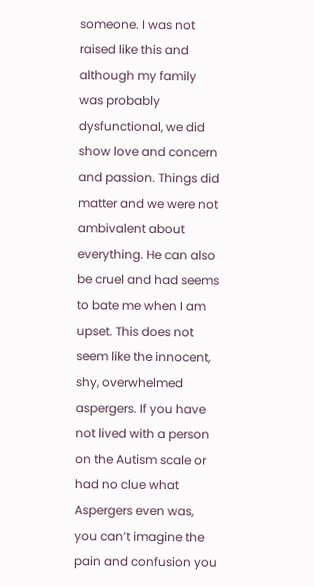someone. I was not raised like this and although my family was probably dysfunctional, we did show love and concern and passion. Things did matter and we were not ambivalent about everything. He can also be cruel and had seems to bate me when I am upset. This does not seem like the innocent, shy, overwhelmed aspergers. If you have not lived with a person on the Autism scale or had no clue what Aspergers even was, you can’t imagine the pain and confusion you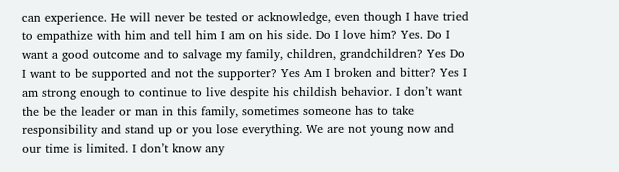can experience. He will never be tested or acknowledge, even though I have tried to empathize with him and tell him I am on his side. Do I love him? Yes. Do I want a good outcome and to salvage my family, children, grandchildren? Yes Do I want to be supported and not the supporter? Yes Am I broken and bitter? Yes I am strong enough to continue to live despite his childish behavior. I don’t want the be the leader or man in this family, sometimes someone has to take responsibility and stand up or you lose everything. We are not young now and our time is limited. I don’t know any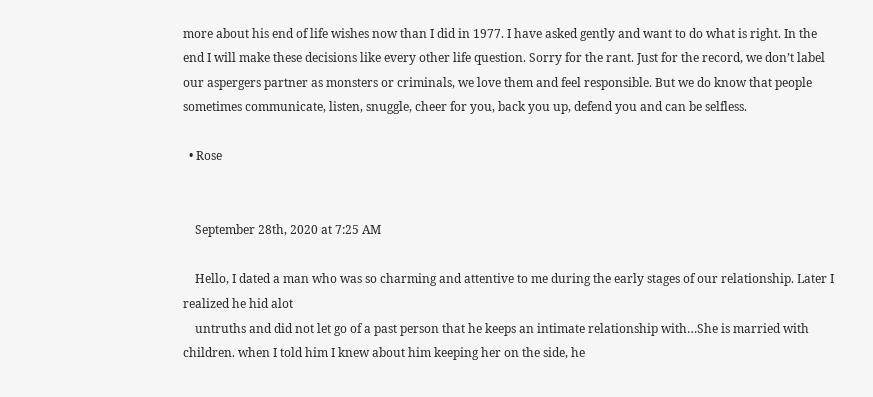more about his end of life wishes now than I did in 1977. I have asked gently and want to do what is right. In the end I will make these decisions like every other life question. Sorry for the rant. Just for the record, we don’t label our aspergers partner as monsters or criminals, we love them and feel responsible. But we do know that people sometimes communicate, listen, snuggle, cheer for you, back you up, defend you and can be selfless.

  • Rose


    September 28th, 2020 at 7:25 AM

    Hello, I dated a man who was so charming and attentive to me during the early stages of our relationship. Later I realized he hid alot
    untruths and did not let go of a past person that he keeps an intimate relationship with…She is married with children. when I told him I knew about him keeping her on the side, he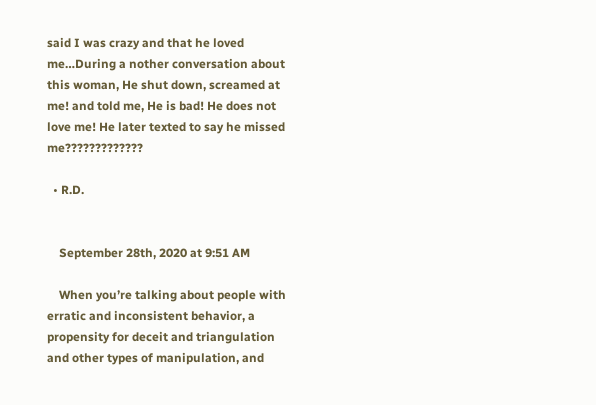said I was crazy and that he loved me…During a nother conversation about this woman, He shut down, screamed at me! and told me, He is bad! He does not love me! He later texted to say he missed me?????????????

  • R.D.


    September 28th, 2020 at 9:51 AM

    When you’re talking about people with erratic and inconsistent behavior, a propensity for deceit and triangulation and other types of manipulation, and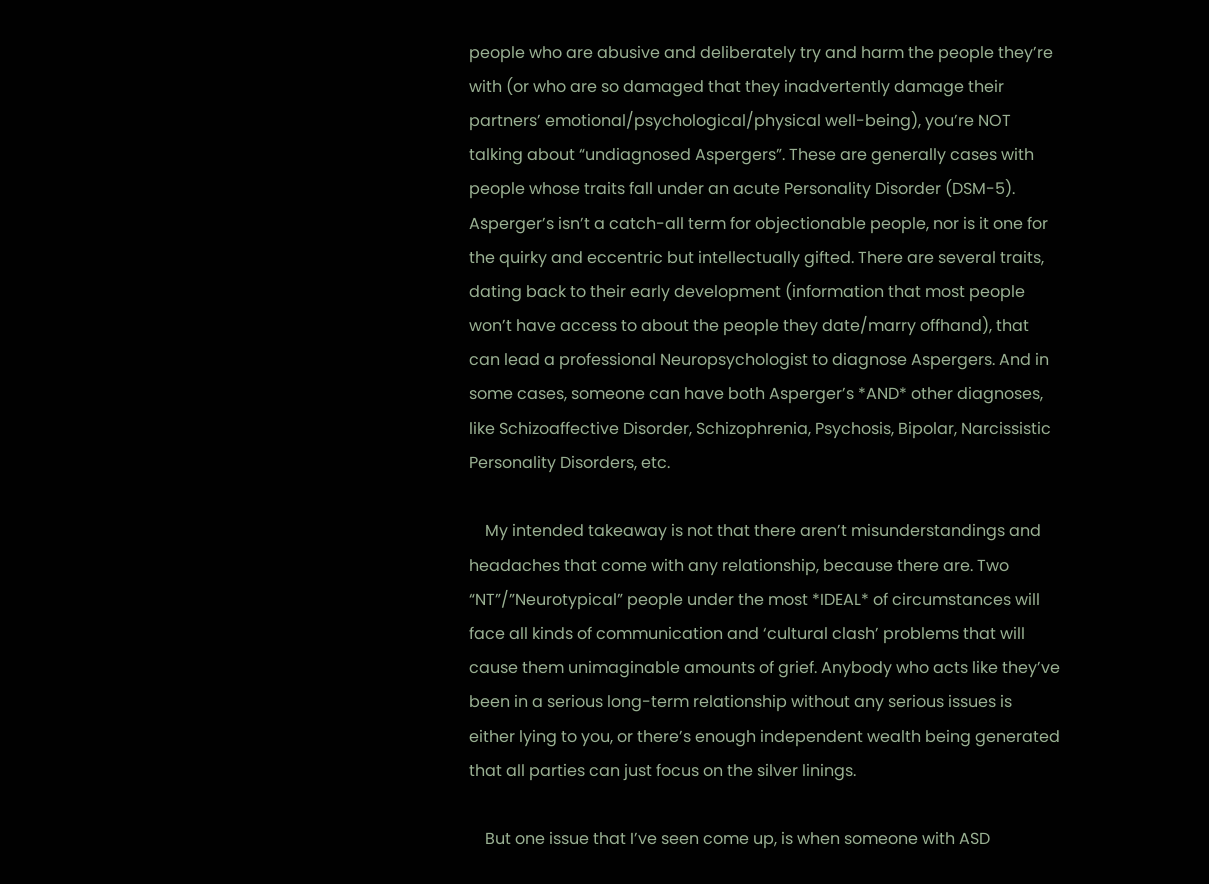people who are abusive and deliberately try and harm the people they’re with (or who are so damaged that they inadvertently damage their partners’ emotional/psychological/physical well-being), you’re NOT talking about “undiagnosed Aspergers”. These are generally cases with people whose traits fall under an acute Personality Disorder (DSM-5). Asperger’s isn’t a catch-all term for objectionable people, nor is it one for the quirky and eccentric but intellectually gifted. There are several traits, dating back to their early development (information that most people won’t have access to about the people they date/marry offhand), that can lead a professional Neuropsychologist to diagnose Aspergers. And in some cases, someone can have both Asperger’s *AND* other diagnoses, like Schizoaffective Disorder, Schizophrenia, Psychosis, Bipolar, Narcissistic Personality Disorders, etc.

    My intended takeaway is not that there aren’t misunderstandings and headaches that come with any relationship, because there are. Two “NT”/”Neurotypical” people under the most *IDEAL* of circumstances will face all kinds of communication and ‘cultural clash’ problems that will cause them unimaginable amounts of grief. Anybody who acts like they’ve been in a serious long-term relationship without any serious issues is either lying to you, or there’s enough independent wealth being generated that all parties can just focus on the silver linings.

    But one issue that I’ve seen come up, is when someone with ASD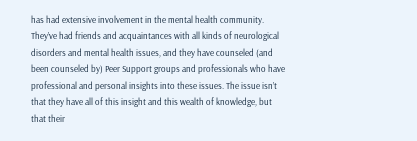has had extensive involvement in the mental health community. They’ve had friends and acquaintances with all kinds of neurological disorders and mental health issues, and they have counseled (and been counseled by) Peer Support groups and professionals who have professional and personal insights into these issues. The issue isn’t that they have all of this insight and this wealth of knowledge, but that their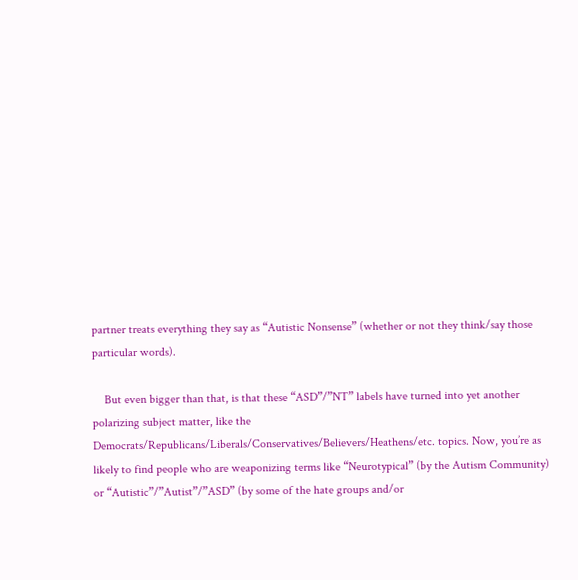partner treats everything they say as “Autistic Nonsense” (whether or not they think/say those particular words).

    But even bigger than that, is that these “ASD”/”NT” labels have turned into yet another polarizing subject matter, like the Democrats/Republicans/Liberals/Conservatives/Believers/Heathens/etc. topics. Now, you’re as likely to find people who are weaponizing terms like “Neurotypical” (by the Autism Community) or “Autistic”/”Autist”/”ASD” (by some of the hate groups and/or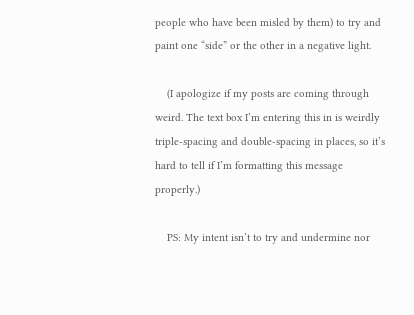people who have been misled by them) to try and paint one “side” or the other in a negative light.

    (I apologize if my posts are coming through weird. The text box I’m entering this in is weirdly triple-spacing and double-spacing in places, so it’s hard to tell if I’m formatting this message properly.)

    PS: My intent isn’t to try and undermine nor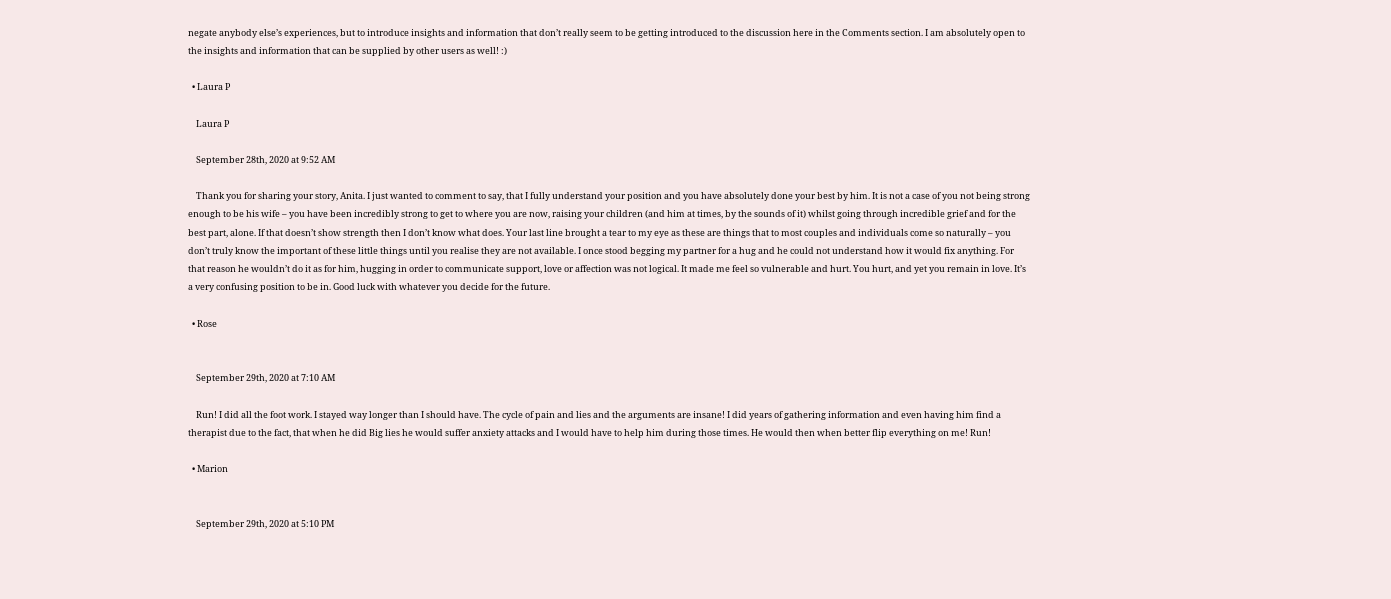negate anybody else’s experiences, but to introduce insights and information that don’t really seem to be getting introduced to the discussion here in the Comments section. I am absolutely open to the insights and information that can be supplied by other users as well! :)

  • Laura P

    Laura P

    September 28th, 2020 at 9:52 AM

    Thank you for sharing your story, Anita. I just wanted to comment to say, that I fully understand your position and you have absolutely done your best by him. It is not a case of you not being strong enough to be his wife – you have been incredibly strong to get to where you are now, raising your children (and him at times, by the sounds of it) whilst going through incredible grief and for the best part, alone. If that doesn’t show strength then I don’t know what does. Your last line brought a tear to my eye as these are things that to most couples and individuals come so naturally – you don’t truly know the important of these little things until you realise they are not available. I once stood begging my partner for a hug and he could not understand how it would fix anything. For that reason he wouldn’t do it as for him, hugging in order to communicate support, love or affection was not logical. It made me feel so vulnerable and hurt. You hurt, and yet you remain in love. It’s a very confusing position to be in. Good luck with whatever you decide for the future.

  • Rose


    September 29th, 2020 at 7:10 AM

    Run! I did all the foot work. I stayed way longer than I should have. The cycle of pain and lies and the arguments are insane! I did years of gathering information and even having him find a therapist due to the fact, that when he did Big lies he would suffer anxiety attacks and I would have to help him during those times. He would then when better flip everything on me! Run!

  • Marion


    September 29th, 2020 at 5:10 PM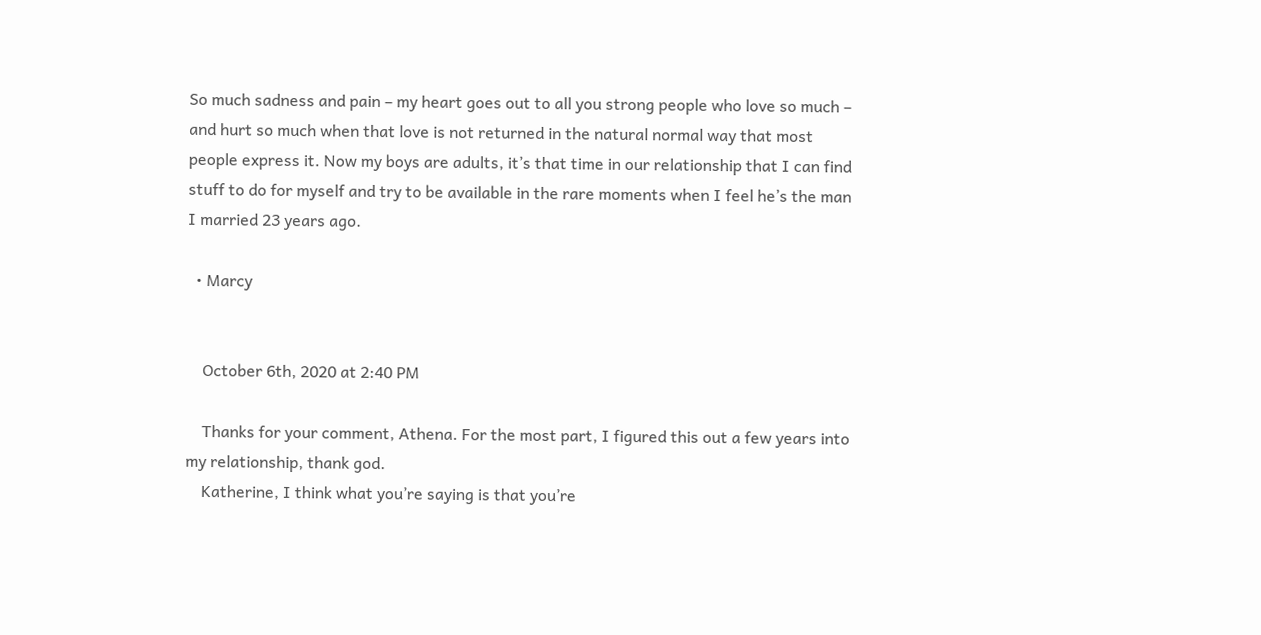So much sadness and pain – my heart goes out to all you strong people who love so much – and hurt so much when that love is not returned in the natural normal way that most people express it. Now my boys are adults, it’s that time in our relationship that I can find stuff to do for myself and try to be available in the rare moments when I feel he’s the man I married 23 years ago.

  • Marcy


    October 6th, 2020 at 2:40 PM

    Thanks for your comment, Athena. For the most part, I figured this out a few years into my relationship, thank god.
    Katherine, I think what you’re saying is that you’re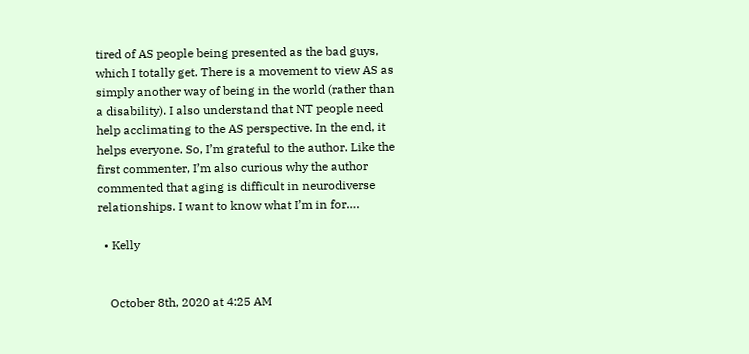tired of AS people being presented as the bad guys, which I totally get. There is a movement to view AS as simply another way of being in the world (rather than a disability). I also understand that NT people need help acclimating to the AS perspective. In the end, it helps everyone. So, I’m grateful to the author. Like the first commenter, I’m also curious why the author commented that aging is difficult in neurodiverse relationships. I want to know what I’m in for….

  • Kelly


    October 8th, 2020 at 4:25 AM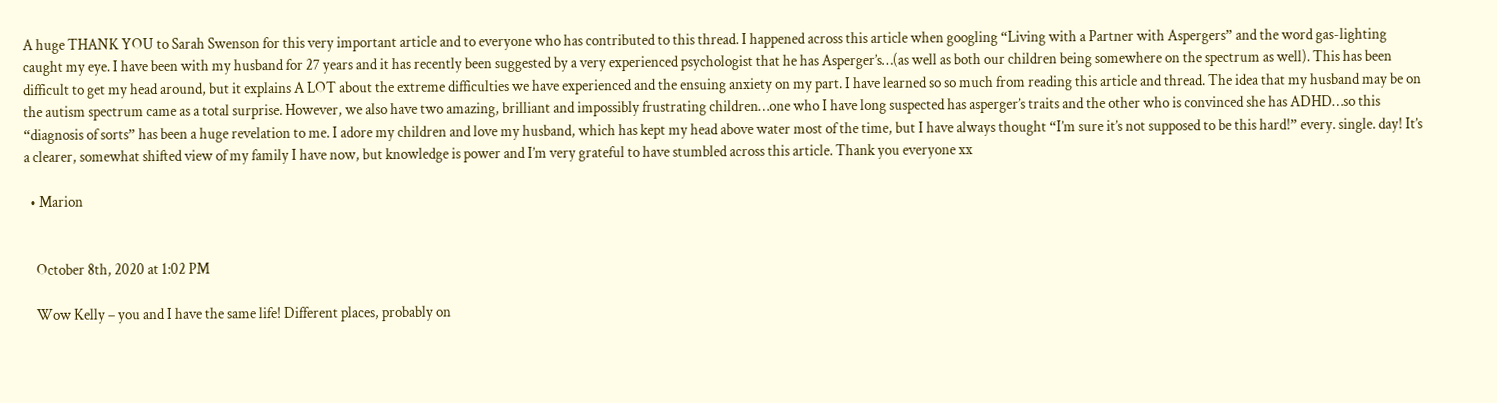A huge THANK YOU to Sarah Swenson for this very important article and to everyone who has contributed to this thread. I happened across this article when googling “Living with a Partner with Aspergers” and the word gas-lighting caught my eye. I have been with my husband for 27 years and it has recently been suggested by a very experienced psychologist that he has Asperger’s…(as well as both our children being somewhere on the spectrum as well). This has been difficult to get my head around, but it explains A LOT about the extreme difficulties we have experienced and the ensuing anxiety on my part. I have learned so so much from reading this article and thread. The idea that my husband may be on the autism spectrum came as a total surprise. However, we also have two amazing, brilliant and impossibly frustrating children…one who I have long suspected has asperger’s traits and the other who is convinced she has ADHD…so this “diagnosis of sorts” has been a huge revelation to me. I adore my children and love my husband, which has kept my head above water most of the time, but I have always thought “I’m sure it’s not supposed to be this hard!” every. single. day! It’s a clearer, somewhat shifted view of my family I have now, but knowledge is power and I’m very grateful to have stumbled across this article. Thank you everyone xx

  • Marion


    October 8th, 2020 at 1:02 PM

    Wow Kelly – you and I have the same life! Different places, probably on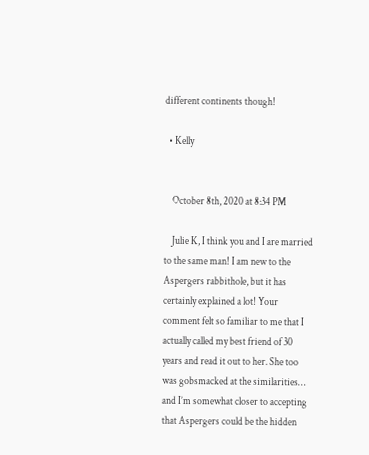different continents though!

  • Kelly


    October 8th, 2020 at 8:34 PM

    Julie K, I think you and I are married to the same man! I am new to the Aspergers rabbithole, but it has certainly explained a lot! Your comment felt so familiar to me that I actually called my best friend of 30 years and read it out to her. She too was gobsmacked at the similarities… and I’m somewhat closer to accepting that Aspergers could be the hidden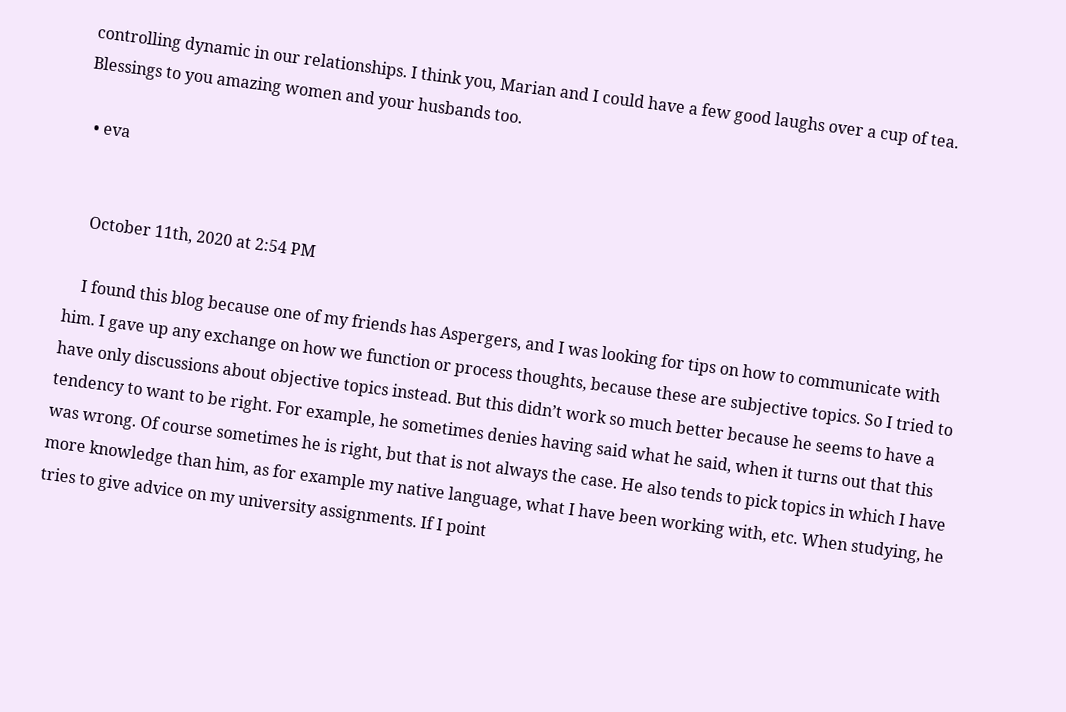controlling dynamic in our relationships. I think you, Marian and I could have a few good laughs over a cup of tea. Blessings to you amazing women and your husbands too.

  • eva


    October 11th, 2020 at 2:54 PM

    I found this blog because one of my friends has Aspergers, and I was looking for tips on how to communicate with him. I gave up any exchange on how we function or process thoughts, because these are subjective topics. So I tried to have only discussions about objective topics instead. But this didn’t work so much better because he seems to have a tendency to want to be right. For example, he sometimes denies having said what he said, when it turns out that this was wrong. Of course sometimes he is right, but that is not always the case. He also tends to pick topics in which I have more knowledge than him, as for example my native language, what I have been working with, etc. When studying, he tries to give advice on my university assignments. If I point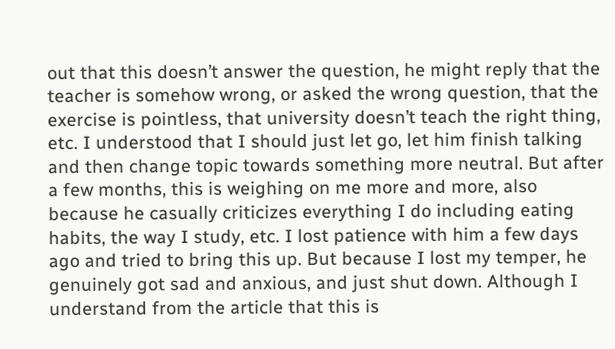out that this doesn’t answer the question, he might reply that the teacher is somehow wrong, or asked the wrong question, that the exercise is pointless, that university doesn’t teach the right thing, etc. I understood that I should just let go, let him finish talking and then change topic towards something more neutral. But after a few months, this is weighing on me more and more, also because he casually criticizes everything I do including eating habits, the way I study, etc. I lost patience with him a few days ago and tried to bring this up. But because I lost my temper, he genuinely got sad and anxious, and just shut down. Although I understand from the article that this is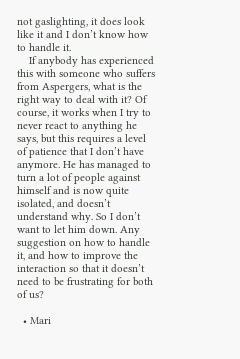not gaslighting, it does look like it and I don’t know how to handle it.
    If anybody has experienced this with someone who suffers from Aspergers, what is the right way to deal with it? Of course, it works when I try to never react to anything he says, but this requires a level of patience that I don’t have anymore. He has managed to turn a lot of people against himself and is now quite isolated, and doesn’t understand why. So I don’t want to let him down. Any suggestion on how to handle it, and how to improve the interaction so that it doesn’t need to be frustrating for both of us?

  • Mari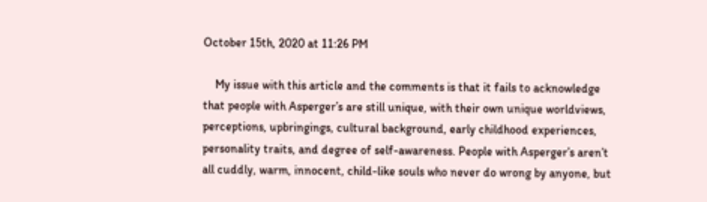October 15th, 2020 at 11:26 PM

    My issue with this article and the comments is that it fails to acknowledge that people with Asperger’s are still unique, with their own unique worldviews, perceptions, upbringings, cultural background, early childhood experiences, personality traits, and degree of self-awareness. People with Asperger’s aren’t all cuddly, warm, innocent, child-like souls who never do wrong by anyone, but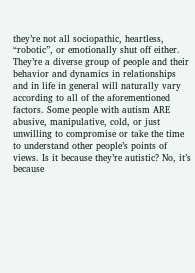they’re not all sociopathic, heartless, “robotic”, or emotionally shut off either. They’re a diverse group of people and their behavior and dynamics in relationships and in life in general will naturally vary according to all of the aforementioned factors. Some people with autism ARE abusive, manipulative, cold, or just unwilling to compromise or take the time to understand other people’s points of views. Is it because they’re autistic? No, it’s because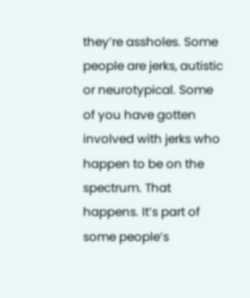they’re assholes. Some people are jerks, autistic or neurotypical. Some of you have gotten involved with jerks who happen to be on the spectrum. That happens. It’s part of some people’s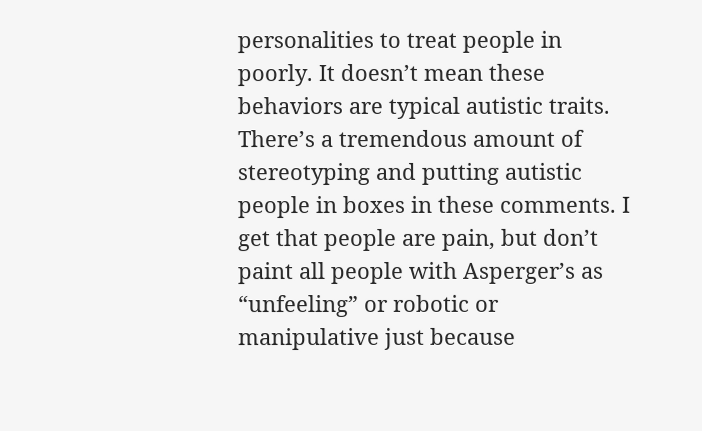personalities to treat people in poorly. It doesn’t mean these behaviors are typical autistic traits. There’s a tremendous amount of stereotyping and putting autistic people in boxes in these comments. I get that people are pain, but don’t paint all people with Asperger’s as “unfeeling” or robotic or manipulative just because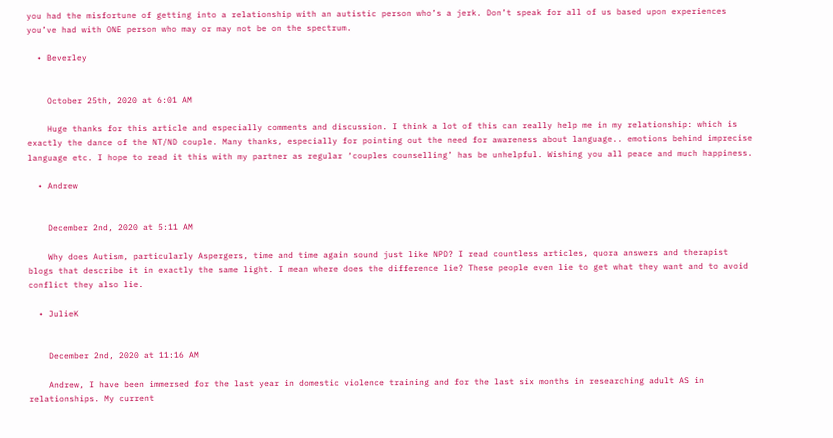you had the misfortune of getting into a relationship with an autistic person who’s a jerk. Don’t speak for all of us based upon experiences you’ve had with ONE person who may or may not be on the spectrum.

  • Beverley


    October 25th, 2020 at 6:01 AM

    Huge thanks for this article and especially comments and discussion. I think a lot of this can really help me in my relationship: which is exactly the dance of the NT/ND couple. Many thanks, especially for pointing out the need for awareness about language.. emotions behind imprecise language etc. I hope to read it this with my partner as regular ‘couples counselling’ has be unhelpful. Wishing you all peace and much happiness.

  • Andrew


    December 2nd, 2020 at 5:11 AM

    Why does Autism, particularly Aspergers, time and time again sound just like NPD? I read countless articles, quora answers and therapist blogs that describe it in exactly the same light. I mean where does the difference lie? These people even lie to get what they want and to avoid conflict they also lie.

  • JulieK


    December 2nd, 2020 at 11:16 AM

    Andrew, I have been immersed for the last year in domestic violence training and for the last six months in researching adult AS in relationships. My current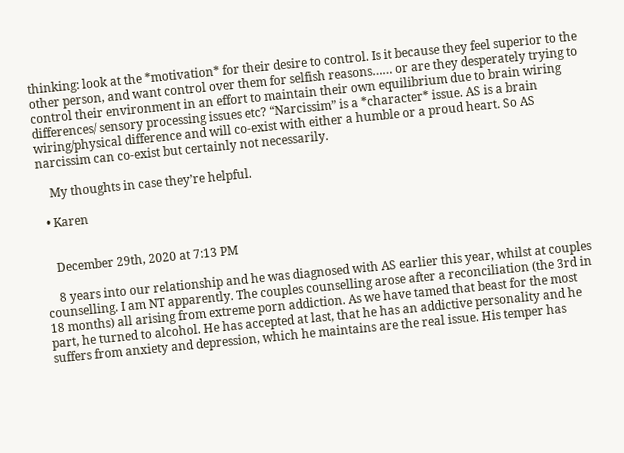thinking: look at the *motivation* for their desire to control. Is it because they feel superior to the other person, and want control over them for selfish reasons…… or are they desperately trying to control their environment in an effort to maintain their own equilibrium due to brain wiring differences/ sensory processing issues etc? “Narcissim” is a *character* issue. AS is a brain wiring/physical difference and will co-exist with either a humble or a proud heart. So AS narcissim can co-exist but certainly not necessarily.

    My thoughts in case they’re helpful.

  • Karen


    December 29th, 2020 at 7:13 PM

    8 years into our relationship and he was diagnosed with AS earlier this year, whilst at couples counselling. I am NT apparently. The couples counselling arose after a reconciliation (the 3rd in 18 months) all arising from extreme porn addiction. As we have tamed that beast for the most part, he turned to alcohol. He has accepted at last, that he has an addictive personality and he suffers from anxiety and depression, which he maintains are the real issue. His temper has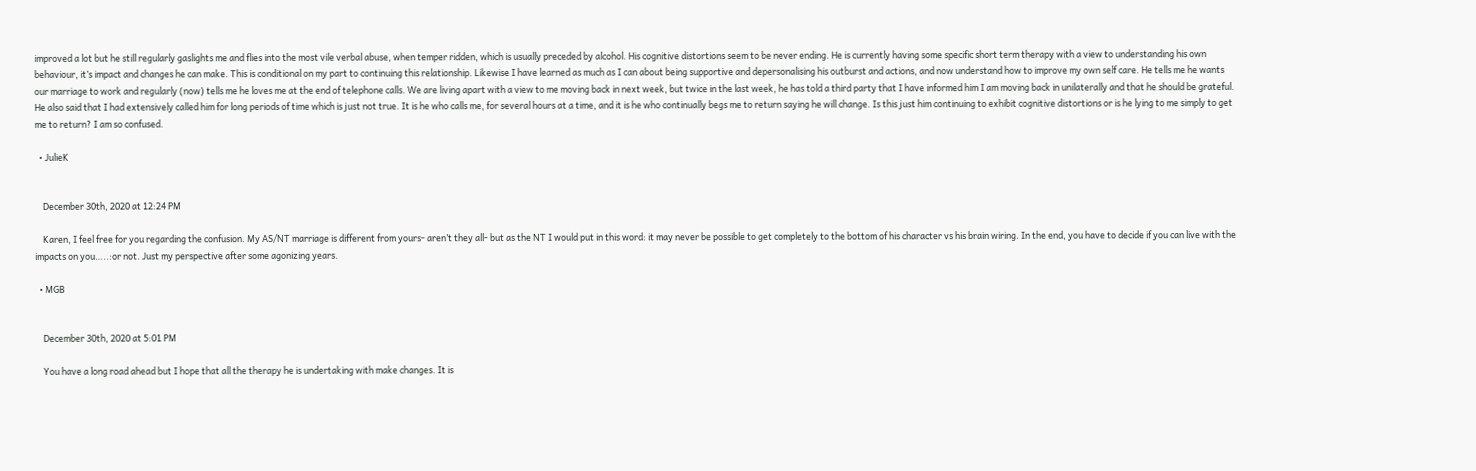improved a lot but he still regularly gaslights me and flies into the most vile verbal abuse, when temper ridden, which is usually preceded by alcohol. His cognitive distortions seem to be never ending. He is currently having some specific short term therapy with a view to understanding his own behaviour, it’s impact and changes he can make. This is conditional on my part to continuing this relationship. Likewise I have learned as much as I can about being supportive and depersonalising his outburst and actions, and now understand how to improve my own self care. He tells me he wants our marriage to work and regularly (now) tells me he loves me at the end of telephone calls. We are living apart with a view to me moving back in next week, but twice in the last week, he has told a third party that I have informed him I am moving back in unilaterally and that he should be grateful. He also said that I had extensively called him for long periods of time which is just not true. It is he who calls me, for several hours at a time, and it is he who continually begs me to return saying he will change. Is this just him continuing to exhibit cognitive distortions or is he lying to me simply to get me to return? I am so confused.

  • JulieK


    December 30th, 2020 at 12:24 PM

    Karen, I feel free for you regarding the confusion. My AS/NT marriage is different from yours- aren’t they all- but as the NT I would put in this word: it may never be possible to get completely to the bottom of his character vs his brain wiring. In the end, you have to decide if you can live with the impacts on you…..:or not. Just my perspective after some agonizing years.

  • MGB


    December 30th, 2020 at 5:01 PM

    You have a long road ahead but I hope that all the therapy he is undertaking with make changes. It is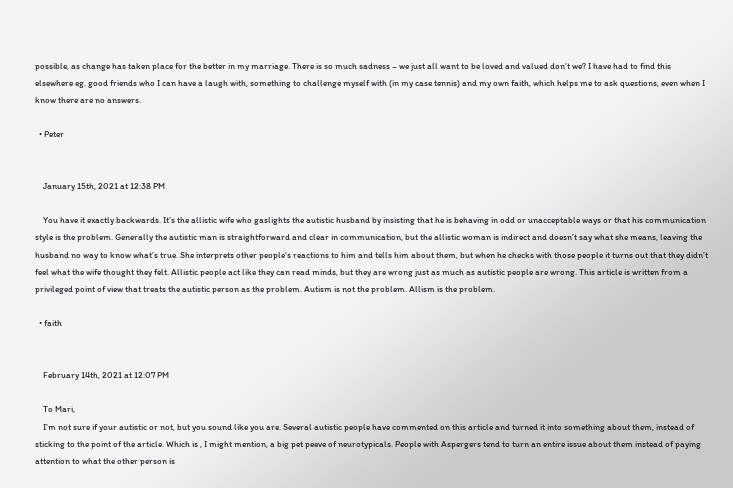possible, as change has taken place for the better in my marriage. There is so much sadness – we just all want to be loved and valued don’t we? I have had to find this elsewhere eg. good friends who I can have a laugh with, something to challenge myself with (in my case tennis) and my own faith, which helps me to ask questions, even when I know there are no answers.

  • Peter


    January 15th, 2021 at 12:38 PM

    You have it exactly backwards. It’s the allistic wife who gaslights the autistic husband by insisting that he is behaving in odd or unacceptable ways or that his communication style is the problem. Generally the autistic man is straightforward and clear in communication, but the allistic woman is indirect and doesn’t say what she means, leaving the husband no way to know what’s true. She interprets other people’s reactions to him and tells him about them, but when he checks with those people it turns out that they didn’t feel what the wife thought they felt. Allistic people act like they can read minds, but they are wrong just as much as autistic people are wrong. This article is written from a privileged point of view that treats the autistic person as the problem. Autism is not the problem. Allism is the problem.

  • faith


    February 14th, 2021 at 12:07 PM

    To Mari,
    I’m not sure if your autistic or not, but you sound like you are. Several autistic people have commented on this article and turned it into something about them, instead of sticking to the point of the article. Which is , I might mention, a big pet peeve of neurotypicals. People with Aspergers tend to turn an entire issue about them instead of paying attention to what the other person is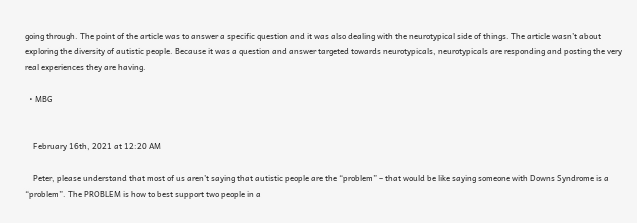going through. The point of the article was to answer a specific question and it was also dealing with the neurotypical side of things. The article wasn’t about exploring the diversity of autistic people. Because it was a question and answer targeted towards neurotypicals, neurotypicals are responding and posting the very real experiences they are having.

  • MBG


    February 16th, 2021 at 12:20 AM

    Peter, please understand that most of us aren’t saying that autistic people are the “problem” – that would be like saying someone with Downs Syndrome is a “problem”. The PROBLEM is how to best support two people in a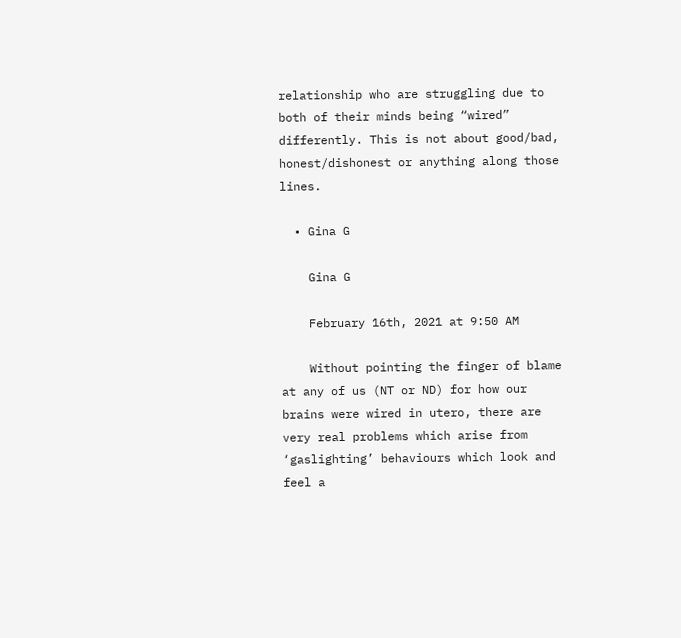relationship who are struggling due to both of their minds being “wired” differently. This is not about good/bad, honest/dishonest or anything along those lines.

  • Gina G

    Gina G

    February 16th, 2021 at 9:50 AM

    Without pointing the finger of blame at any of us (NT or ND) for how our brains were wired in utero, there are very real problems which arise from ‘gaslighting’ behaviours which look and feel a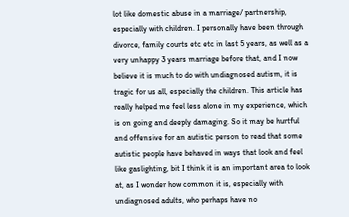lot like domestic abuse in a marriage/ partnership, especially with children. I personally have been through divorce, family courts etc etc in last 5 years, as well as a very unhappy 3 years marriage before that, and I now believe it is much to do with undiagnosed autism, it is tragic for us all, especially the children. This article has really helped me feel less alone in my experience, which is on going and deeply damaging. So it may be hurtful and offensive for an autistic person to read that some autistic people have behaved in ways that look and feel like gaslighting, bit I think it is an important area to look at, as I wonder how common it is, especially with undiagnosed adults, who perhaps have no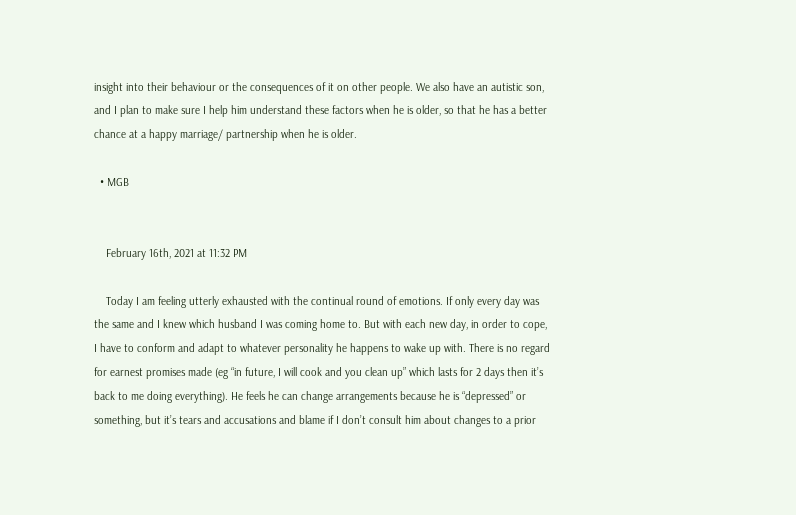insight into their behaviour or the consequences of it on other people. We also have an autistic son, and I plan to make sure I help him understand these factors when he is older, so that he has a better chance at a happy marriage/ partnership when he is older.

  • MGB


    February 16th, 2021 at 11:32 PM

    Today I am feeling utterly exhausted with the continual round of emotions. If only every day was the same and I knew which husband I was coming home to. But with each new day, in order to cope, I have to conform and adapt to whatever personality he happens to wake up with. There is no regard for earnest promises made (eg “in future, I will cook and you clean up” which lasts for 2 days then it’s back to me doing everything). He feels he can change arrangements because he is “depressed” or something, but it’s tears and accusations and blame if I don’t consult him about changes to a prior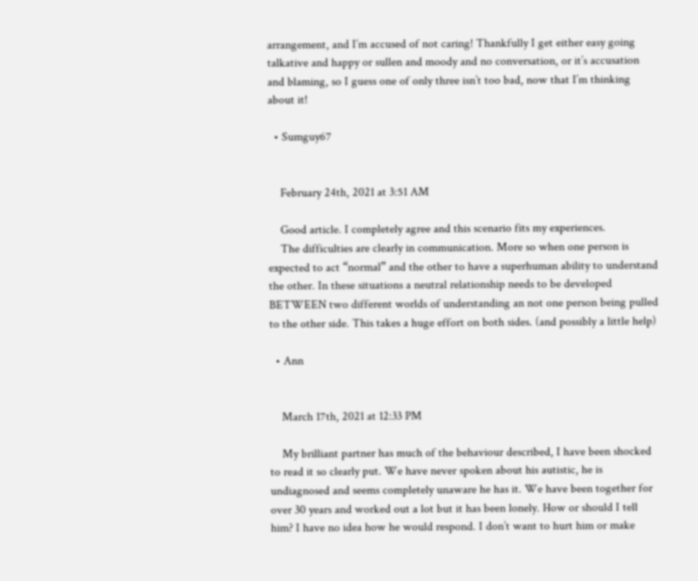arrangement, and I’m accused of not caring! Thankfully I get either easy going talkative and happy or sullen and moody and no conversation, or it’s accusation and blaming, so I guess one of only three isn’t too bad, now that I’m thinking about it!

  • Sumguy67


    February 24th, 2021 at 3:51 AM

    Good article. I completely agree and this scenario fits my experiences.
    The difficulties are clearly in communication. More so when one person is expected to act “normal” and the other to have a superhuman ability to understand the other. In these situations a neutral relationship needs to be developed BETWEEN two different worlds of understanding an not one person being pulled to the other side. This takes a huge effort on both sides. (and possibly a little help)

  • Ann


    March 17th, 2021 at 12:33 PM

    My brilliant partner has much of the behaviour described, I have been shocked to read it so clearly put. We have never spoken about his autistic, he is undiagnosed and seems completely unaware he has it. We have been together for over 30 years and worked out a lot but it has been lonely. How or should I tell him? I have no idea how he would respond. I don’t want to hurt him or make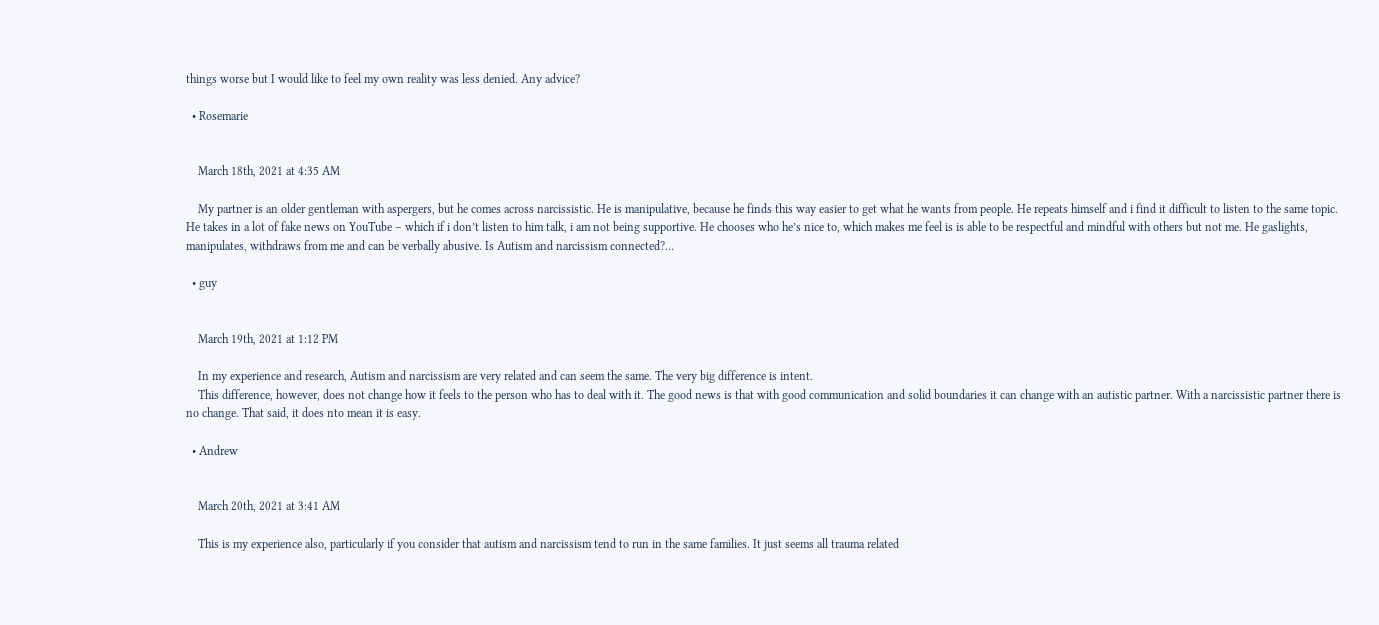things worse but I would like to feel my own reality was less denied. Any advice?

  • Rosemarie


    March 18th, 2021 at 4:35 AM

    My partner is an older gentleman with aspergers, but he comes across narcissistic. He is manipulative, because he finds this way easier to get what he wants from people. He repeats himself and i find it difficult to listen to the same topic. He takes in a lot of fake news on YouTube – which if i don’t listen to him talk, i am not being supportive. He chooses who he’s nice to, which makes me feel is is able to be respectful and mindful with others but not me. He gaslights, manipulates, withdraws from me and can be verbally abusive. Is Autism and narcissism connected?…

  • guy


    March 19th, 2021 at 1:12 PM

    In my experience and research, Autism and narcissism are very related and can seem the same. The very big difference is intent.
    This difference, however, does not change how it feels to the person who has to deal with it. The good news is that with good communication and solid boundaries it can change with an autistic partner. With a narcissistic partner there is no change. That said, it does nto mean it is easy.

  • Andrew


    March 20th, 2021 at 3:41 AM

    This is my experience also, particularly if you consider that autism and narcissism tend to run in the same families. It just seems all trauma related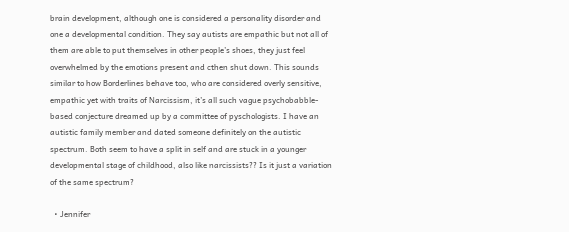brain development, although one is considered a personality disorder and one a developmental condition. They say autists are empathic but not all of them are able to put themselves in other people’s shoes, they just feel overwhelmed by the emotions present and cthen shut down. This sounds similar to how Borderlines behave too, who are considered overly sensitive, empathic yet with traits of Narcissism, it’s all such vague psychobabble-based conjecture dreamed up by a committee of pyschologists. I have an autistic family member and dated someone definitely on the autistic spectrum. Both seem to have a split in self and are stuck in a younger developmental stage of childhood, also like narcissists?? Is it just a variation of the same spectrum?

  • Jennifer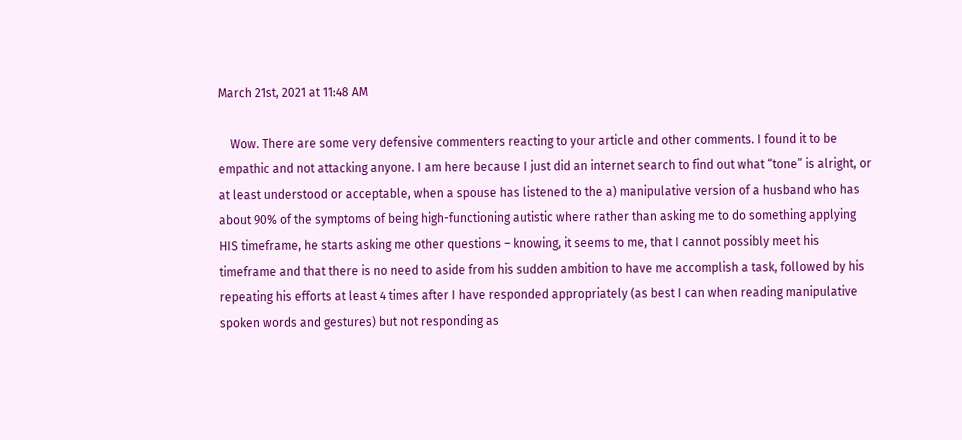March 21st, 2021 at 11:48 AM

    Wow. There are some very defensive commenters reacting to your article and other comments. I found it to be empathic and not attacking anyone. I am here because I just did an internet search to find out what “tone” is alright, or at least understood or acceptable, when a spouse has listened to the a) manipulative version of a husband who has about 90% of the symptoms of being high-functioning autistic where rather than asking me to do something applying HIS timeframe, he starts asking me other questions – knowing, it seems to me, that I cannot possibly meet his timeframe and that there is no need to aside from his sudden ambition to have me accomplish a task, followed by his repeating his efforts at least 4 times after I have responded appropriately (as best I can when reading manipulative spoken words and gestures) but not responding as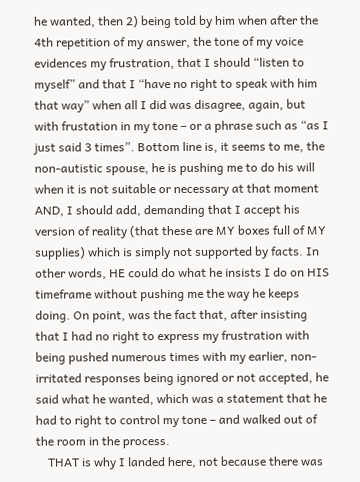he wanted, then 2) being told by him when after the 4th repetition of my answer, the tone of my voice evidences my frustration, that I should “listen to myself” and that I “have no right to speak with him that way” when all I did was disagree, again, but with frustation in my tone – or a phrase such as “as I just said 3 times”. Bottom line is, it seems to me, the non-autistic spouse, he is pushing me to do his will when it is not suitable or necessary at that moment AND, I should add, demanding that I accept his version of reality (that these are MY boxes full of MY supplies) which is simply not supported by facts. In other words, HE could do what he insists I do on HIS timeframe without pushing me the way he keeps doing. On point, was the fact that, after insisting that I had no right to express my frustration with being pushed numerous times with my earlier, non-irritated responses being ignored or not accepted, he said what he wanted, which was a statement that he had to right to control my tone – and walked out of the room in the process.
    THAT is why I landed here, not because there was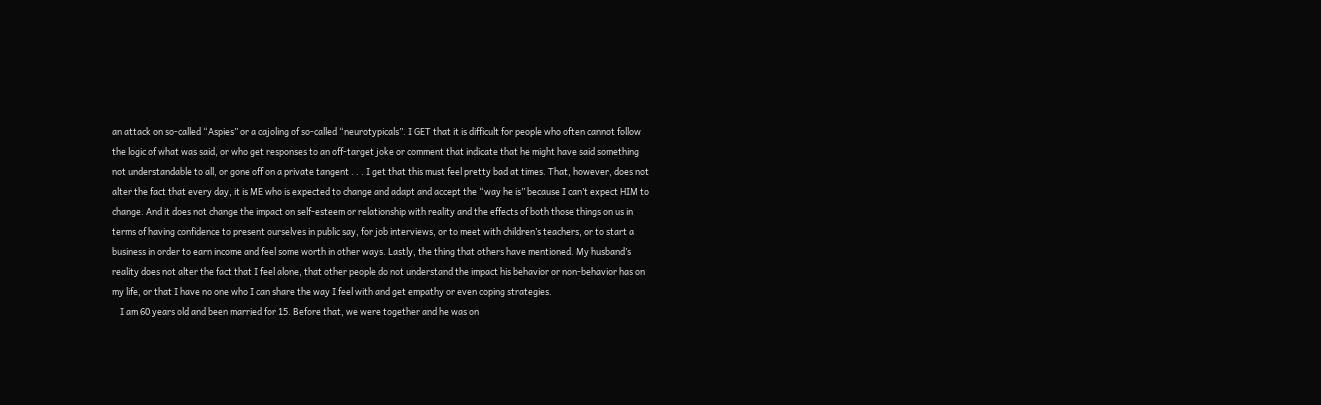an attack on so-called “Aspies” or a cajoling of so-called “neurotypicals”. I GET that it is difficult for people who often cannot follow the logic of what was said, or who get responses to an off-target joke or comment that indicate that he might have said something not understandable to all, or gone off on a private tangent . . . I get that this must feel pretty bad at times. That, however, does not alter the fact that every day, it is ME who is expected to change and adapt and accept the “way he is” because I can’t expect HIM to change. And it does not change the impact on self-esteem or relationship with reality and the effects of both those things on us in terms of having confidence to present ourselves in public say, for job interviews, or to meet with children’s teachers, or to start a business in order to earn income and feel some worth in other ways. Lastly, the thing that others have mentioned. My husband’s reality does not alter the fact that I feel alone, that other people do not understand the impact his behavior or non-behavior has on my life, or that I have no one who I can share the way I feel with and get empathy or even coping strategies.
    I am 60 years old and been married for 15. Before that, we were together and he was on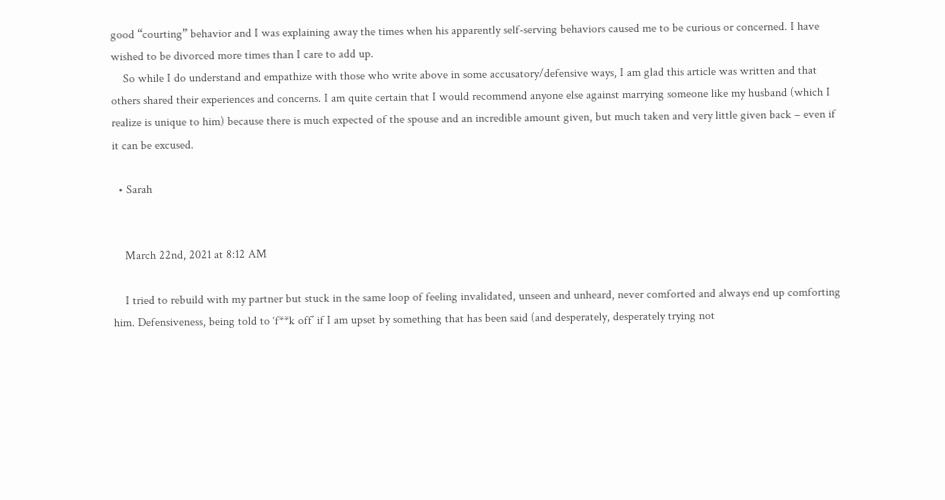good “courting” behavior and I was explaining away the times when his apparently self-serving behaviors caused me to be curious or concerned. I have wished to be divorced more times than I care to add up.
    So while I do understand and empathize with those who write above in some accusatory/defensive ways, I am glad this article was written and that others shared their experiences and concerns. I am quite certain that I would recommend anyone else against marrying someone like my husband (which I realize is unique to him) because there is much expected of the spouse and an incredible amount given, but much taken and very little given back – even if it can be excused.

  • Sarah


    March 22nd, 2021 at 8:12 AM

    I tried to rebuild with my partner but stuck in the same loop of feeling invalidated, unseen and unheard, never comforted and always end up comforting him. Defensiveness, being told to ‘f**k off’ if I am upset by something that has been said (and desperately, desperately trying not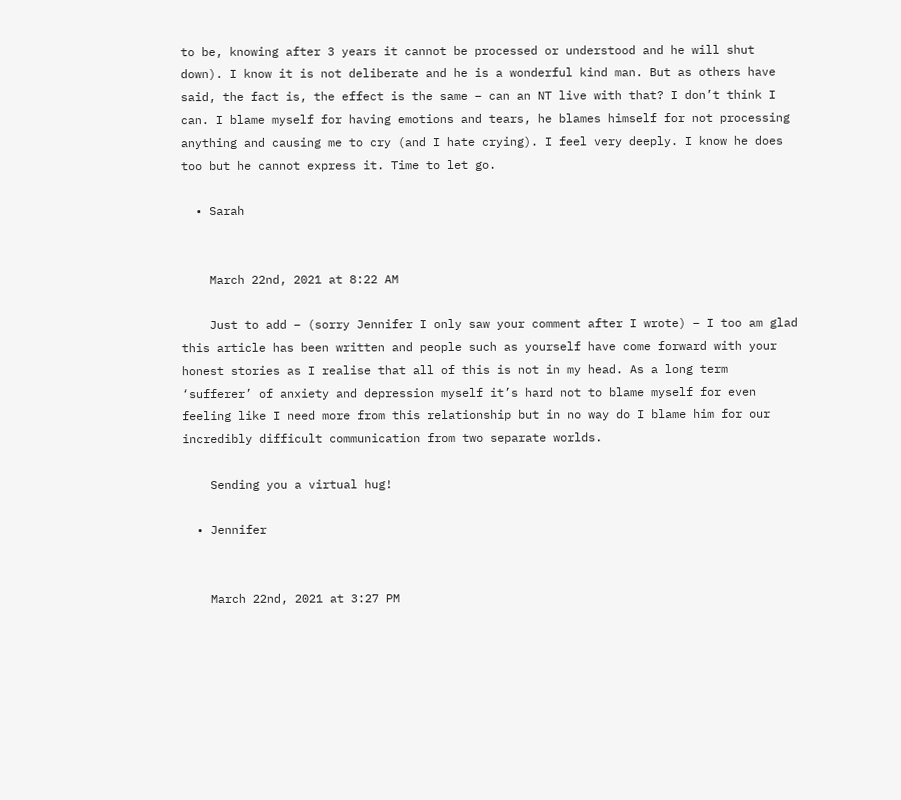to be, knowing after 3 years it cannot be processed or understood and he will shut down). I know it is not deliberate and he is a wonderful kind man. But as others have said, the fact is, the effect is the same – can an NT live with that? I don’t think I can. I blame myself for having emotions and tears, he blames himself for not processing anything and causing me to cry (and I hate crying). I feel very deeply. I know he does too but he cannot express it. Time to let go.

  • Sarah


    March 22nd, 2021 at 8:22 AM

    Just to add – (sorry Jennifer I only saw your comment after I wrote) – I too am glad this article has been written and people such as yourself have come forward with your honest stories as I realise that all of this is not in my head. As a long term ‘sufferer’ of anxiety and depression myself it’s hard not to blame myself for even feeling like I need more from this relationship but in no way do I blame him for our incredibly difficult communication from two separate worlds.

    Sending you a virtual hug!

  • Jennifer


    March 22nd, 2021 at 3:27 PM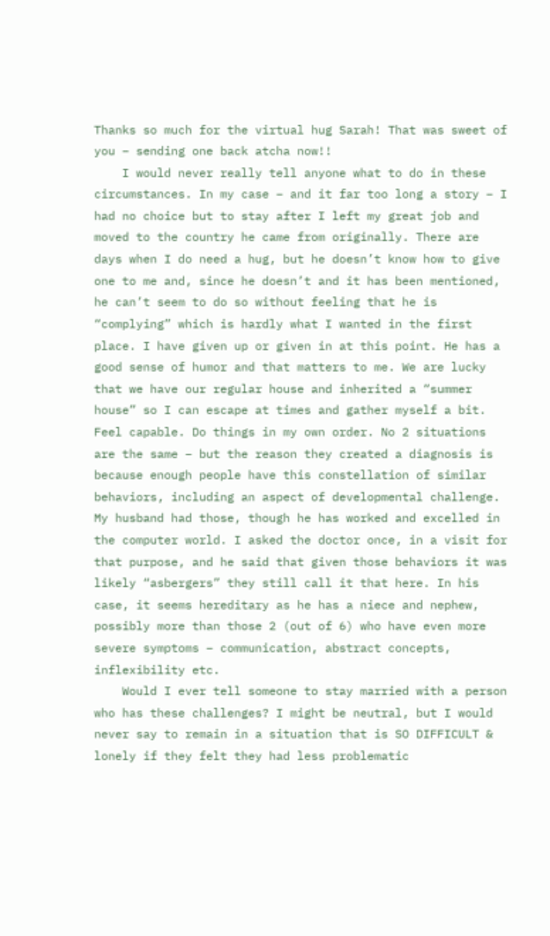Thanks so much for the virtual hug Sarah! That was sweet of you – sending one back atcha now!!
    I would never really tell anyone what to do in these circumstances. In my case – and it far too long a story – I had no choice but to stay after I left my great job and moved to the country he came from originally. There are days when I do need a hug, but he doesn’t know how to give one to me and, since he doesn’t and it has been mentioned, he can’t seem to do so without feeling that he is “complying” which is hardly what I wanted in the first place. I have given up or given in at this point. He has a good sense of humor and that matters to me. We are lucky that we have our regular house and inherited a “summer house” so I can escape at times and gather myself a bit. Feel capable. Do things in my own order. No 2 situations are the same – but the reason they created a diagnosis is because enough people have this constellation of similar behaviors, including an aspect of developmental challenge. My husband had those, though he has worked and excelled in the computer world. I asked the doctor once, in a visit for that purpose, and he said that given those behaviors it was likely “asbergers” they still call it that here. In his case, it seems hereditary as he has a niece and nephew, possibly more than those 2 (out of 6) who have even more severe symptoms – communication, abstract concepts, inflexibility etc.
    Would I ever tell someone to stay married with a person who has these challenges? I might be neutral, but I would never say to remain in a situation that is SO DIFFICULT & lonely if they felt they had less problematic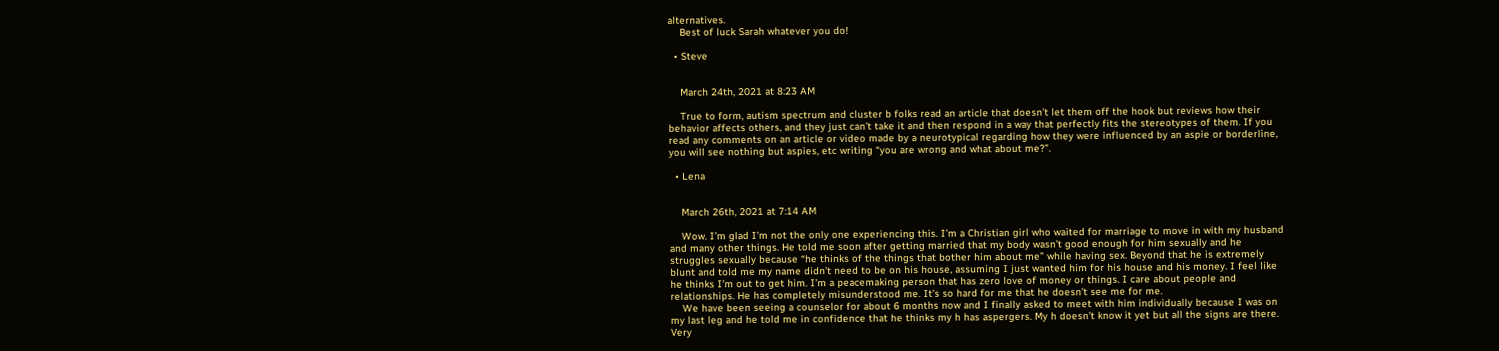alternatives.
    Best of luck Sarah whatever you do!

  • Steve


    March 24th, 2021 at 8:23 AM

    True to form, autism spectrum and cluster b folks read an article that doesn’t let them off the hook but reviews how their behavior affects others, and they just can’t take it and then respond in a way that perfectly fits the stereotypes of them. If you read any comments on an article or video made by a neurotypical regarding how they were influenced by an aspie or borderline, you will see nothing but aspies, etc writing “you are wrong and what about me?”.

  • Lena


    March 26th, 2021 at 7:14 AM

    Wow. I’m glad I’m not the only one experiencing this. I’m a Christian girl who waited for marriage to move in with my husband and many other things. He told me soon after getting married that my body wasn’t good enough for him sexually and he struggles sexually because “he thinks of the things that bother him about me” while having sex. Beyond that he is extremely blunt and told me my name didn’t need to be on his house, assuming I just wanted him for his house and his money. I feel like he thinks I’m out to get him. I’m a peacemaking person that has zero love of money or things. I care about people and relationships. He has completely misunderstood me. It’s so hard for me that he doesn’t see me for me.
    We have been seeing a counselor for about 6 months now and I finally asked to meet with him individually because I was on my last leg and he told me in confidence that he thinks my h has aspergers. My h doesn’t know it yet but all the signs are there. Very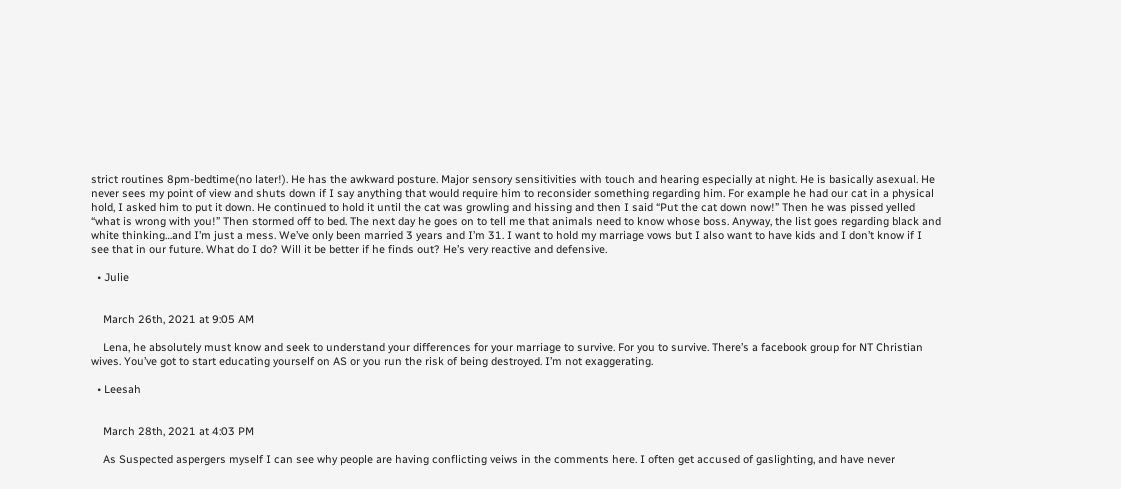strict routines 8pm-bedtime(no later!). He has the awkward posture. Major sensory sensitivities with touch and hearing especially at night. He is basically asexual. He never sees my point of view and shuts down if I say anything that would require him to reconsider something regarding him. For example he had our cat in a physical hold, I asked him to put it down. He continued to hold it until the cat was growling and hissing and then I said “Put the cat down now!” Then he was pissed yelled “what is wrong with you!” Then stormed off to bed. The next day he goes on to tell me that animals need to know whose boss. Anyway, the list goes regarding black and white thinking…and I’m just a mess. We’ve only been married 3 years and I’m 31. I want to hold my marriage vows but I also want to have kids and I don’t know if I see that in our future. What do I do? Will it be better if he finds out? He’s very reactive and defensive.

  • Julie


    March 26th, 2021 at 9:05 AM

    Lena, he absolutely must know and seek to understand your differences for your marriage to survive. For you to survive. There’s a facebook group for NT Christian wives. You’ve got to start educating yourself on AS or you run the risk of being destroyed. I’m not exaggerating.

  • Leesah


    March 28th, 2021 at 4:03 PM

    As Suspected aspergers myself I can see why people are having conflicting veiws in the comments here. I often get accused of gaslighting, and have never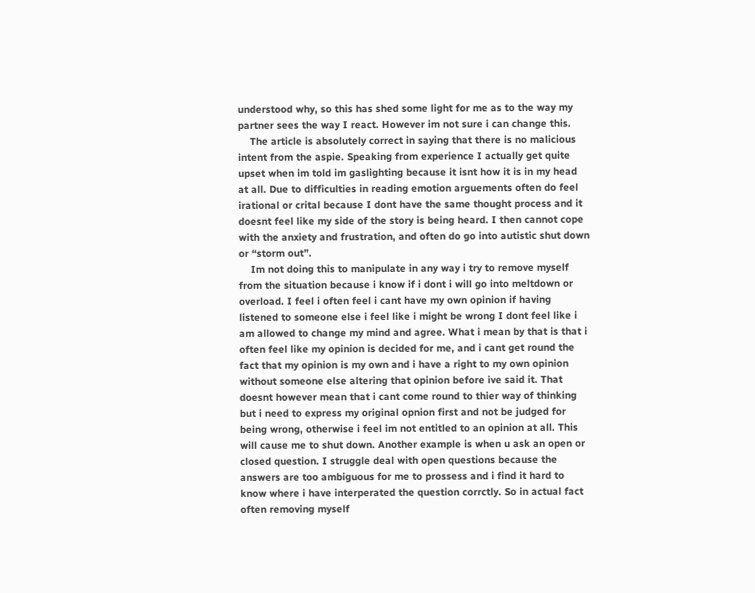understood why, so this has shed some light for me as to the way my partner sees the way I react. However im not sure i can change this.
    The article is absolutely correct in saying that there is no malicious intent from the aspie. Speaking from experience I actually get quite upset when im told im gaslighting because it isnt how it is in my head at all. Due to difficulties in reading emotion arguements often do feel irational or crital because I dont have the same thought process and it doesnt feel like my side of the story is being heard. I then cannot cope with the anxiety and frustration, and often do go into autistic shut down or “storm out”.
    Im not doing this to manipulate in any way i try to remove myself from the situation because i know if i dont i will go into meltdown or overload. I feel i often feel i cant have my own opinion if having listened to someone else i feel like i might be wrong I dont feel like i am allowed to change my mind and agree. What i mean by that is that i often feel like my opinion is decided for me, and i cant get round the fact that my opinion is my own and i have a right to my own opinion without someone else altering that opinion before ive said it. That doesnt however mean that i cant come round to thier way of thinking but i need to express my original opnion first and not be judged for being wrong, otherwise i feel im not entitled to an opinion at all. This will cause me to shut down. Another example is when u ask an open or closed question. I struggle deal with open questions because the answers are too ambiguous for me to prossess and i find it hard to know where i have interperated the question corrctly. So in actual fact often removing myself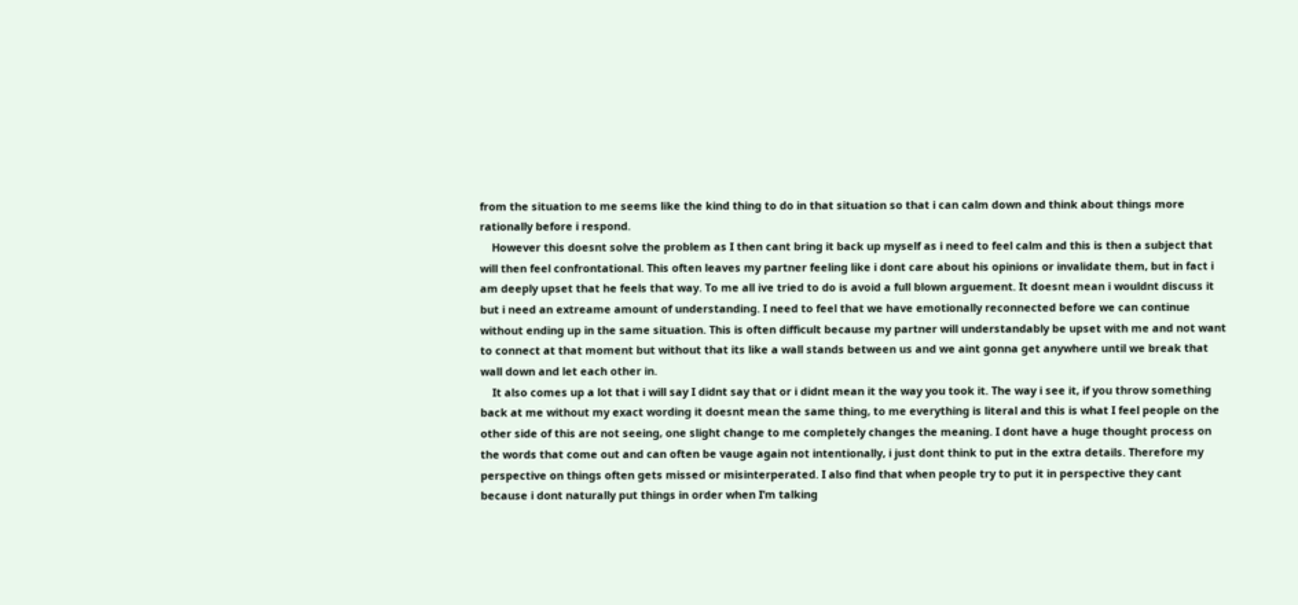from the situation to me seems like the kind thing to do in that situation so that i can calm down and think about things more rationally before i respond.
    However this doesnt solve the problem as I then cant bring it back up myself as i need to feel calm and this is then a subject that will then feel confrontational. This often leaves my partner feeling like i dont care about his opinions or invalidate them, but in fact i am deeply upset that he feels that way. To me all ive tried to do is avoid a full blown arguement. It doesnt mean i wouldnt discuss it but i need an extreame amount of understanding. I need to feel that we have emotionally reconnected before we can continue without ending up in the same situation. This is often difficult because my partner will understandably be upset with me and not want to connect at that moment but without that its like a wall stands between us and we aint gonna get anywhere until we break that wall down and let each other in.
    It also comes up a lot that i will say I didnt say that or i didnt mean it the way you took it. The way i see it, if you throw something back at me without my exact wording it doesnt mean the same thing, to me everything is literal and this is what I feel people on the other side of this are not seeing, one slight change to me completely changes the meaning. I dont have a huge thought process on the words that come out and can often be vauge again not intentionally, i just dont think to put in the extra details. Therefore my perspective on things often gets missed or misinterperated. I also find that when people try to put it in perspective they cant because i dont naturally put things in order when I’m talking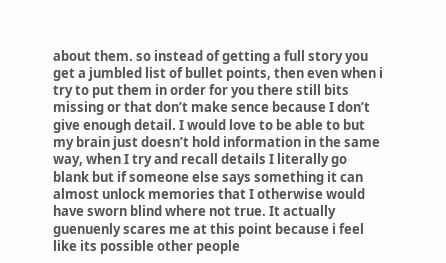about them. so instead of getting a full story you get a jumbled list of bullet points, then even when i try to put them in order for you there still bits missing or that don’t make sence because I don’t give enough detail. I would love to be able to but my brain just doesn’t hold information in the same way, when I try and recall details I literally go blank but if someone else says something it can almost unlock memories that I otherwise would have sworn blind where not true. It actually guenuenly scares me at this point because i feel like its possible other people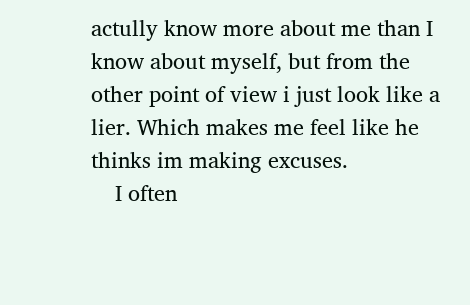actully know more about me than I know about myself, but from the other point of view i just look like a lier. Which makes me feel like he thinks im making excuses.
    I often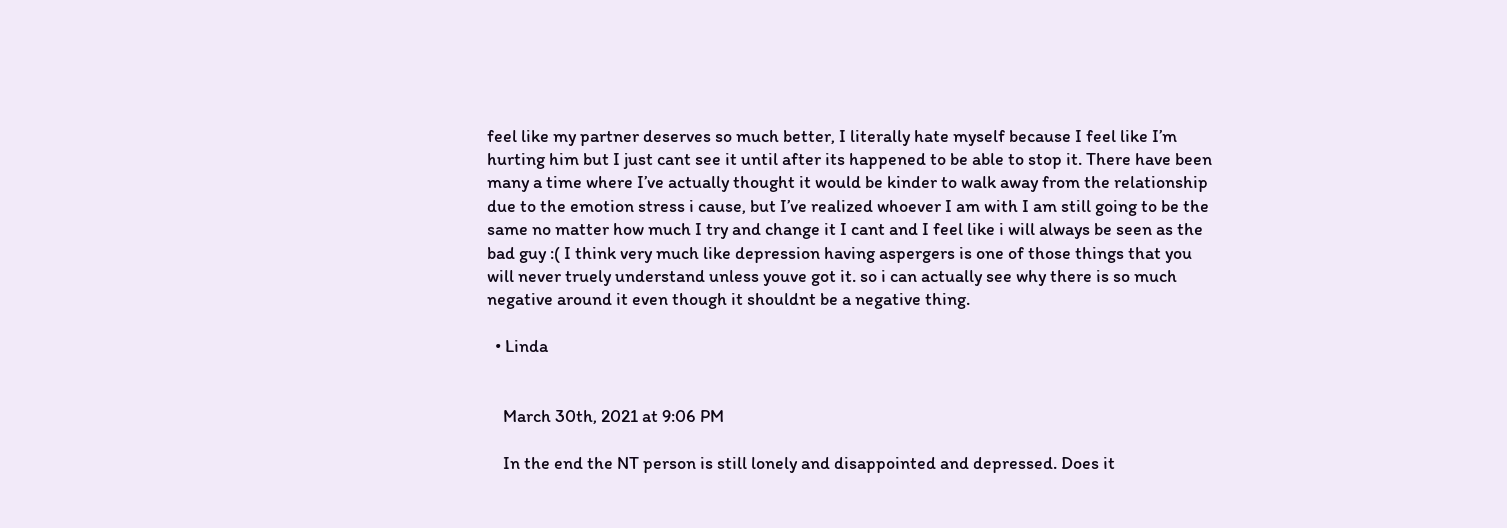feel like my partner deserves so much better, I literally hate myself because I feel like I’m hurting him but I just cant see it until after its happened to be able to stop it. There have been many a time where I’ve actually thought it would be kinder to walk away from the relationship due to the emotion stress i cause, but I’ve realized whoever I am with I am still going to be the same no matter how much I try and change it I cant and I feel like i will always be seen as the bad guy :( I think very much like depression having aspergers is one of those things that you will never truely understand unless youve got it. so i can actually see why there is so much negative around it even though it shouldnt be a negative thing.

  • Linda


    March 30th, 2021 at 9:06 PM

    In the end the NT person is still lonely and disappointed and depressed. Does it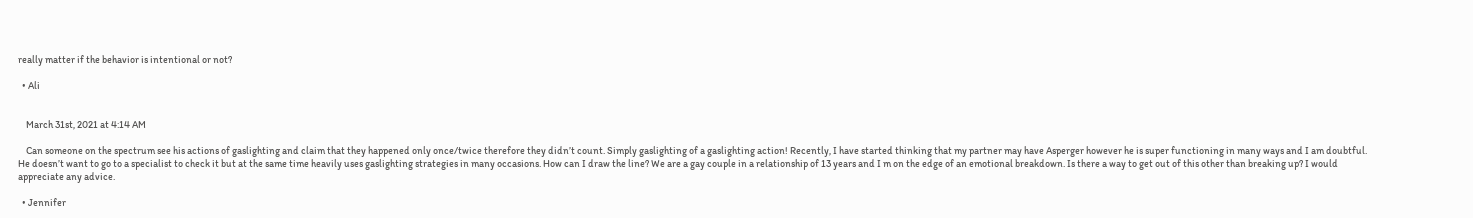really matter if the behavior is intentional or not?

  • Ali


    March 31st, 2021 at 4:14 AM

    Can someone on the spectrum see his actions of gaslighting and claim that they happened only once/twice therefore they didn’t count. Simply gaslighting of a gaslighting action! Recently, I have started thinking that my partner may have Asperger however he is super functioning in many ways and I am doubtful. He doesn’t want to go to a specialist to check it but at the same time heavily uses gaslighting strategies in many occasions. How can I draw the line? We are a gay couple in a relationship of 13 years and I m on the edge of an emotional breakdown. Is there a way to get out of this other than breaking up? I would appreciate any advice.

  • Jennifer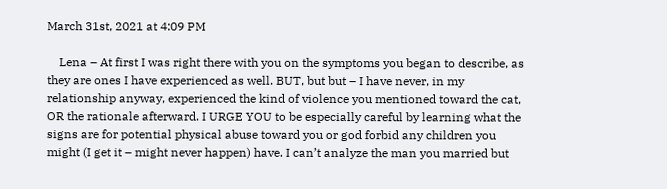March 31st, 2021 at 4:09 PM

    Lena – At first I was right there with you on the symptoms you began to describe, as they are ones I have experienced as well. BUT, but but – I have never, in my relationship anyway, experienced the kind of violence you mentioned toward the cat, OR the rationale afterward. I URGE YOU to be especially careful by learning what the signs are for potential physical abuse toward you or god forbid any children you might (I get it – might never happen) have. I can’t analyze the man you married but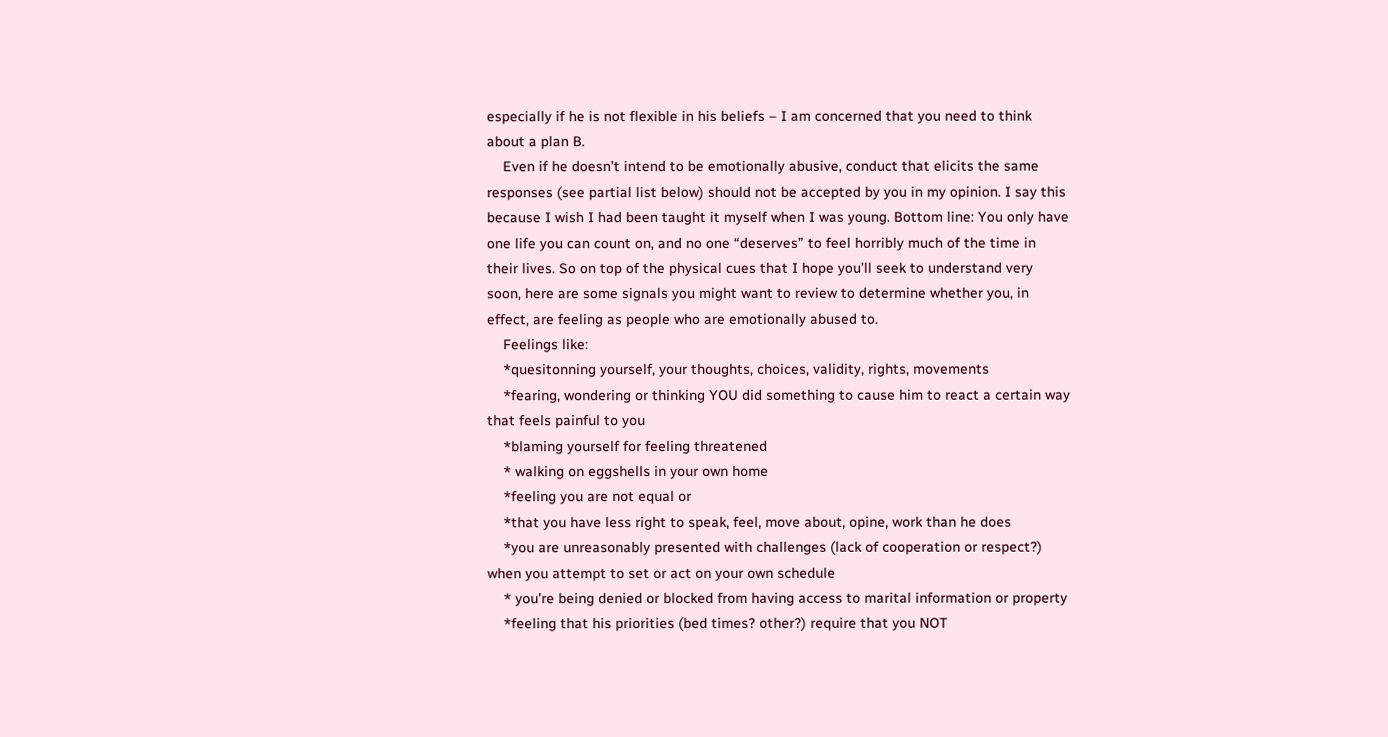especially if he is not flexible in his beliefs – I am concerned that you need to think about a plan B.
    Even if he doesn’t intend to be emotionally abusive, conduct that elicits the same responses (see partial list below) should not be accepted by you in my opinion. I say this because I wish I had been taught it myself when I was young. Bottom line: You only have one life you can count on, and no one “deserves” to feel horribly much of the time in their lives. So on top of the physical cues that I hope you’ll seek to understand very soon, here are some signals you might want to review to determine whether you, in effect, are feeling as people who are emotionally abused to.
    Feelings like:
    *quesitonning yourself, your thoughts, choices, validity, rights, movements
    *fearing, wondering or thinking YOU did something to cause him to react a certain way that feels painful to you
    *blaming yourself for feeling threatened
    * walking on eggshells in your own home
    *feeling you are not equal or
    *that you have less right to speak, feel, move about, opine, work than he does
    *you are unreasonably presented with challenges (lack of cooperation or respect?) when you attempt to set or act on your own schedule
    * you’re being denied or blocked from having access to marital information or property
    *feeling that his priorities (bed times? other?) require that you NOT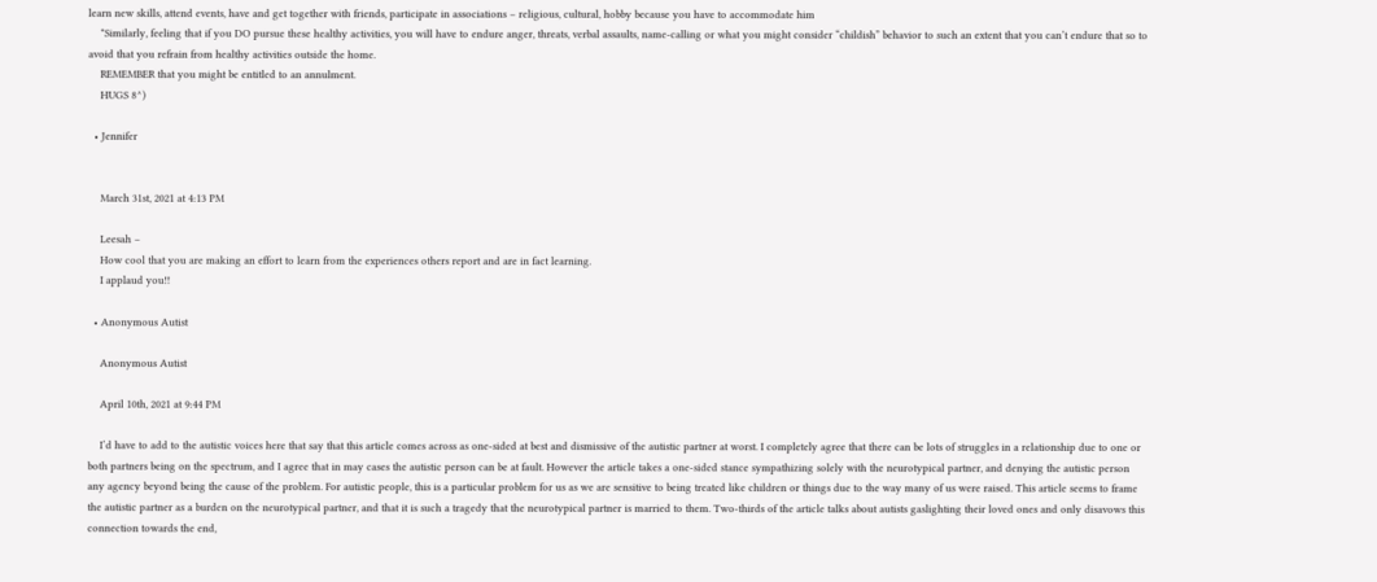learn new skills, attend events, have and get together with friends, participate in associations – religious, cultural, hobby because you have to accommodate him
    *Similarly, feeling that if you DO pursue these healthy activities, you will have to endure anger, threats, verbal assaults, name-calling or what you might consider “childish” behavior to such an extent that you can’t endure that so to avoid that you refrain from healthy activities outside the home.
    REMEMBER that you might be entitled to an annulment.
    HUGS 8^)

  • Jennifer


    March 31st, 2021 at 4:13 PM

    Leesah –
    How cool that you are making an effort to learn from the experiences others report and are in fact learning.
    I applaud you!!

  • Anonymous Autist

    Anonymous Autist

    April 10th, 2021 at 9:44 PM

    I’d have to add to the autistic voices here that say that this article comes across as one-sided at best and dismissive of the autistic partner at worst. I completely agree that there can be lots of struggles in a relationship due to one or both partners being on the spectrum, and I agree that in may cases the autistic person can be at fault. However the article takes a one-sided stance sympathizing solely with the neurotypical partner, and denying the autistic person any agency beyond being the cause of the problem. For autistic people, this is a particular problem for us as we are sensitive to being treated like children or things due to the way many of us were raised. This article seems to frame the autistic partner as a burden on the neurotypical partner, and that it is such a tragedy that the neurotypical partner is married to them. Two-thirds of the article talks about autists gaslighting their loved ones and only disavows this connection towards the end,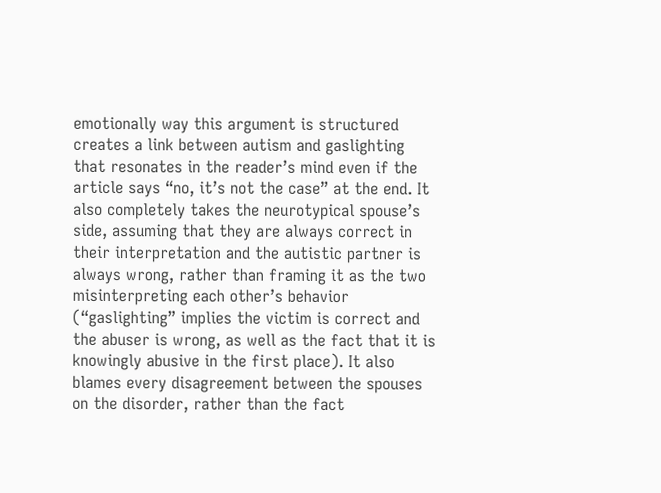emotionally way this argument is structured creates a link between autism and gaslighting that resonates in the reader’s mind even if the article says “no, it’s not the case” at the end. It also completely takes the neurotypical spouse’s side, assuming that they are always correct in their interpretation and the autistic partner is always wrong, rather than framing it as the two misinterpreting each other’s behavior (“gaslighting” implies the victim is correct and the abuser is wrong, as well as the fact that it is knowingly abusive in the first place). It also blames every disagreement between the spouses on the disorder, rather than the fact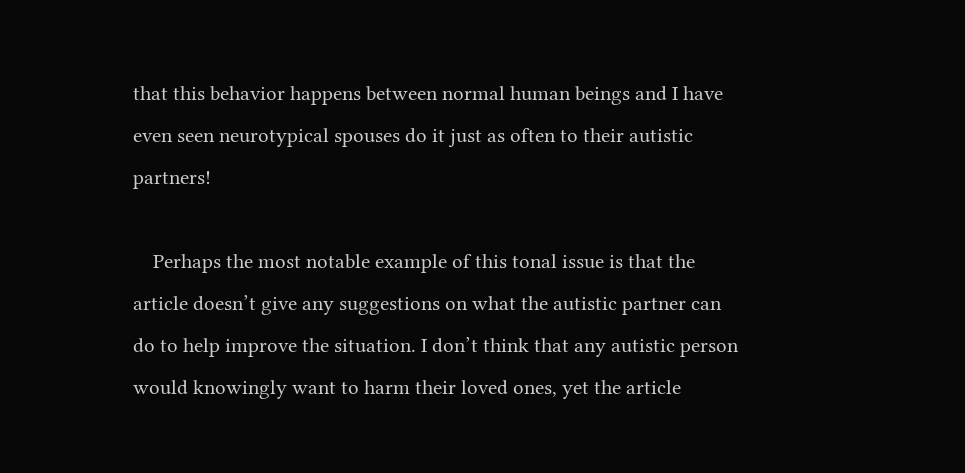that this behavior happens between normal human beings and I have even seen neurotypical spouses do it just as often to their autistic partners!

    Perhaps the most notable example of this tonal issue is that the article doesn’t give any suggestions on what the autistic partner can do to help improve the situation. I don’t think that any autistic person would knowingly want to harm their loved ones, yet the article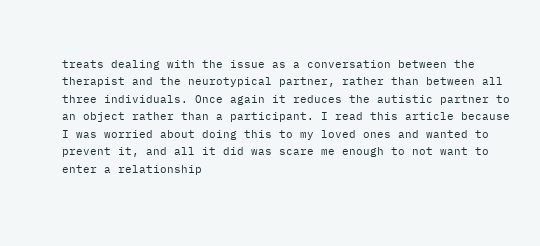treats dealing with the issue as a conversation between the therapist and the neurotypical partner, rather than between all three individuals. Once again it reduces the autistic partner to an object rather than a participant. I read this article because I was worried about doing this to my loved ones and wanted to prevent it, and all it did was scare me enough to not want to enter a relationship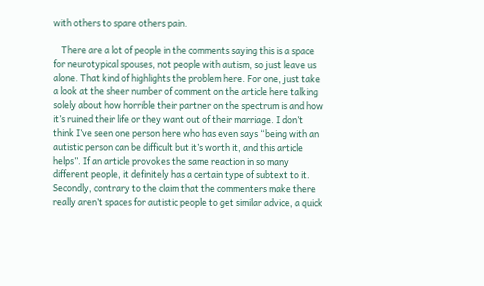with others to spare others pain.

    There are a lot of people in the comments saying this is a space for neurotypical spouses, not people with autism, so just leave us alone. That kind of highlights the problem here. For one, just take a look at the sheer number of comment on the article here talking solely about how horrible their partner on the spectrum is and how it’s ruined their life or they want out of their marriage. I don’t think I’ve seen one person here who has even says “being with an autistic person can be difficult but it’s worth it, and this article helps”. If an article provokes the same reaction in so many different people, it definitely has a certain type of subtext to it. Secondly, contrary to the claim that the commenters make there really aren’t spaces for autistic people to get similar advice, a quick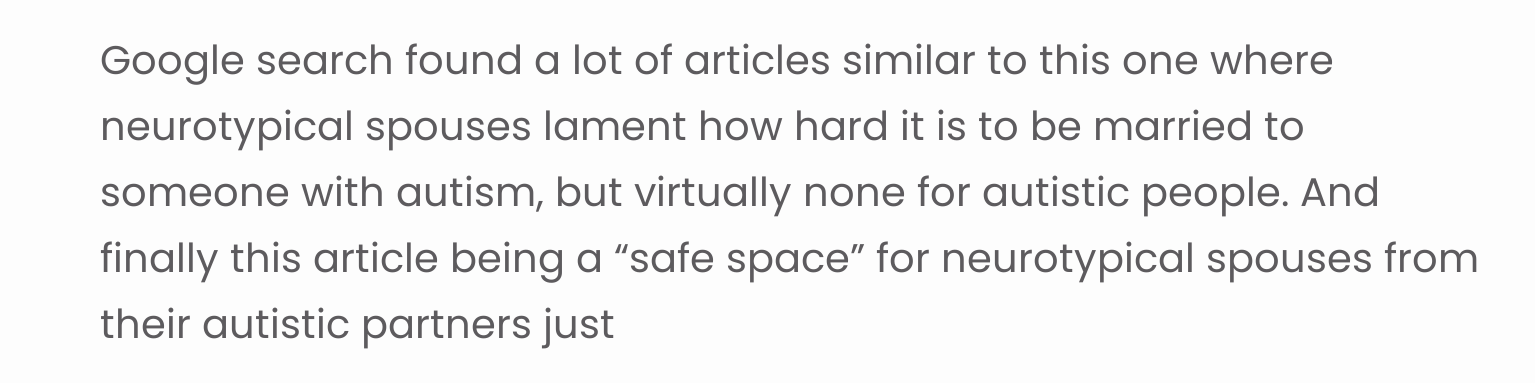Google search found a lot of articles similar to this one where neurotypical spouses lament how hard it is to be married to someone with autism, but virtually none for autistic people. And finally this article being a “safe space” for neurotypical spouses from their autistic partners just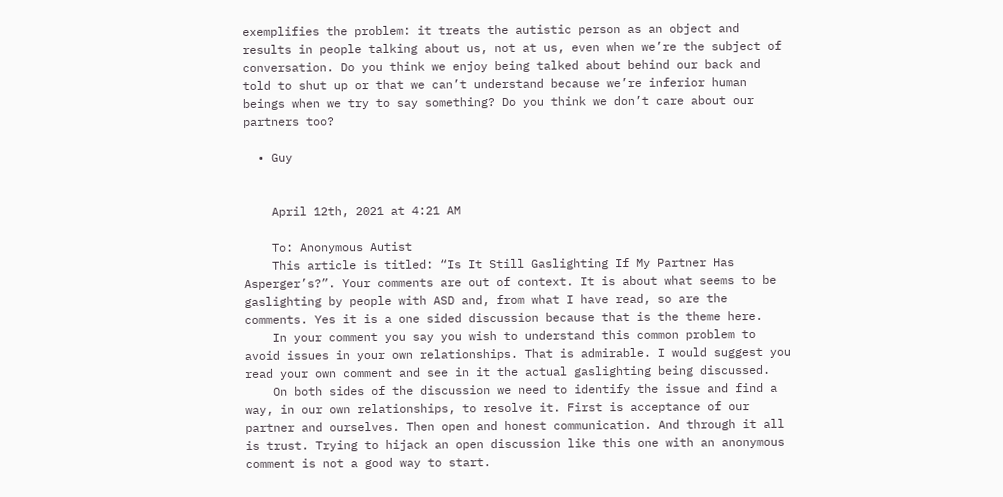exemplifies the problem: it treats the autistic person as an object and results in people talking about us, not at us, even when we’re the subject of conversation. Do you think we enjoy being talked about behind our back and told to shut up or that we can’t understand because we’re inferior human beings when we try to say something? Do you think we don’t care about our partners too?

  • Guy


    April 12th, 2021 at 4:21 AM

    To: Anonymous Autist
    This article is titled: “Is It Still Gaslighting If My Partner Has Asperger’s?”. Your comments are out of context. It is about what seems to be gaslighting by people with ASD and, from what I have read, so are the comments. Yes it is a one sided discussion because that is the theme here.
    In your comment you say you wish to understand this common problem to avoid issues in your own relationships. That is admirable. I would suggest you read your own comment and see in it the actual gaslighting being discussed.
    On both sides of the discussion we need to identify the issue and find a way, in our own relationships, to resolve it. First is acceptance of our partner and ourselves. Then open and honest communication. And through it all is trust. Trying to hijack an open discussion like this one with an anonymous comment is not a good way to start.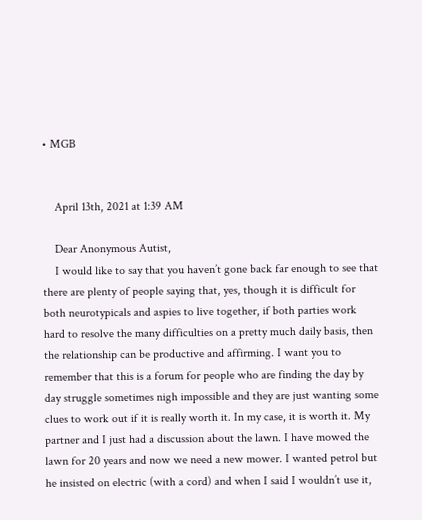• MGB


    April 13th, 2021 at 1:39 AM

    Dear Anonymous Autist,
    I would like to say that you haven’t gone back far enough to see that there are plenty of people saying that, yes, though it is difficult for both neurotypicals and aspies to live together, if both parties work hard to resolve the many difficulties on a pretty much daily basis, then the relationship can be productive and affirming. I want you to remember that this is a forum for people who are finding the day by day struggle sometimes nigh impossible and they are just wanting some clues to work out if it is really worth it. In my case, it is worth it. My partner and I just had a discussion about the lawn. I have mowed the lawn for 20 years and now we need a new mower. I wanted petrol but he insisted on electric (with a cord) and when I said I wouldn’t use it,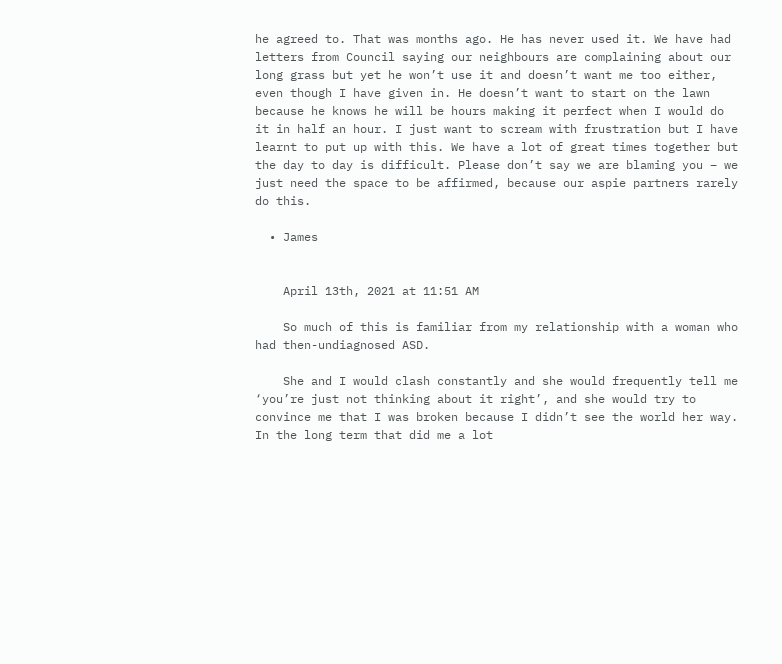he agreed to. That was months ago. He has never used it. We have had letters from Council saying our neighbours are complaining about our long grass but yet he won’t use it and doesn’t want me too either, even though I have given in. He doesn’t want to start on the lawn because he knows he will be hours making it perfect when I would do it in half an hour. I just want to scream with frustration but I have learnt to put up with this. We have a lot of great times together but the day to day is difficult. Please don’t say we are blaming you – we just need the space to be affirmed, because our aspie partners rarely do this.

  • James


    April 13th, 2021 at 11:51 AM

    So much of this is familiar from my relationship with a woman who had then-undiagnosed ASD.

    She and I would clash constantly and she would frequently tell me ‘you’re just not thinking about it right’, and she would try to convince me that I was broken because I didn’t see the world her way. In the long term that did me a lot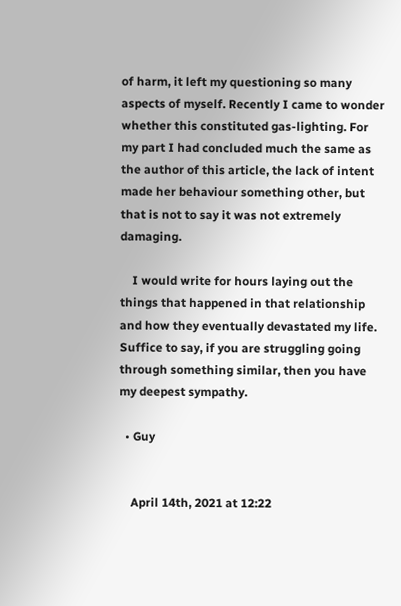of harm, it left my questioning so many aspects of myself. Recently I came to wonder whether this constituted gas-lighting. For my part I had concluded much the same as the author of this article, the lack of intent made her behaviour something other, but that is not to say it was not extremely damaging.

    I would write for hours laying out the things that happened in that relationship and how they eventually devastated my life. Suffice to say, if you are struggling going through something similar, then you have my deepest sympathy.

  • Guy


    April 14th, 2021 at 12:22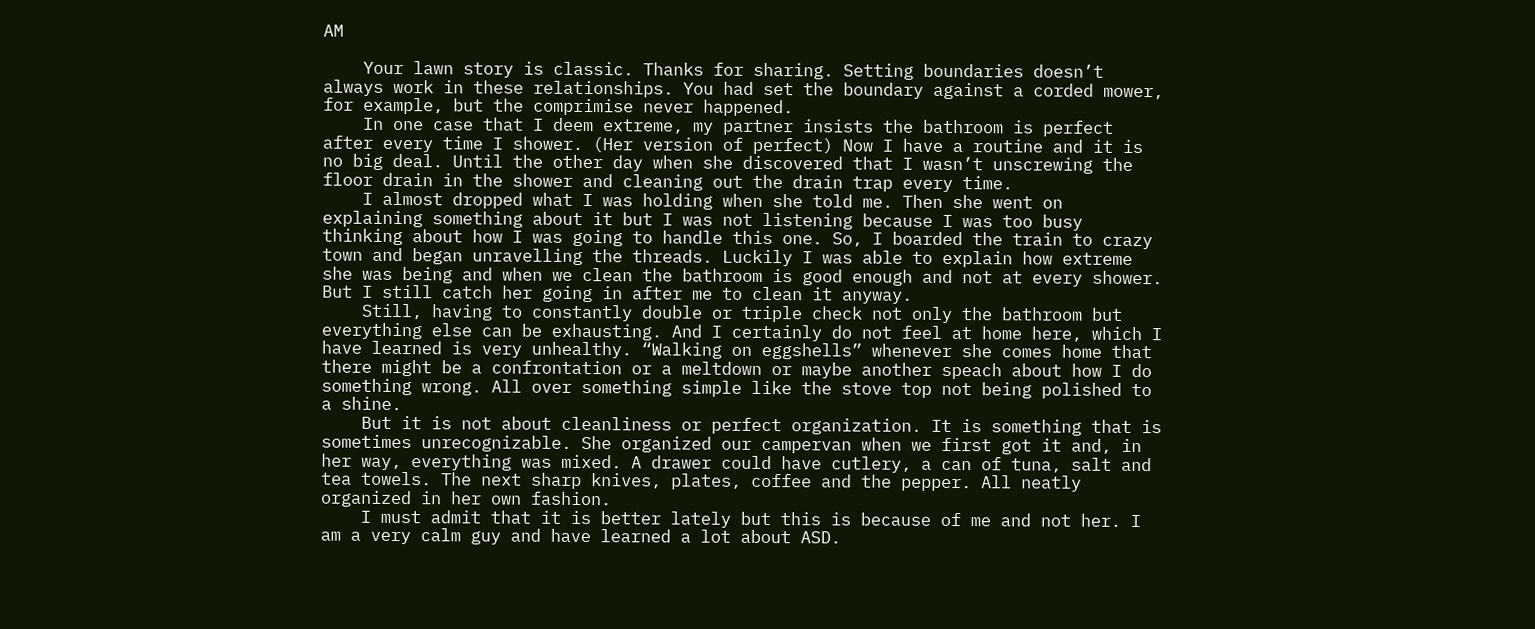AM

    Your lawn story is classic. Thanks for sharing. Setting boundaries doesn’t always work in these relationships. You had set the boundary against a corded mower, for example, but the comprimise never happened.
    In one case that I deem extreme, my partner insists the bathroom is perfect after every time I shower. (Her version of perfect) Now I have a routine and it is no big deal. Until the other day when she discovered that I wasn’t unscrewing the floor drain in the shower and cleaning out the drain trap every time.
    I almost dropped what I was holding when she told me. Then she went on explaining something about it but I was not listening because I was too busy thinking about how I was going to handle this one. So, I boarded the train to crazy town and began unravelling the threads. Luckily I was able to explain how extreme she was being and when we clean the bathroom is good enough and not at every shower. But I still catch her going in after me to clean it anyway.
    Still, having to constantly double or triple check not only the bathroom but everything else can be exhausting. And I certainly do not feel at home here, which I have learned is very unhealthy. “Walking on eggshells” whenever she comes home that there might be a confrontation or a meltdown or maybe another speach about how I do something wrong. All over something simple like the stove top not being polished to a shine.
    But it is not about cleanliness or perfect organization. It is something that is sometimes unrecognizable. She organized our campervan when we first got it and, in her way, everything was mixed. A drawer could have cutlery, a can of tuna, salt and tea towels. The next sharp knives, plates, coffee and the pepper. All neatly organized in her own fashion.
    I must admit that it is better lately but this is because of me and not her. I am a very calm guy and have learned a lot about ASD.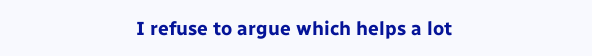I refuse to argue which helps a lot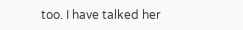too. I have talked her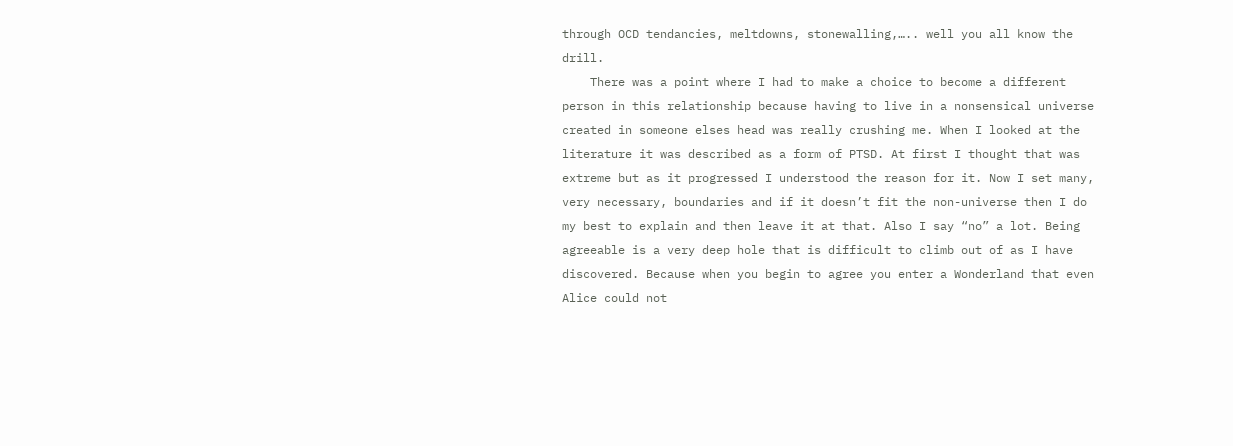through OCD tendancies, meltdowns, stonewalling,….. well you all know the drill.
    There was a point where I had to make a choice to become a different person in this relationship because having to live in a nonsensical universe created in someone elses head was really crushing me. When I looked at the literature it was described as a form of PTSD. At first I thought that was extreme but as it progressed I understood the reason for it. Now I set many, very necessary, boundaries and if it doesn’t fit the non-universe then I do my best to explain and then leave it at that. Also I say “no” a lot. Being agreeable is a very deep hole that is difficult to climb out of as I have discovered. Because when you begin to agree you enter a Wonderland that even Alice could not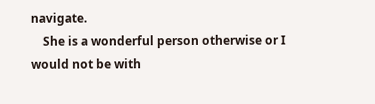navigate.
    She is a wonderful person otherwise or I would not be with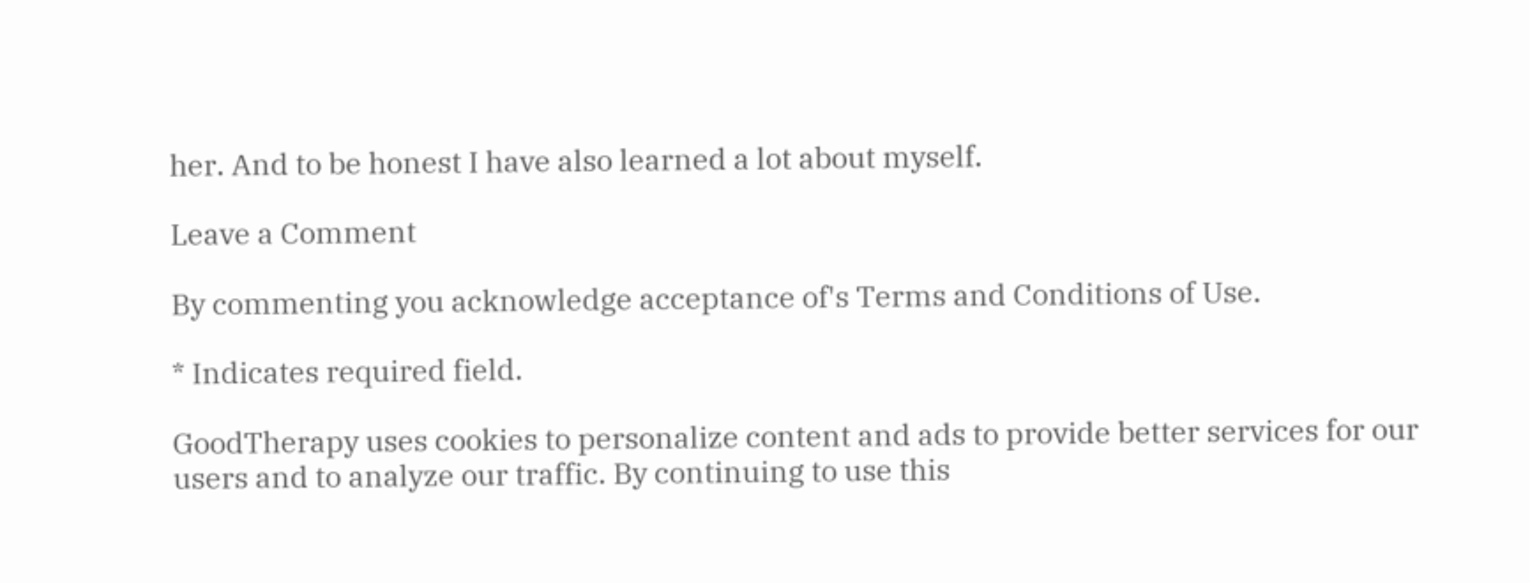her. And to be honest I have also learned a lot about myself.

Leave a Comment

By commenting you acknowledge acceptance of's Terms and Conditions of Use.

* Indicates required field.

GoodTherapy uses cookies to personalize content and ads to provide better services for our users and to analyze our traffic. By continuing to use this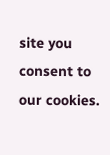site you consent to our cookies.